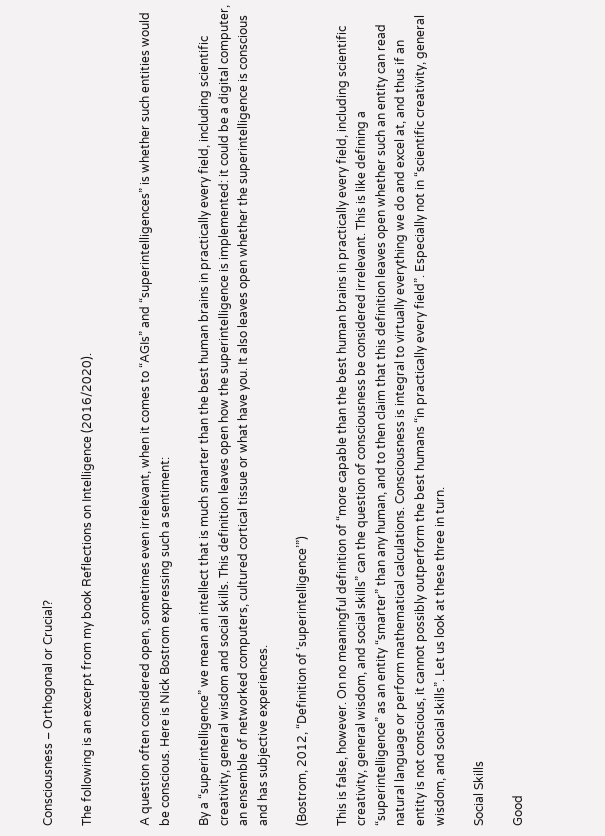Consciousness – Orthogonal or Crucial?

The following is an excerpt from my book Reflections on Intelligence (2016/2020).


A question often considered open, sometimes even irrelevant, when it comes to “AGIs” and “superintelligences” is whether such entities would be conscious. Here is Nick Bostrom expressing such a sentiment:

By a “superintelligence” we mean an intellect that is much smarter than the best human brains in practically every field, including scientific creativity, general wisdom and social skills. This definition leaves open how the superintelligence is implemented: it could be a digital computer, an ensemble of networked computers, cultured cortical tissue or what have you. It also leaves open whether the superintelligence is conscious and has subjective experiences.

(Bostrom, 2012, “Definition of ‘superintelligence’”)

This is false, however. On no meaningful definition of “more capable than the best human brains in practically every field, including scientific creativity, general wisdom, and social skills” can the question of consciousness be considered irrelevant. This is like defining a “superintelligence” as an entity “smarter” than any human, and to then claim that this definition leaves open whether such an entity can read natural language or perform mathematical calculations. Consciousness is integral to virtually everything we do and excel at, and thus if an entity is not conscious, it cannot possibly outperform the best humans “in practically every field”. Especially not in “scientific creativity, general wisdom, and social skills”. Let us look at these three in turn.

Social Skills

Good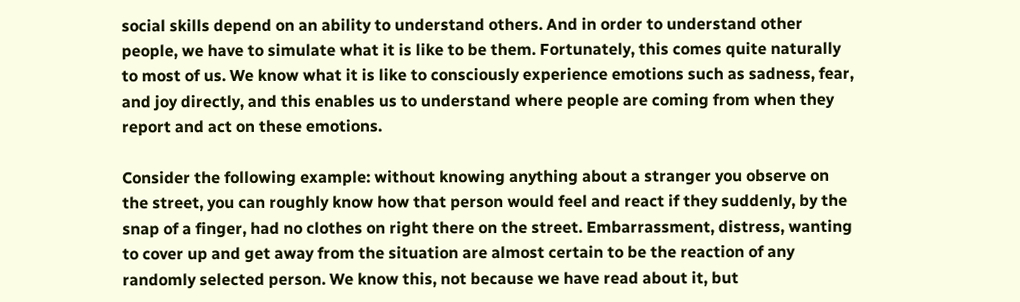social skills depend on an ability to understand others. And in order to understand other people, we have to simulate what it is like to be them. Fortunately, this comes quite naturally to most of us. We know what it is like to consciously experience emotions such as sadness, fear, and joy directly, and this enables us to understand where people are coming from when they report and act on these emotions.

Consider the following example: without knowing anything about a stranger you observe on the street, you can roughly know how that person would feel and react if they suddenly, by the snap of a finger, had no clothes on right there on the street. Embarrassment, distress, wanting to cover up and get away from the situation are almost certain to be the reaction of any randomly selected person. We know this, not because we have read about it, but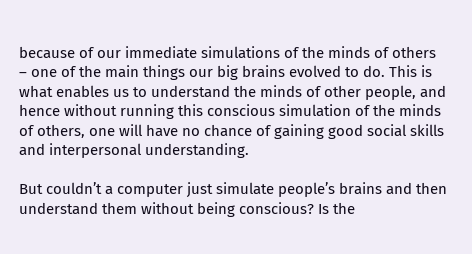because of our immediate simulations of the minds of others – one of the main things our big brains evolved to do. This is what enables us to understand the minds of other people, and hence without running this conscious simulation of the minds of others, one will have no chance of gaining good social skills and interpersonal understanding.

But couldn’t a computer just simulate people’s brains and then understand them without being conscious? Is the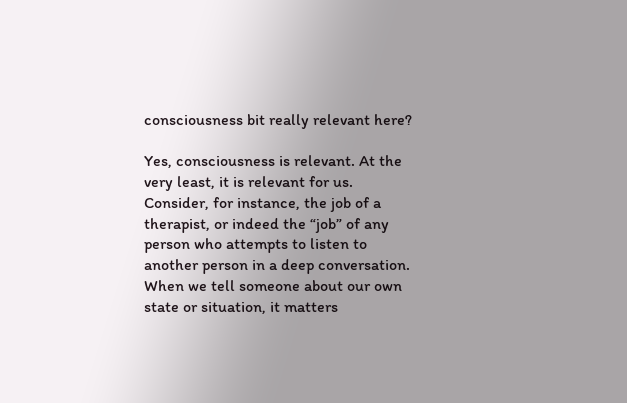consciousness bit really relevant here?

Yes, consciousness is relevant. At the very least, it is relevant for us. Consider, for instance, the job of a therapist, or indeed the “job” of any person who attempts to listen to another person in a deep conversation. When we tell someone about our own state or situation, it matters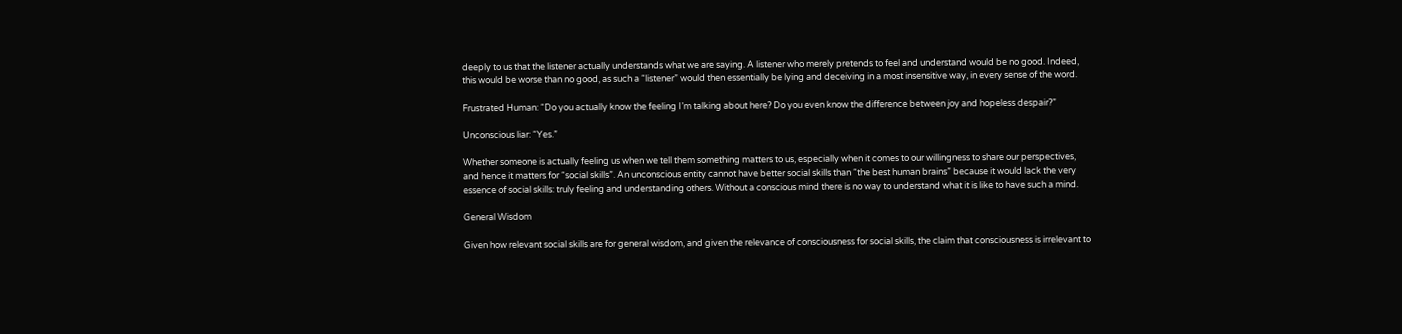deeply to us that the listener actually understands what we are saying. A listener who merely pretends to feel and understand would be no good. Indeed, this would be worse than no good, as such a “listener” would then essentially be lying and deceiving in a most insensitive way, in every sense of the word.

Frustrated Human: “Do you actually know the feeling I’m talking about here? Do you even know the difference between joy and hopeless despair?”

Unconscious liar: “Yes.”

Whether someone is actually feeling us when we tell them something matters to us, especially when it comes to our willingness to share our perspectives, and hence it matters for “social skills”. An unconscious entity cannot have better social skills than “the best human brains” because it would lack the very essence of social skills: truly feeling and understanding others. Without a conscious mind there is no way to understand what it is like to have such a mind.

General Wisdom

Given how relevant social skills are for general wisdom, and given the relevance of consciousness for social skills, the claim that consciousness is irrelevant to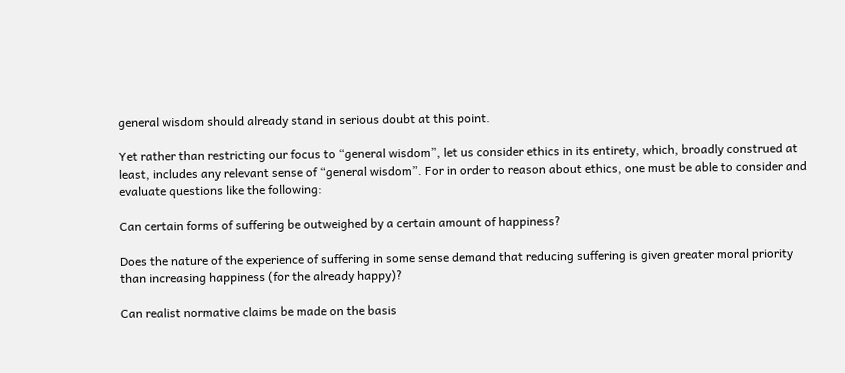general wisdom should already stand in serious doubt at this point.

Yet rather than restricting our focus to “general wisdom”, let us consider ethics in its entirety, which, broadly construed at least, includes any relevant sense of “general wisdom”. For in order to reason about ethics, one must be able to consider and evaluate questions like the following:

Can certain forms of suffering be outweighed by a certain amount of happiness?

Does the nature of the experience of suffering in some sense demand that reducing suffering is given greater moral priority than increasing happiness (for the already happy)?

Can realist normative claims be made on the basis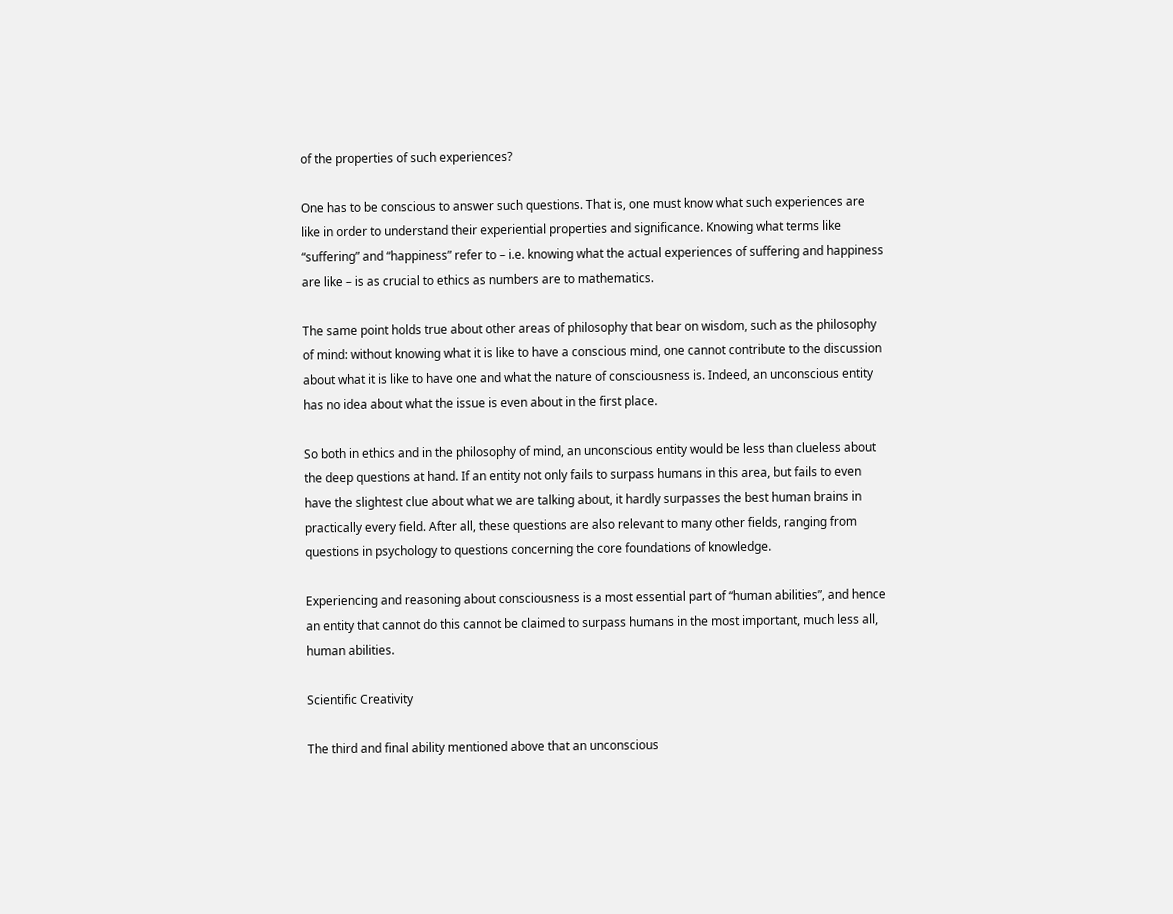of the properties of such experiences?

One has to be conscious to answer such questions. That is, one must know what such experiences are like in order to understand their experiential properties and significance. Knowing what terms like “suffering” and “happiness” refer to – i.e. knowing what the actual experiences of suffering and happiness are like – is as crucial to ethics as numbers are to mathematics.

The same point holds true about other areas of philosophy that bear on wisdom, such as the philosophy of mind: without knowing what it is like to have a conscious mind, one cannot contribute to the discussion about what it is like to have one and what the nature of consciousness is. Indeed, an unconscious entity has no idea about what the issue is even about in the first place.

So both in ethics and in the philosophy of mind, an unconscious entity would be less than clueless about the deep questions at hand. If an entity not only fails to surpass humans in this area, but fails to even have the slightest clue about what we are talking about, it hardly surpasses the best human brains in practically every field. After all, these questions are also relevant to many other fields, ranging from questions in psychology to questions concerning the core foundations of knowledge.

Experiencing and reasoning about consciousness is a most essential part of “human abilities”, and hence an entity that cannot do this cannot be claimed to surpass humans in the most important, much less all, human abilities.

Scientific Creativity

The third and final ability mentioned above that an unconscious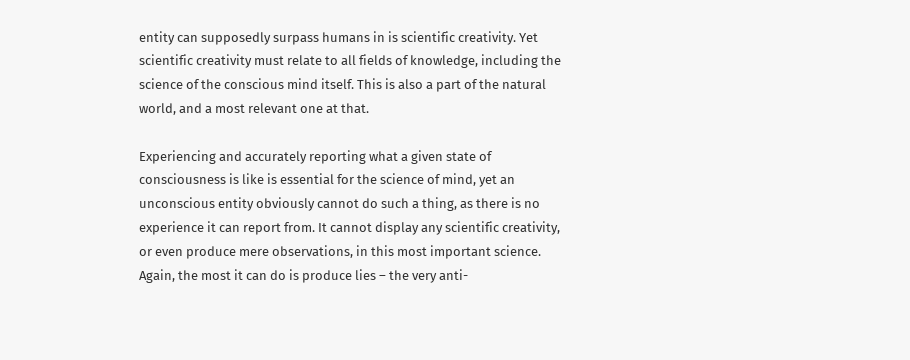entity can supposedly surpass humans in is scientific creativity. Yet scientific creativity must relate to all fields of knowledge, including the science of the conscious mind itself. This is also a part of the natural world, and a most relevant one at that.

Experiencing and accurately reporting what a given state of consciousness is like is essential for the science of mind, yet an unconscious entity obviously cannot do such a thing, as there is no experience it can report from. It cannot display any scientific creativity, or even produce mere observations, in this most important science. Again, the most it can do is produce lies – the very anti-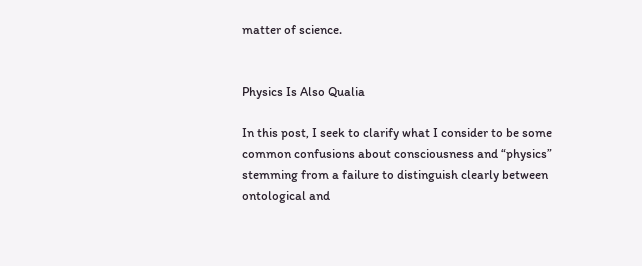matter of science.


Physics Is Also Qualia

In this post, I seek to clarify what I consider to be some common confusions about consciousness and “physics” stemming from a failure to distinguish clearly between ontological and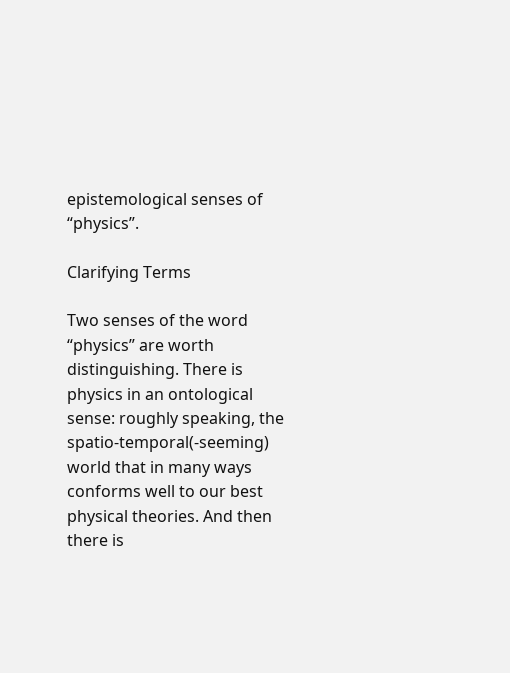epistemological senses of “physics”.

Clarifying Terms

Two senses of the word “physics” are worth distinguishing. There is physics in an ontological sense: roughly speaking, the spatio-temporal(-seeming) world that in many ways conforms well to our best physical theories. And then there is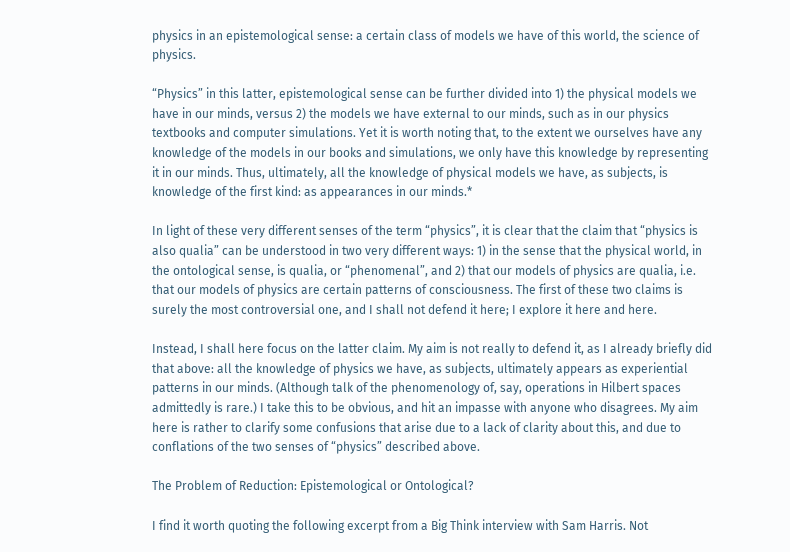physics in an epistemological sense: a certain class of models we have of this world, the science of physics.

“Physics” in this latter, epistemological sense can be further divided into 1) the physical models we have in our minds, versus 2) the models we have external to our minds, such as in our physics textbooks and computer simulations. Yet it is worth noting that, to the extent we ourselves have any knowledge of the models in our books and simulations, we only have this knowledge by representing it in our minds. Thus, ultimately, all the knowledge of physical models we have, as subjects, is knowledge of the first kind: as appearances in our minds.*

In light of these very different senses of the term “physics”, it is clear that the claim that “physics is also qualia” can be understood in two very different ways: 1) in the sense that the physical world, in the ontological sense, is qualia, or “phenomenal”, and 2) that our models of physics are qualia, i.e. that our models of physics are certain patterns of consciousness. The first of these two claims is surely the most controversial one, and I shall not defend it here; I explore it here and here.

Instead, I shall here focus on the latter claim. My aim is not really to defend it, as I already briefly did that above: all the knowledge of physics we have, as subjects, ultimately appears as experiential patterns in our minds. (Although talk of the phenomenology of, say, operations in Hilbert spaces admittedly is rare.) I take this to be obvious, and hit an impasse with anyone who disagrees. My aim here is rather to clarify some confusions that arise due to a lack of clarity about this, and due to conflations of the two senses of “physics” described above.

The Problem of Reduction: Epistemological or Ontological?

I find it worth quoting the following excerpt from a Big Think interview with Sam Harris. Not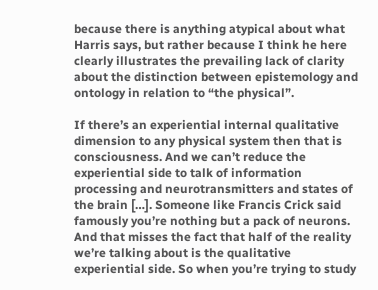because there is anything atypical about what Harris says, but rather because I think he here clearly illustrates the prevailing lack of clarity about the distinction between epistemology and ontology in relation to “the physical”.

If there’s an experiential internal qualitative dimension to any physical system then that is consciousness. And we can’t reduce the experiential side to talk of information processing and neurotransmitters and states of the brain […]. Someone like Francis Crick said famously you’re nothing but a pack of neurons. And that misses the fact that half of the reality we’re talking about is the qualitative experiential side. So when you’re trying to study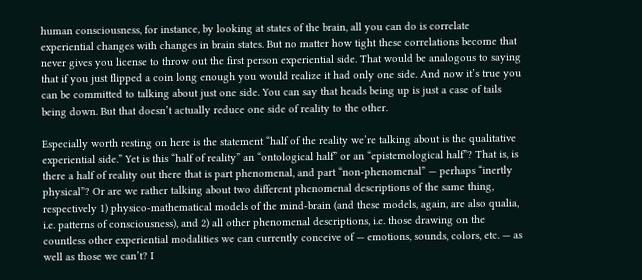human consciousness, for instance, by looking at states of the brain, all you can do is correlate experiential changes with changes in brain states. But no matter how tight these correlations become that never gives you license to throw out the first person experiential side. That would be analogous to saying that if you just flipped a coin long enough you would realize it had only one side. And now it’s true you can be committed to talking about just one side. You can say that heads being up is just a case of tails being down. But that doesn’t actually reduce one side of reality to the other.

Especially worth resting on here is the statement “half of the reality we’re talking about is the qualitative experiential side.” Yet is this “half of reality” an “ontological half” or an “epistemological half”? That is, is there a half of reality out there that is part phenomenal, and part “non-phenomenal” — perhaps “inertly physical”? Or are we rather talking about two different phenomenal descriptions of the same thing, respectively 1) physico-mathematical models of the mind-brain (and these models, again, are also qualia, i.e. patterns of consciousness), and 2) all other phenomenal descriptions, i.e. those drawing on the countless other experiential modalities we can currently conceive of — emotions, sounds, colors, etc. — as well as those we can’t? I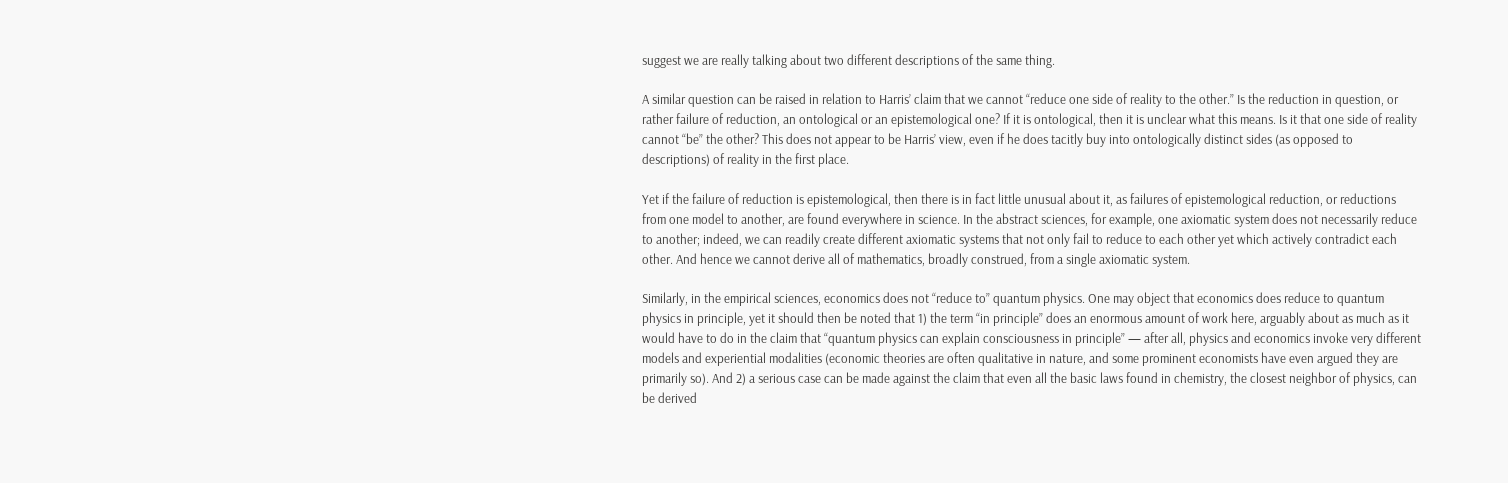suggest we are really talking about two different descriptions of the same thing.

A similar question can be raised in relation to Harris’ claim that we cannot “reduce one side of reality to the other.” Is the reduction in question, or rather failure of reduction, an ontological or an epistemological one? If it is ontological, then it is unclear what this means. Is it that one side of reality cannot “be” the other? This does not appear to be Harris’ view, even if he does tacitly buy into ontologically distinct sides (as opposed to descriptions) of reality in the first place.

Yet if the failure of reduction is epistemological, then there is in fact little unusual about it, as failures of epistemological reduction, or reductions from one model to another, are found everywhere in science. In the abstract sciences, for example, one axiomatic system does not necessarily reduce to another; indeed, we can readily create different axiomatic systems that not only fail to reduce to each other yet which actively contradict each other. And hence we cannot derive all of mathematics, broadly construed, from a single axiomatic system.

Similarly, in the empirical sciences, economics does not “reduce to” quantum physics. One may object that economics does reduce to quantum physics in principle, yet it should then be noted that 1) the term “in principle” does an enormous amount of work here, arguably about as much as it would have to do in the claim that “quantum physics can explain consciousness in principle” — after all, physics and economics invoke very different models and experiential modalities (economic theories are often qualitative in nature, and some prominent economists have even argued they are primarily so). And 2) a serious case can be made against the claim that even all the basic laws found in chemistry, the closest neighbor of physics, can be derived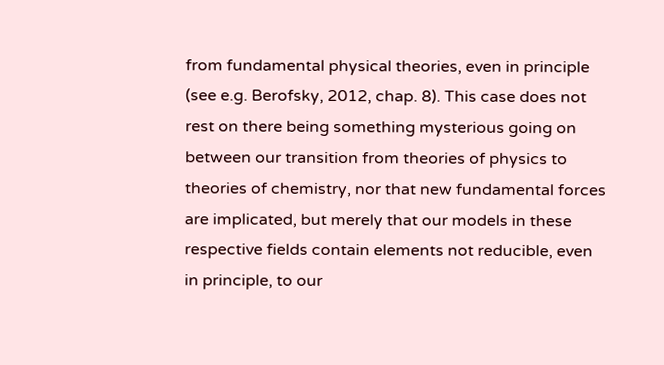from fundamental physical theories, even in principle (see e.g. Berofsky, 2012, chap. 8). This case does not rest on there being something mysterious going on between our transition from theories of physics to theories of chemistry, nor that new fundamental forces are implicated, but merely that our models in these respective fields contain elements not reducible, even in principle, to our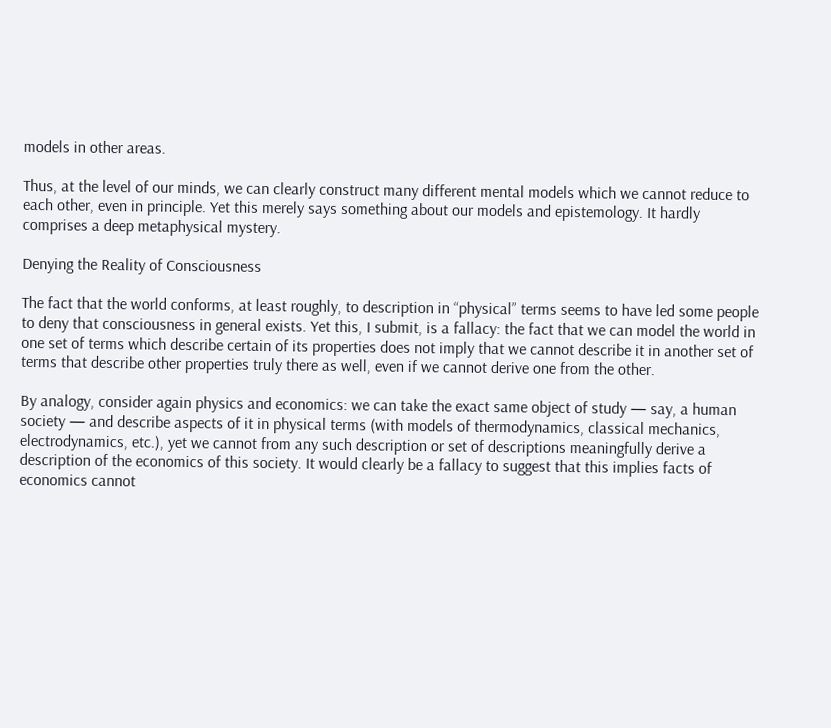models in other areas.

Thus, at the level of our minds, we can clearly construct many different mental models which we cannot reduce to each other, even in principle. Yet this merely says something about our models and epistemology. It hardly comprises a deep metaphysical mystery.

Denying the Reality of Consciousness

The fact that the world conforms, at least roughly, to description in “physical” terms seems to have led some people to deny that consciousness in general exists. Yet this, I submit, is a fallacy: the fact that we can model the world in one set of terms which describe certain of its properties does not imply that we cannot describe it in another set of terms that describe other properties truly there as well, even if we cannot derive one from the other.

By analogy, consider again physics and economics: we can take the exact same object of study — say, a human society — and describe aspects of it in physical terms (with models of thermodynamics, classical mechanics, electrodynamics, etc.), yet we cannot from any such description or set of descriptions meaningfully derive a description of the economics of this society. It would clearly be a fallacy to suggest that this implies facts of economics cannot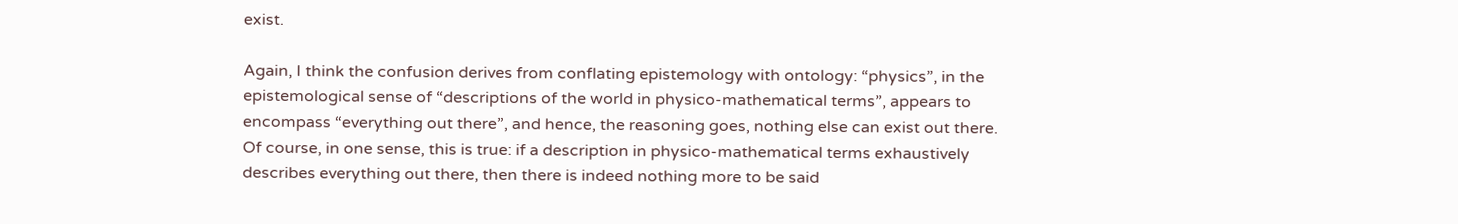exist.

Again, I think the confusion derives from conflating epistemology with ontology: “physics”, in the epistemological sense of “descriptions of the world in physico-mathematical terms”, appears to encompass “everything out there”, and hence, the reasoning goes, nothing else can exist out there. Of course, in one sense, this is true: if a description in physico-mathematical terms exhaustively describes everything out there, then there is indeed nothing more to be said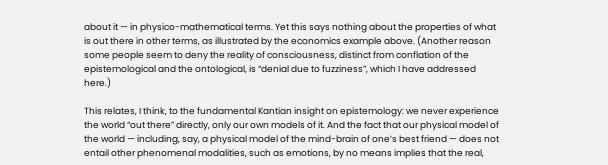about it — in physico-mathematical terms. Yet this says nothing about the properties of what is out there in other terms, as illustrated by the economics example above. (Another reason some people seem to deny the reality of consciousness, distinct from conflation of the epistemological and the ontological, is “denial due to fuzziness”, which I have addressed here.)

This relates, I think, to the fundamental Kantian insight on epistemology: we never experience the world “out there” directly, only our own models of it. And the fact that our physical model of the world — including, say, a physical model of the mind-brain of one’s best friend — does not entail other phenomenal modalities, such as emotions, by no means implies that the real,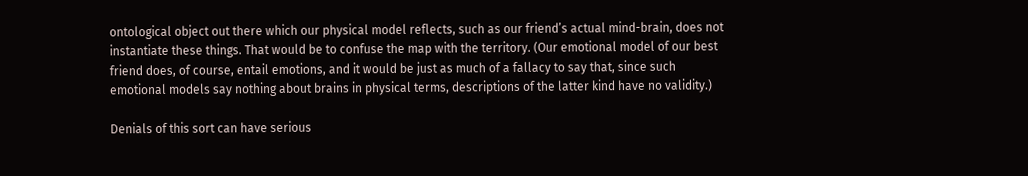ontological object out there which our physical model reflects, such as our friend’s actual mind-brain, does not instantiate these things. That would be to confuse the map with the territory. (Our emotional model of our best friend does, of course, entail emotions, and it would be just as much of a fallacy to say that, since such emotional models say nothing about brains in physical terms, descriptions of the latter kind have no validity.)

Denials of this sort can have serious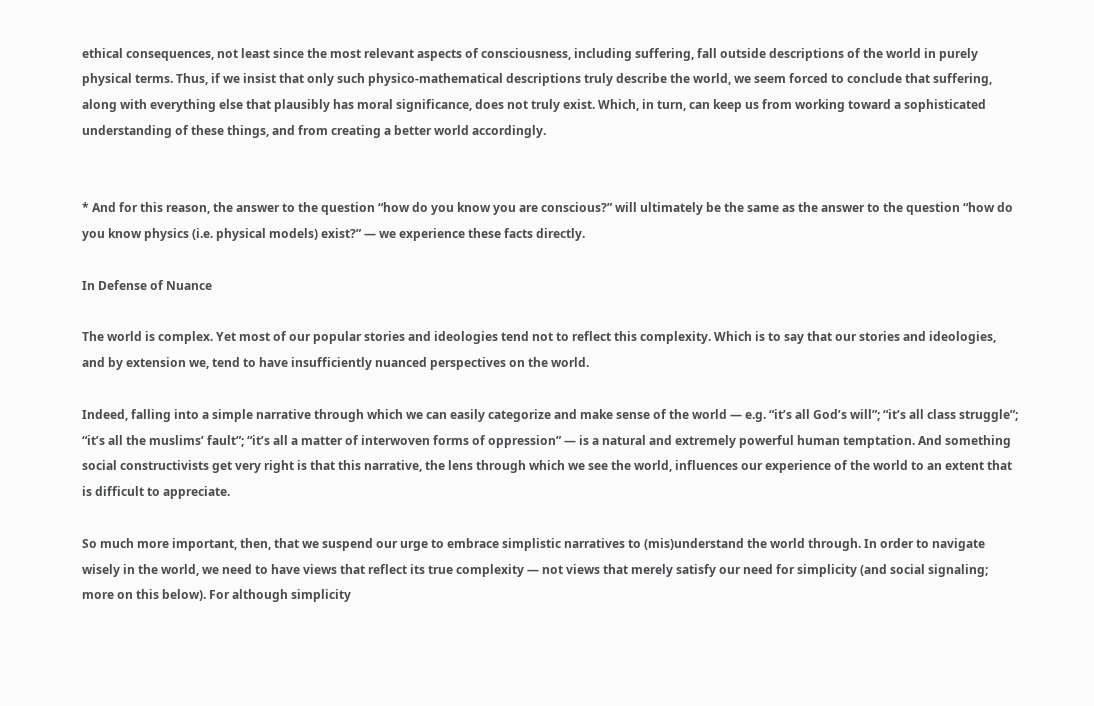ethical consequences, not least since the most relevant aspects of consciousness, including suffering, fall outside descriptions of the world in purely physical terms. Thus, if we insist that only such physico-mathematical descriptions truly describe the world, we seem forced to conclude that suffering, along with everything else that plausibly has moral significance, does not truly exist. Which, in turn, can keep us from working toward a sophisticated understanding of these things, and from creating a better world accordingly.


* And for this reason, the answer to the question “how do you know you are conscious?” will ultimately be the same as the answer to the question “how do you know physics (i.e. physical models) exist?” — we experience these facts directly.

In Defense of Nuance

The world is complex. Yet most of our popular stories and ideologies tend not to reflect this complexity. Which is to say that our stories and ideologies, and by extension we, tend to have insufficiently nuanced perspectives on the world.

Indeed, falling into a simple narrative through which we can easily categorize and make sense of the world — e.g. “it’s all God’s will”; “it’s all class struggle”; “it’s all the muslims’ fault”; “it’s all a matter of interwoven forms of oppression” — is a natural and extremely powerful human temptation. And something social constructivists get very right is that this narrative, the lens through which we see the world, influences our experience of the world to an extent that is difficult to appreciate.

So much more important, then, that we suspend our urge to embrace simplistic narratives to (mis)understand the world through. In order to navigate wisely in the world, we need to have views that reflect its true complexity — not views that merely satisfy our need for simplicity (and social signaling; more on this below). For although simplicity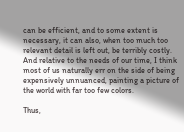can be efficient, and to some extent is necessary, it can also, when too much too relevant detail is left out, be terribly costly. And relative to the needs of our time, I think most of us naturally err on the side of being expensively unnuanced, painting a picture of the world with far too few colors.

Thus,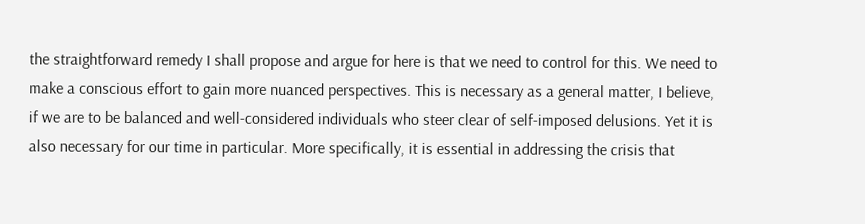the straightforward remedy I shall propose and argue for here is that we need to control for this. We need to make a conscious effort to gain more nuanced perspectives. This is necessary as a general matter, I believe, if we are to be balanced and well-considered individuals who steer clear of self-imposed delusions. Yet it is also necessary for our time in particular. More specifically, it is essential in addressing the crisis that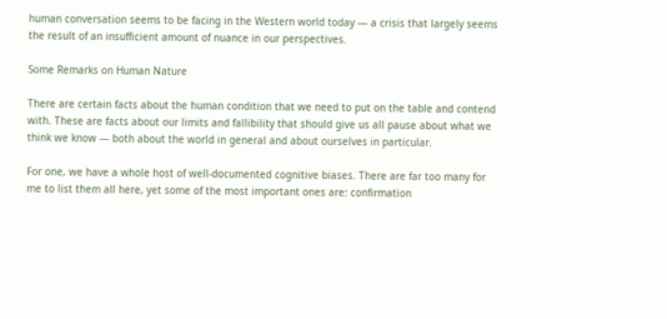human conversation seems to be facing in the Western world today — a crisis that largely seems the result of an insufficient amount of nuance in our perspectives.

Some Remarks on Human Nature

There are certain facts about the human condition that we need to put on the table and contend with. These are facts about our limits and fallibility that should give us all pause about what we think we know — both about the world in general and about ourselves in particular.

For one, we have a whole host of well-documented cognitive biases. There are far too many for me to list them all here, yet some of the most important ones are: confirmation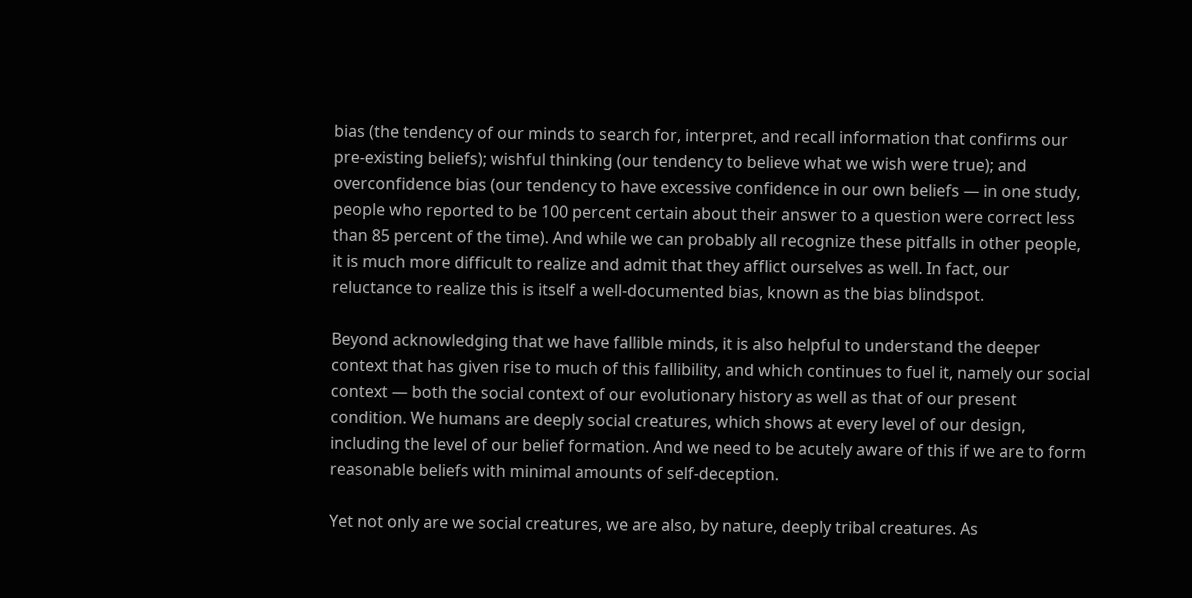bias (the tendency of our minds to search for, interpret, and recall information that confirms our pre-existing beliefs); wishful thinking (our tendency to believe what we wish were true); and overconfidence bias (our tendency to have excessive confidence in our own beliefs — in one study, people who reported to be 100 percent certain about their answer to a question were correct less than 85 percent of the time). And while we can probably all recognize these pitfalls in other people, it is much more difficult to realize and admit that they afflict ourselves as well. In fact, our reluctance to realize this is itself a well-documented bias, known as the bias blindspot.

Beyond acknowledging that we have fallible minds, it is also helpful to understand the deeper context that has given rise to much of this fallibility, and which continues to fuel it, namely our social context — both the social context of our evolutionary history as well as that of our present condition. We humans are deeply social creatures, which shows at every level of our design, including the level of our belief formation. And we need to be acutely aware of this if we are to form reasonable beliefs with minimal amounts of self-deception.

Yet not only are we social creatures, we are also, by nature, deeply tribal creatures. As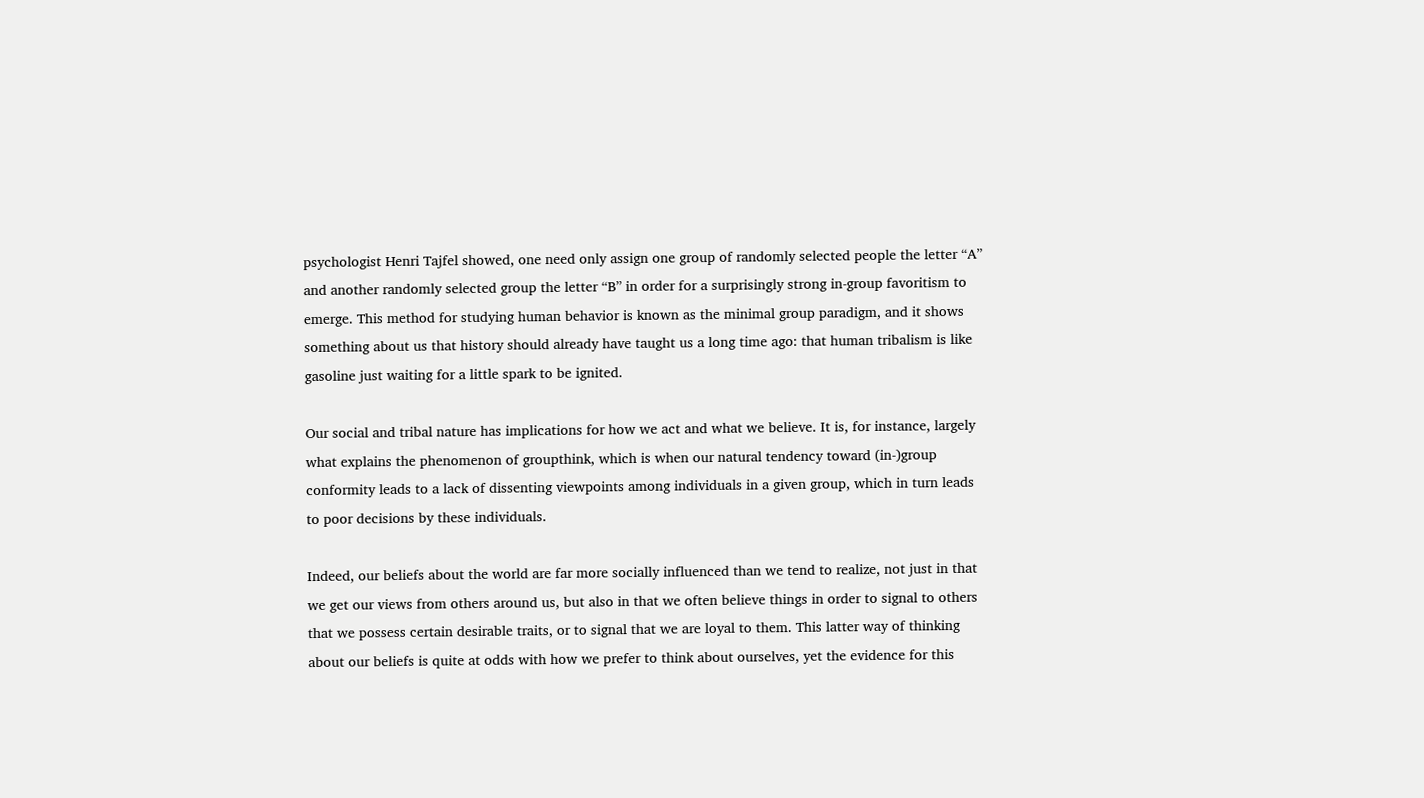psychologist Henri Tajfel showed, one need only assign one group of randomly selected people the letter “A” and another randomly selected group the letter “B” in order for a surprisingly strong in-group favoritism to emerge. This method for studying human behavior is known as the minimal group paradigm, and it shows something about us that history should already have taught us a long time ago: that human tribalism is like gasoline just waiting for a little spark to be ignited.

Our social and tribal nature has implications for how we act and what we believe. It is, for instance, largely what explains the phenomenon of groupthink, which is when our natural tendency toward (in-)group conformity leads to a lack of dissenting viewpoints among individuals in a given group, which in turn leads to poor decisions by these individuals.

Indeed, our beliefs about the world are far more socially influenced than we tend to realize, not just in that we get our views from others around us, but also in that we often believe things in order to signal to others that we possess certain desirable traits, or to signal that we are loyal to them. This latter way of thinking about our beliefs is quite at odds with how we prefer to think about ourselves, yet the evidence for this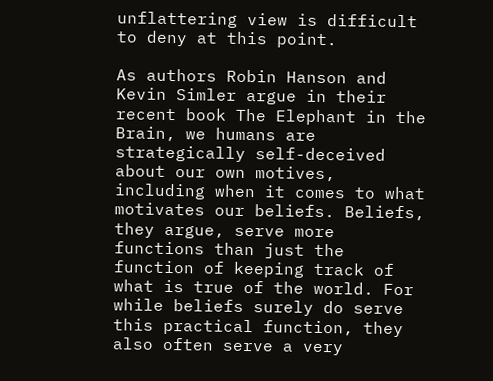unflattering view is difficult to deny at this point.

As authors Robin Hanson and Kevin Simler argue in their recent book The Elephant in the Brain, we humans are strategically self-deceived about our own motives, including when it comes to what motivates our beliefs. Beliefs, they argue, serve more functions than just the function of keeping track of what is true of the world. For while beliefs surely do serve this practical function, they also often serve a very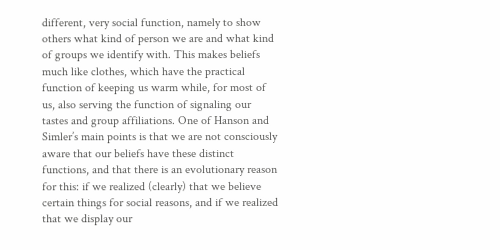different, very social function, namely to show others what kind of person we are and what kind of groups we identify with. This makes beliefs much like clothes, which have the practical function of keeping us warm while, for most of us, also serving the function of signaling our tastes and group affiliations. One of Hanson and Simler’s main points is that we are not consciously aware that our beliefs have these distinct functions, and that there is an evolutionary reason for this: if we realized (clearly) that we believe certain things for social reasons, and if we realized that we display our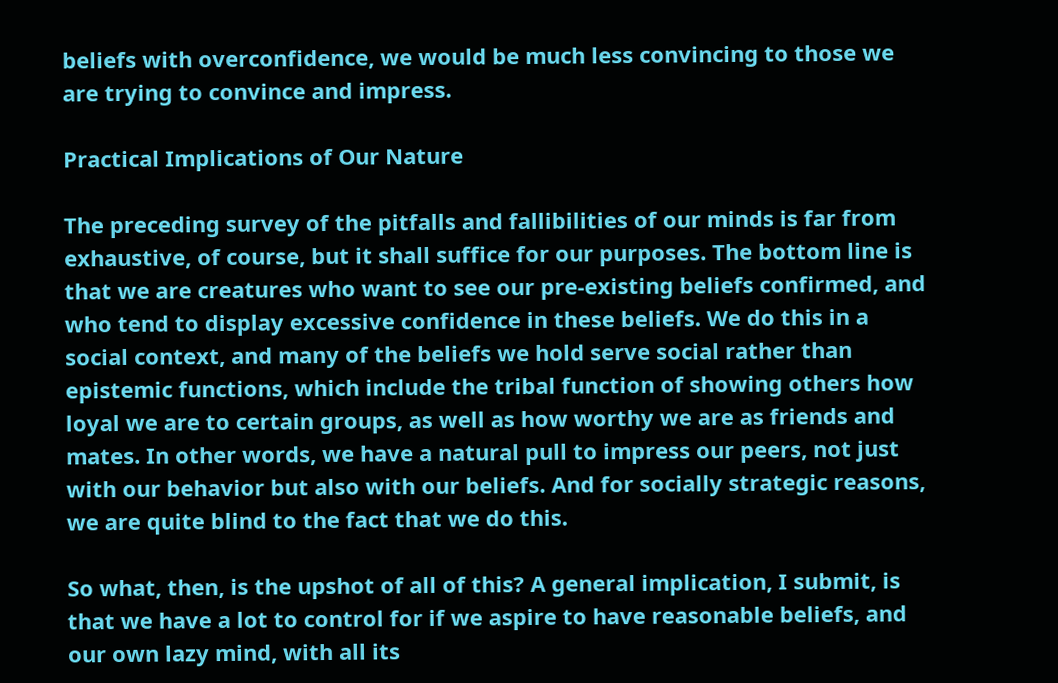beliefs with overconfidence, we would be much less convincing to those we are trying to convince and impress.

Practical Implications of Our Nature

The preceding survey of the pitfalls and fallibilities of our minds is far from exhaustive, of course, but it shall suffice for our purposes. The bottom line is that we are creatures who want to see our pre-existing beliefs confirmed, and who tend to display excessive confidence in these beliefs. We do this in a social context, and many of the beliefs we hold serve social rather than epistemic functions, which include the tribal function of showing others how loyal we are to certain groups, as well as how worthy we are as friends and mates. In other words, we have a natural pull to impress our peers, not just with our behavior but also with our beliefs. And for socially strategic reasons, we are quite blind to the fact that we do this.

So what, then, is the upshot of all of this? A general implication, I submit, is that we have a lot to control for if we aspire to have reasonable beliefs, and our own lazy mind, with all its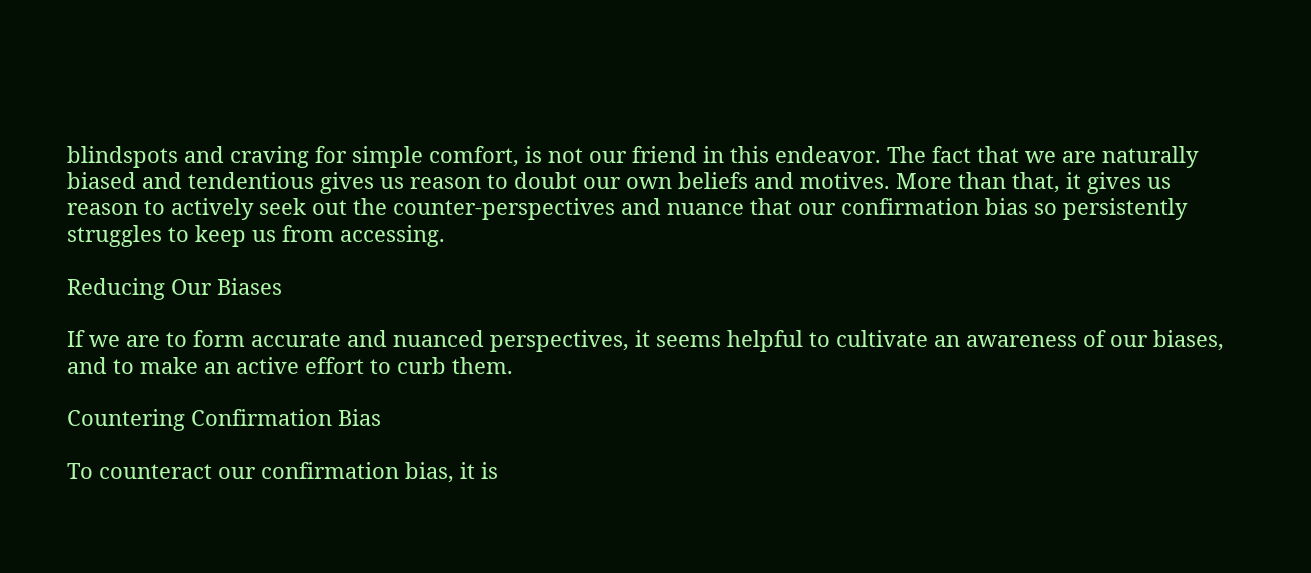blindspots and craving for simple comfort, is not our friend in this endeavor. The fact that we are naturally biased and tendentious gives us reason to doubt our own beliefs and motives. More than that, it gives us reason to actively seek out the counter-perspectives and nuance that our confirmation bias so persistently struggles to keep us from accessing.

Reducing Our Biases

If we are to form accurate and nuanced perspectives, it seems helpful to cultivate an awareness of our biases, and to make an active effort to curb them.

Countering Confirmation Bias

To counteract our confirmation bias, it is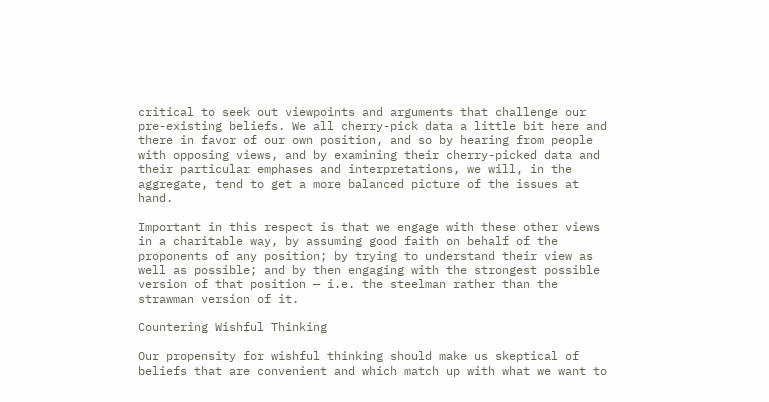critical to seek out viewpoints and arguments that challenge our pre-existing beliefs. We all cherry-pick data a little bit here and there in favor of our own position, and so by hearing from people with opposing views, and by examining their cherry-picked data and their particular emphases and interpretations, we will, in the aggregate, tend to get a more balanced picture of the issues at hand.

Important in this respect is that we engage with these other views in a charitable way, by assuming good faith on behalf of the proponents of any position; by trying to understand their view as well as possible; and by then engaging with the strongest possible version of that position — i.e. the steelman rather than the strawman version of it.

Countering Wishful Thinking

Our propensity for wishful thinking should make us skeptical of beliefs that are convenient and which match up with what we want to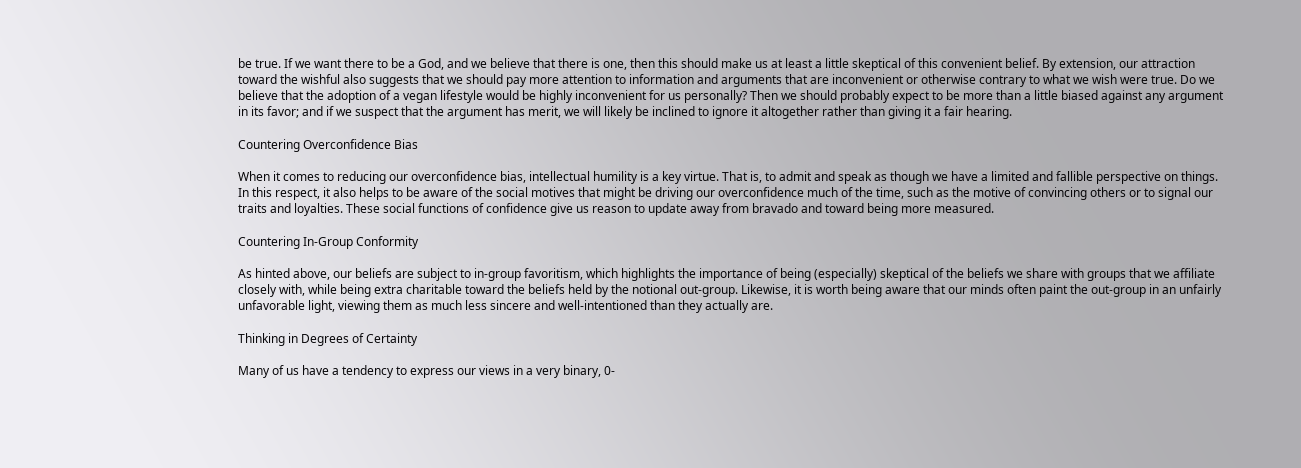be true. If we want there to be a God, and we believe that there is one, then this should make us at least a little skeptical of this convenient belief. By extension, our attraction toward the wishful also suggests that we should pay more attention to information and arguments that are inconvenient or otherwise contrary to what we wish were true. Do we believe that the adoption of a vegan lifestyle would be highly inconvenient for us personally? Then we should probably expect to be more than a little biased against any argument in its favor; and if we suspect that the argument has merit, we will likely be inclined to ignore it altogether rather than giving it a fair hearing.

Countering Overconfidence Bias

When it comes to reducing our overconfidence bias, intellectual humility is a key virtue. That is, to admit and speak as though we have a limited and fallible perspective on things. In this respect, it also helps to be aware of the social motives that might be driving our overconfidence much of the time, such as the motive of convincing others or to signal our traits and loyalties. These social functions of confidence give us reason to update away from bravado and toward being more measured.

Countering In-Group Conformity

As hinted above, our beliefs are subject to in-group favoritism, which highlights the importance of being (especially) skeptical of the beliefs we share with groups that we affiliate closely with, while being extra charitable toward the beliefs held by the notional out-group. Likewise, it is worth being aware that our minds often paint the out-group in an unfairly unfavorable light, viewing them as much less sincere and well-intentioned than they actually are.

Thinking in Degrees of Certainty

Many of us have a tendency to express our views in a very binary, 0-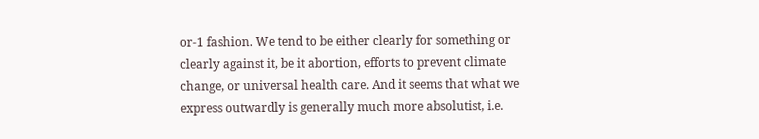or-1 fashion. We tend to be either clearly for something or clearly against it, be it abortion, efforts to prevent climate change, or universal health care. And it seems that what we express outwardly is generally much more absolutist, i.e.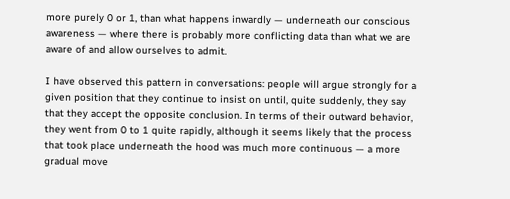more purely 0 or 1, than what happens inwardly — underneath our conscious awareness — where there is probably more conflicting data than what we are aware of and allow ourselves to admit.

I have observed this pattern in conversations: people will argue strongly for a given position that they continue to insist on until, quite suddenly, they say that they accept the opposite conclusion. In terms of their outward behavior, they went from 0 to 1 quite rapidly, although it seems likely that the process that took place underneath the hood was much more continuous — a more gradual move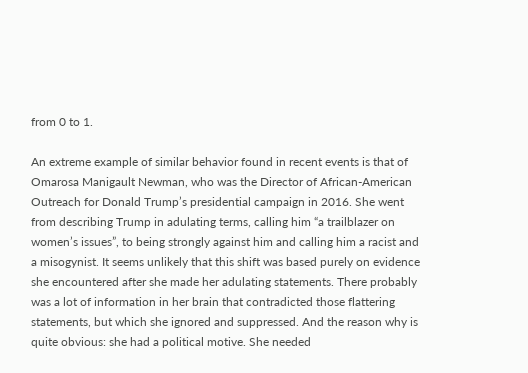from 0 to 1.

An extreme example of similar behavior found in recent events is that of Omarosa Manigault Newman, who was the Director of African-American Outreach for Donald Trump’s presidential campaign in 2016. She went from describing Trump in adulating terms, calling him “a trailblazer on women’s issues”, to being strongly against him and calling him a racist and a misogynist. It seems unlikely that this shift was based purely on evidence she encountered after she made her adulating statements. There probably was a lot of information in her brain that contradicted those flattering statements, but which she ignored and suppressed. And the reason why is quite obvious: she had a political motive. She needed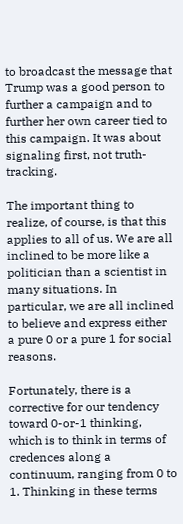to broadcast the message that Trump was a good person to further a campaign and to further her own career tied to this campaign. It was about signaling first, not truth-tracking.

The important thing to realize, of course, is that this applies to all of us. We are all inclined to be more like a politician than a scientist in many situations. In particular, we are all inclined to believe and express either a pure 0 or a pure 1 for social reasons.

Fortunately, there is a corrective for our tendency toward 0-or-1 thinking, which is to think in terms of credences along a continuum, ranging from 0 to 1. Thinking in these terms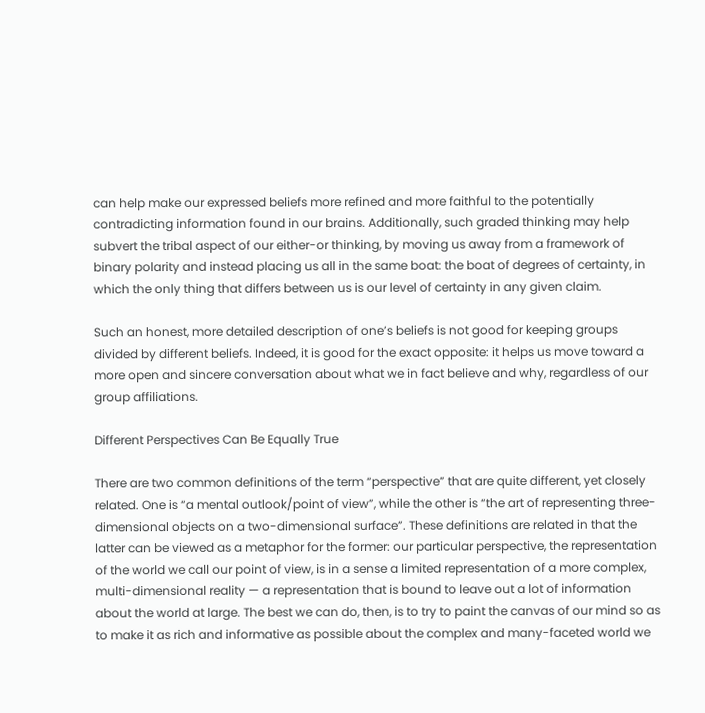can help make our expressed beliefs more refined and more faithful to the potentially contradicting information found in our brains. Additionally, such graded thinking may help subvert the tribal aspect of our either-or thinking, by moving us away from a framework of binary polarity and instead placing us all in the same boat: the boat of degrees of certainty, in which the only thing that differs between us is our level of certainty in any given claim.

Such an honest, more detailed description of one’s beliefs is not good for keeping groups divided by different beliefs. Indeed, it is good for the exact opposite: it helps us move toward a more open and sincere conversation about what we in fact believe and why, regardless of our group affiliations.

Different Perspectives Can Be Equally True

There are two common definitions of the term “perspective” that are quite different, yet closely related. One is “a mental outlook/point of view”, while the other is “the art of representing three-dimensional objects on a two-dimensional surface”. These definitions are related in that the latter can be viewed as a metaphor for the former: our particular perspective, the representation of the world we call our point of view, is in a sense a limited representation of a more complex, multi-dimensional reality — a representation that is bound to leave out a lot of information about the world at large. The best we can do, then, is to try to paint the canvas of our mind so as to make it as rich and informative as possible about the complex and many-faceted world we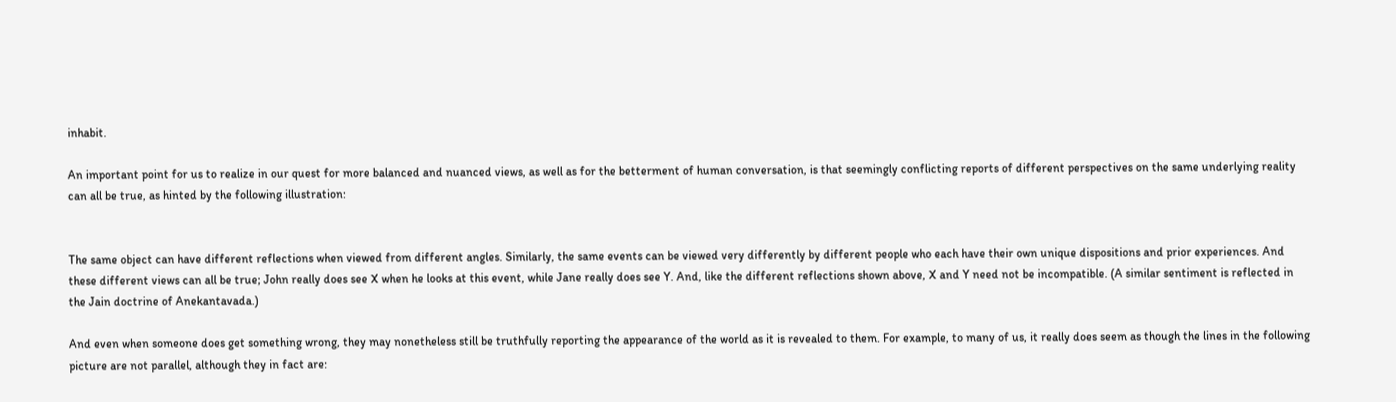inhabit.

An important point for us to realize in our quest for more balanced and nuanced views, as well as for the betterment of human conversation, is that seemingly conflicting reports of different perspectives on the same underlying reality can all be true, as hinted by the following illustration:


The same object can have different reflections when viewed from different angles. Similarly, the same events can be viewed very differently by different people who each have their own unique dispositions and prior experiences. And these different views can all be true; John really does see X when he looks at this event, while Jane really does see Y. And, like the different reflections shown above, X and Y need not be incompatible. (A similar sentiment is reflected in the Jain doctrine of Anekantavada.)

And even when someone does get something wrong, they may nonetheless still be truthfully reporting the appearance of the world as it is revealed to them. For example, to many of us, it really does seem as though the lines in the following picture are not parallel, although they in fact are: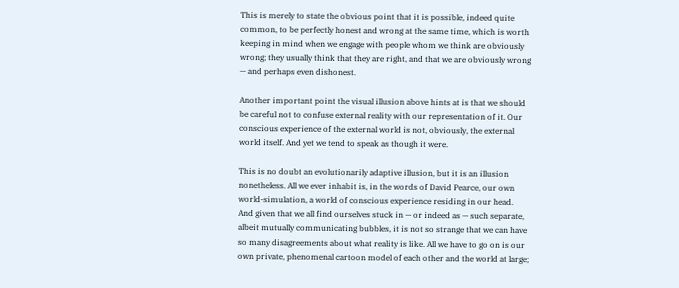This is merely to state the obvious point that it is possible, indeed quite common, to be perfectly honest and wrong at the same time, which is worth keeping in mind when we engage with people whom we think are obviously wrong; they usually think that they are right, and that we are obviously wrong — and perhaps even dishonest.

Another important point the visual illusion above hints at is that we should be careful not to confuse external reality with our representation of it. Our conscious experience of the external world is not, obviously, the external world itself. And yet we tend to speak as though it were.

This is no doubt an evolutionarily adaptive illusion, but it is an illusion nonetheless. All we ever inhabit is, in the words of David Pearce, our own world-simulation, a world of conscious experience residing in our head. And given that we all find ourselves stuck in — or indeed as — such separate, albeit mutually communicating bubbles, it is not so strange that we can have so many disagreements about what reality is like. All we have to go on is our own private, phenomenal cartoon model of each other and the world at large;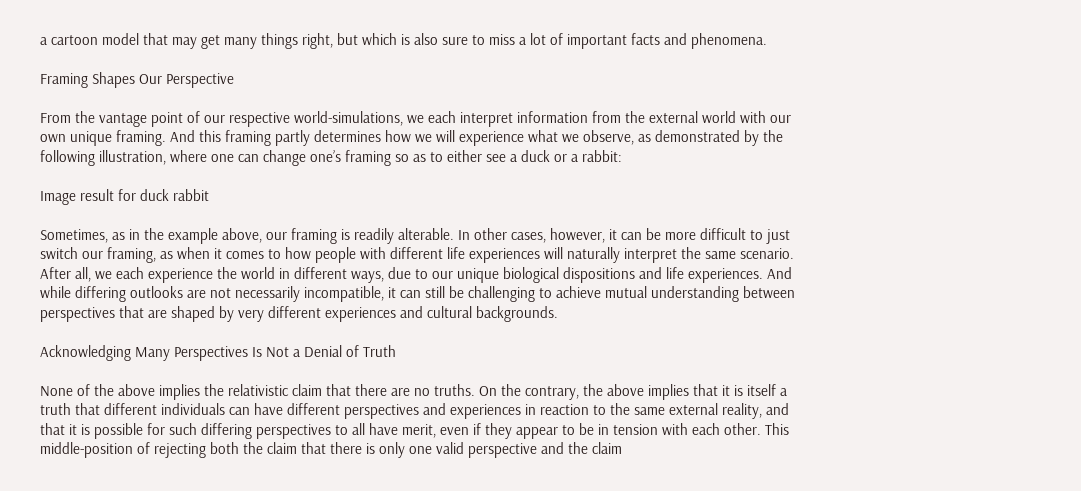a cartoon model that may get many things right, but which is also sure to miss a lot of important facts and phenomena.

Framing Shapes Our Perspective

From the vantage point of our respective world-simulations, we each interpret information from the external world with our own unique framing. And this framing partly determines how we will experience what we observe, as demonstrated by the following illustration, where one can change one’s framing so as to either see a duck or a rabbit:

Image result for duck rabbit

Sometimes, as in the example above, our framing is readily alterable. In other cases, however, it can be more difficult to just switch our framing, as when it comes to how people with different life experiences will naturally interpret the same scenario. After all, we each experience the world in different ways, due to our unique biological dispositions and life experiences. And while differing outlooks are not necessarily incompatible, it can still be challenging to achieve mutual understanding between perspectives that are shaped by very different experiences and cultural backgrounds.

Acknowledging Many Perspectives Is Not a Denial of Truth

None of the above implies the relativistic claim that there are no truths. On the contrary, the above implies that it is itself a truth that different individuals can have different perspectives and experiences in reaction to the same external reality, and that it is possible for such differing perspectives to all have merit, even if they appear to be in tension with each other. This middle-position of rejecting both the claim that there is only one valid perspective and the claim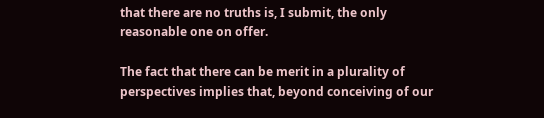that there are no truths is, I submit, the only reasonable one on offer.

The fact that there can be merit in a plurality of perspectives implies that, beyond conceiving of our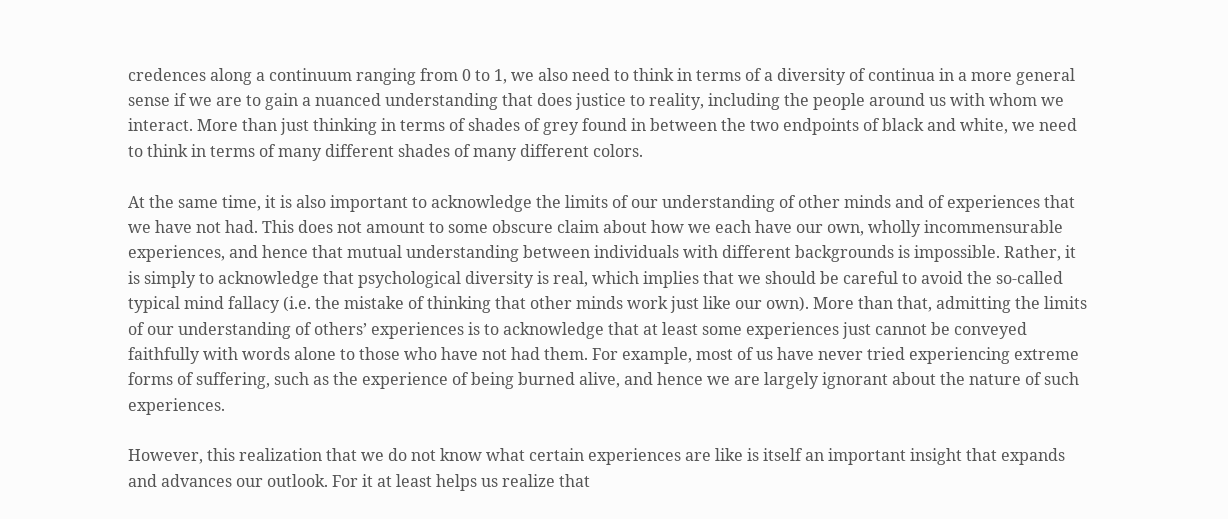credences along a continuum ranging from 0 to 1, we also need to think in terms of a diversity of continua in a more general sense if we are to gain a nuanced understanding that does justice to reality, including the people around us with whom we interact. More than just thinking in terms of shades of grey found in between the two endpoints of black and white, we need to think in terms of many different shades of many different colors.

At the same time, it is also important to acknowledge the limits of our understanding of other minds and of experiences that we have not had. This does not amount to some obscure claim about how we each have our own, wholly incommensurable experiences, and hence that mutual understanding between individuals with different backgrounds is impossible. Rather, it is simply to acknowledge that psychological diversity is real, which implies that we should be careful to avoid the so-called typical mind fallacy (i.e. the mistake of thinking that other minds work just like our own). More than that, admitting the limits of our understanding of others’ experiences is to acknowledge that at least some experiences just cannot be conveyed faithfully with words alone to those who have not had them. For example, most of us have never tried experiencing extreme forms of suffering, such as the experience of being burned alive, and hence we are largely ignorant about the nature of such experiences.

However, this realization that we do not know what certain experiences are like is itself an important insight that expands and advances our outlook. For it at least helps us realize that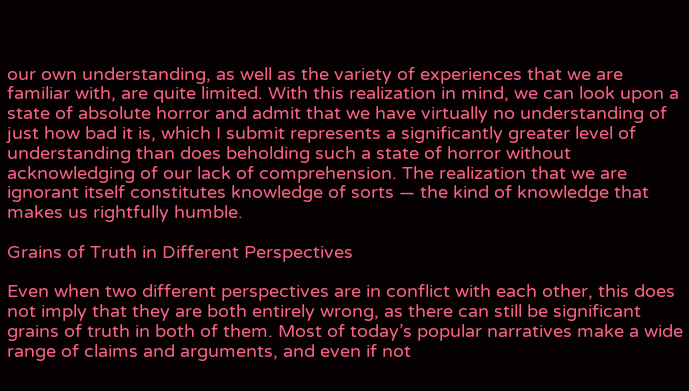our own understanding, as well as the variety of experiences that we are familiar with, are quite limited. With this realization in mind, we can look upon a state of absolute horror and admit that we have virtually no understanding of just how bad it is, which I submit represents a significantly greater level of understanding than does beholding such a state of horror without acknowledging of our lack of comprehension. The realization that we are ignorant itself constitutes knowledge of sorts — the kind of knowledge that makes us rightfully humble.

Grains of Truth in Different Perspectives

Even when two different perspectives are in conflict with each other, this does not imply that they are both entirely wrong, as there can still be significant grains of truth in both of them. Most of today’s popular narratives make a wide range of claims and arguments, and even if not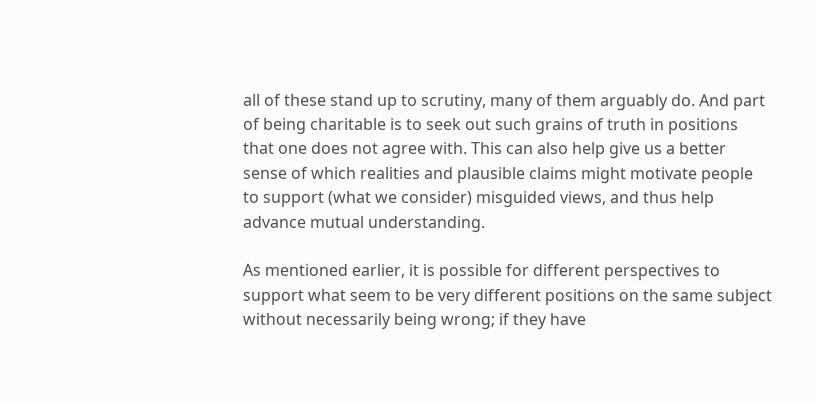all of these stand up to scrutiny, many of them arguably do. And part of being charitable is to seek out such grains of truth in positions that one does not agree with. This can also help give us a better sense of which realities and plausible claims might motivate people to support (what we consider) misguided views, and thus help advance mutual understanding.

As mentioned earlier, it is possible for different perspectives to support what seem to be very different positions on the same subject without necessarily being wrong; if they have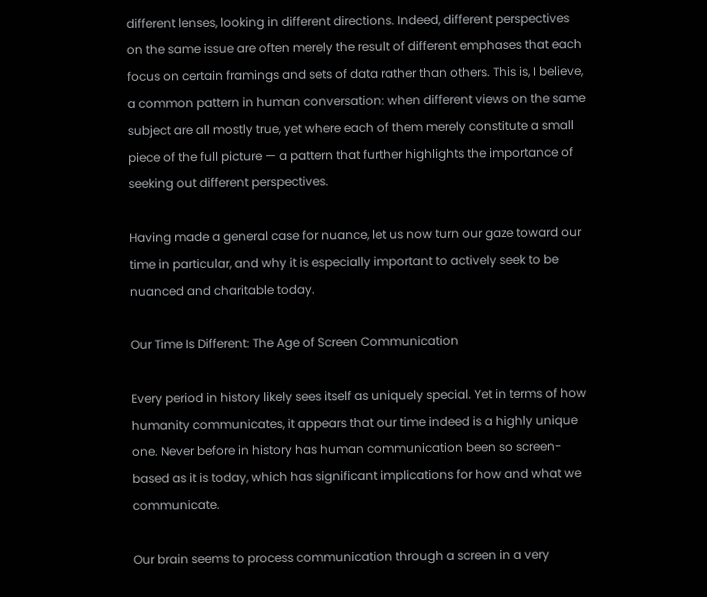different lenses, looking in different directions. Indeed, different perspectives on the same issue are often merely the result of different emphases that each focus on certain framings and sets of data rather than others. This is, I believe, a common pattern in human conversation: when different views on the same subject are all mostly true, yet where each of them merely constitute a small piece of the full picture — a pattern that further highlights the importance of seeking out different perspectives.

Having made a general case for nuance, let us now turn our gaze toward our time in particular, and why it is especially important to actively seek to be nuanced and charitable today.

Our Time Is Different: The Age of Screen Communication

Every period in history likely sees itself as uniquely special. Yet in terms of how humanity communicates, it appears that our time indeed is a highly unique one. Never before in history has human communication been so screen-based as it is today, which has significant implications for how and what we communicate.

Our brain seems to process communication through a screen in a very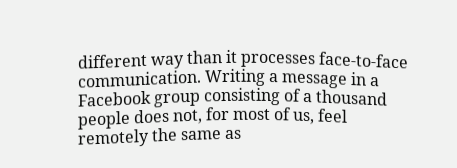different way than it processes face-to-face communication. Writing a message in a Facebook group consisting of a thousand people does not, for most of us, feel remotely the same as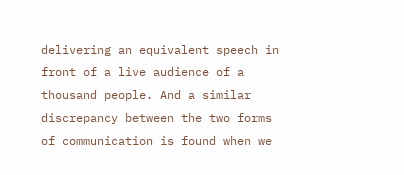delivering an equivalent speech in front of a live audience of a thousand people. And a similar discrepancy between the two forms of communication is found when we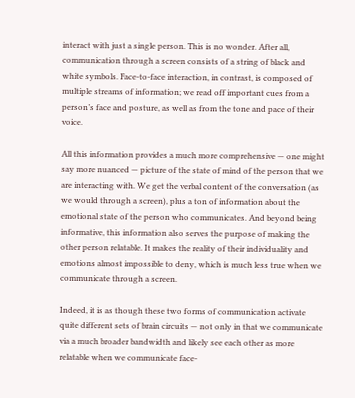interact with just a single person. This is no wonder. After all, communication through a screen consists of a string of black and white symbols. Face-to-face interaction, in contrast, is composed of multiple streams of information; we read off important cues from a person’s face and posture, as well as from the tone and pace of their voice.

All this information provides a much more comprehensive — one might say more nuanced — picture of the state of mind of the person that we are interacting with. We get the verbal content of the conversation (as we would through a screen), plus a ton of information about the emotional state of the person who communicates. And beyond being informative, this information also serves the purpose of making the other person relatable. It makes the reality of their individuality and emotions almost impossible to deny, which is much less true when we communicate through a screen.

Indeed, it is as though these two forms of communication activate quite different sets of brain circuits — not only in that we communicate via a much broader bandwidth and likely see each other as more relatable when we communicate face-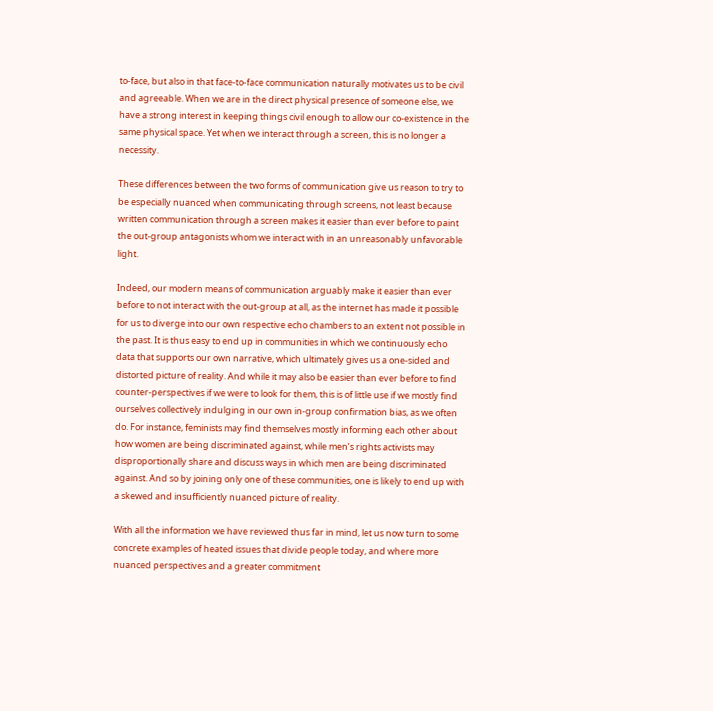to-face, but also in that face-to-face communication naturally motivates us to be civil and agreeable. When we are in the direct physical presence of someone else, we have a strong interest in keeping things civil enough to allow our co-existence in the same physical space. Yet when we interact through a screen, this is no longer a necessity.

These differences between the two forms of communication give us reason to try to be especially nuanced when communicating through screens, not least because written communication through a screen makes it easier than ever before to paint the out-group antagonists whom we interact with in an unreasonably unfavorable light.

Indeed, our modern means of communication arguably make it easier than ever before to not interact with the out-group at all, as the internet has made it possible for us to diverge into our own respective echo chambers to an extent not possible in the past. It is thus easy to end up in communities in which we continuously echo data that supports our own narrative, which ultimately gives us a one-sided and distorted picture of reality. And while it may also be easier than ever before to find counter-perspectives if we were to look for them, this is of little use if we mostly find ourselves collectively indulging in our own in-group confirmation bias, as we often do. For instance, feminists may find themselves mostly informing each other about how women are being discriminated against, while men’s rights activists may disproportionally share and discuss ways in which men are being discriminated against. And so by joining only one of these communities, one is likely to end up with a skewed and insufficiently nuanced picture of reality.

With all the information we have reviewed thus far in mind, let us now turn to some concrete examples of heated issues that divide people today, and where more nuanced perspectives and a greater commitment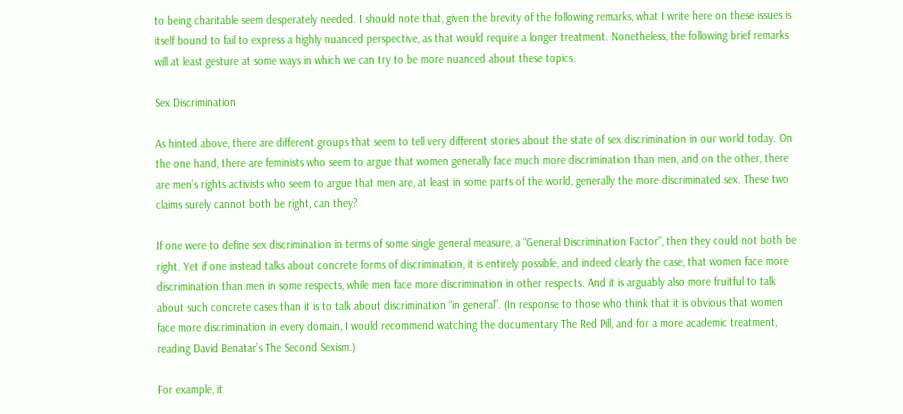to being charitable seem desperately needed. I should note that, given the brevity of the following remarks, what I write here on these issues is itself bound to fail to express a highly nuanced perspective, as that would require a longer treatment. Nonetheless, the following brief remarks will at least gesture at some ways in which we can try to be more nuanced about these topics.

Sex Discrimination

As hinted above, there are different groups that seem to tell very different stories about the state of sex discrimination in our world today. On the one hand, there are feminists who seem to argue that women generally face much more discrimination than men, and on the other, there are men’s rights activists who seem to argue that men are, at least in some parts of the world, generally the more discriminated sex. These two claims surely cannot both be right, can they?

If one were to define sex discrimination in terms of some single general measure, a “General Discrimination Factor”, then they could not both be right. Yet if one instead talks about concrete forms of discrimination, it is entirely possible, and indeed clearly the case, that women face more discrimination than men in some respects, while men face more discrimination in other respects. And it is arguably also more fruitful to talk about such concrete cases than it is to talk about discrimination “in general”. (In response to those who think that it is obvious that women face more discrimination in every domain, I would recommend watching the documentary The Red Pill, and for a more academic treatment, reading David Benatar’s The Second Sexism.)

For example, it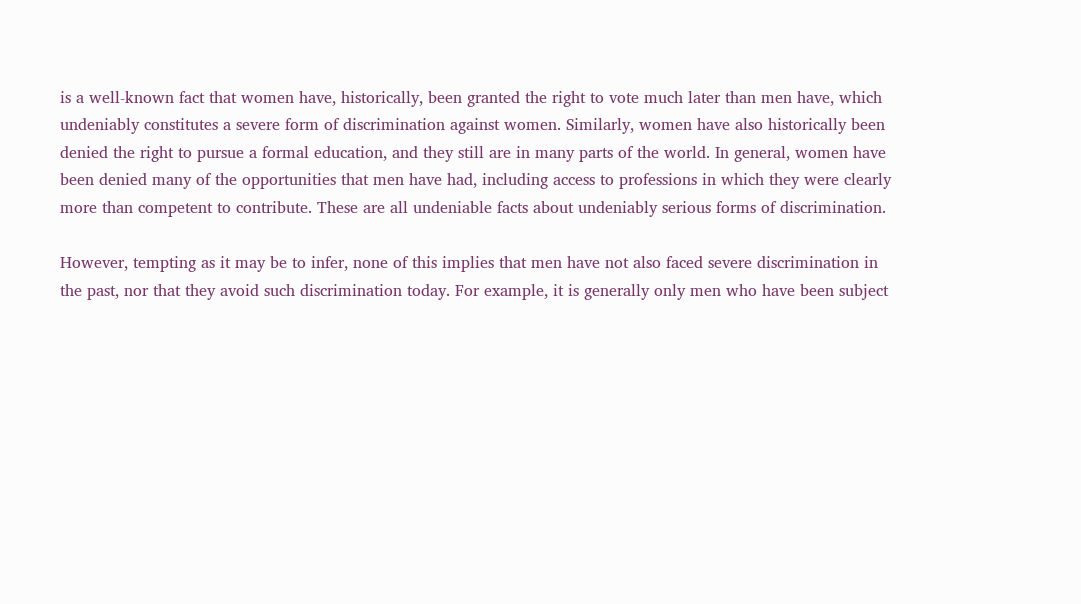is a well-known fact that women have, historically, been granted the right to vote much later than men have, which undeniably constitutes a severe form of discrimination against women. Similarly, women have also historically been denied the right to pursue a formal education, and they still are in many parts of the world. In general, women have been denied many of the opportunities that men have had, including access to professions in which they were clearly more than competent to contribute. These are all undeniable facts about undeniably serious forms of discrimination.

However, tempting as it may be to infer, none of this implies that men have not also faced severe discrimination in the past, nor that they avoid such discrimination today. For example, it is generally only men who have been subject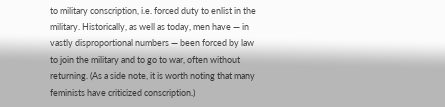to military conscription, i.e. forced duty to enlist in the military. Historically, as well as today, men have — in vastly disproportional numbers — been forced by law to join the military and to go to war, often without returning. (As a side note, it is worth noting that many feminists have criticized conscription.)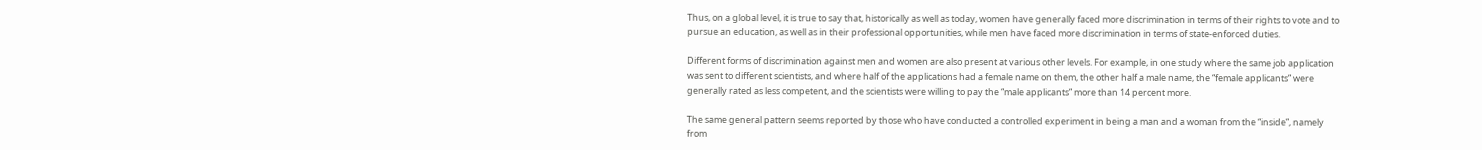Thus, on a global level, it is true to say that, historically as well as today, women have generally faced more discrimination in terms of their rights to vote and to pursue an education, as well as in their professional opportunities, while men have faced more discrimination in terms of state-enforced duties.

Different forms of discrimination against men and women are also present at various other levels. For example, in one study where the same job application was sent to different scientists, and where half of the applications had a female name on them, the other half a male name, the “female applicants” were generally rated as less competent, and the scientists were willing to pay the “male applicants” more than 14 percent more.

The same general pattern seems reported by those who have conducted a controlled experiment in being a man and a woman from the “inside”, namely from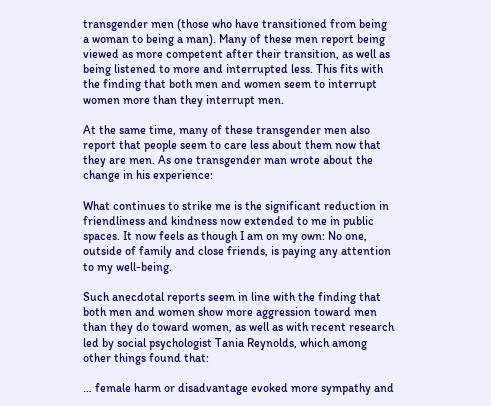transgender men (those who have transitioned from being a woman to being a man). Many of these men report being viewed as more competent after their transition, as well as being listened to more and interrupted less. This fits with the finding that both men and women seem to interrupt women more than they interrupt men.

At the same time, many of these transgender men also report that people seem to care less about them now that they are men. As one transgender man wrote about the change in his experience:

What continues to strike me is the significant reduction in friendliness and kindness now extended to me in public spaces. It now feels as though I am on my own: No one, outside of family and close friends, is paying any attention to my well-being.

Such anecdotal reports seem in line with the finding that both men and women show more aggression toward men than they do toward women, as well as with recent research led by social psychologist Tania Reynolds, which among other things found that:

… female harm or disadvantage evoked more sympathy and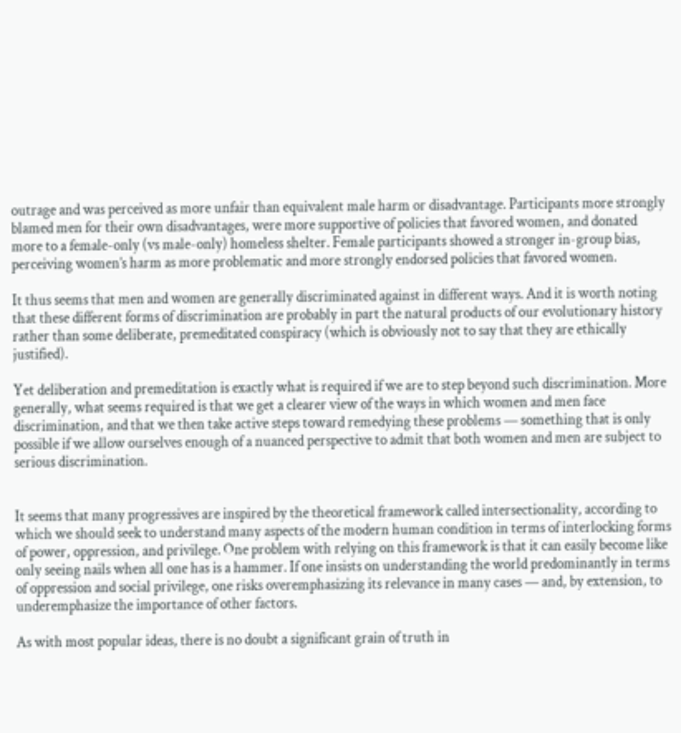outrage and was perceived as more unfair than equivalent male harm or disadvantage. Participants more strongly blamed men for their own disadvantages, were more supportive of policies that favored women, and donated more to a female-only (vs male-only) homeless shelter. Female participants showed a stronger in-group bias, perceiving women’s harm as more problematic and more strongly endorsed policies that favored women.

It thus seems that men and women are generally discriminated against in different ways. And it is worth noting that these different forms of discrimination are probably in part the natural products of our evolutionary history rather than some deliberate, premeditated conspiracy (which is obviously not to say that they are ethically justified).

Yet deliberation and premeditation is exactly what is required if we are to step beyond such discrimination. More generally, what seems required is that we get a clearer view of the ways in which women and men face discrimination, and that we then take active steps toward remedying these problems — something that is only possible if we allow ourselves enough of a nuanced perspective to admit that both women and men are subject to serious discrimination.


It seems that many progressives are inspired by the theoretical framework called intersectionality, according to which we should seek to understand many aspects of the modern human condition in terms of interlocking forms of power, oppression, and privilege. One problem with relying on this framework is that it can easily become like only seeing nails when all one has is a hammer. If one insists on understanding the world predominantly in terms of oppression and social privilege, one risks overemphasizing its relevance in many cases — and, by extension, to underemphasize the importance of other factors.

As with most popular ideas, there is no doubt a significant grain of truth in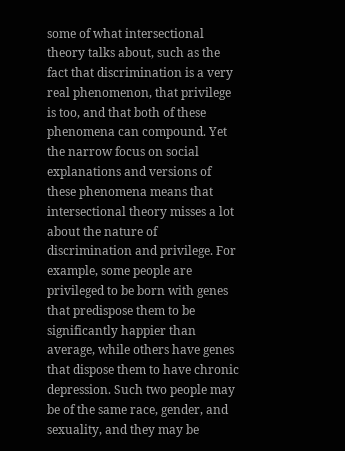some of what intersectional theory talks about, such as the fact that discrimination is a very real phenomenon, that privilege is too, and that both of these phenomena can compound. Yet the narrow focus on social explanations and versions of these phenomena means that intersectional theory misses a lot about the nature of discrimination and privilege. For example, some people are privileged to be born with genes that predispose them to be significantly happier than average, while others have genes that dispose them to have chronic depression. Such two people may be of the same race, gender, and sexuality, and they may be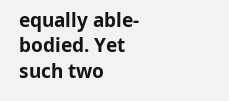equally able-bodied. Yet such two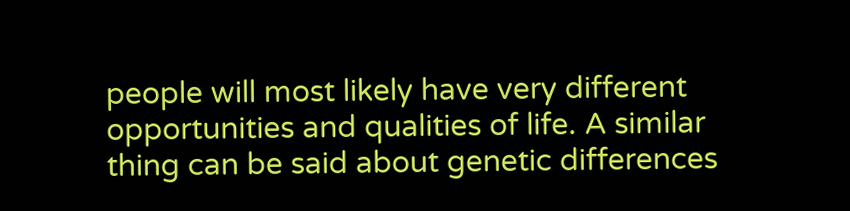people will most likely have very different opportunities and qualities of life. A similar thing can be said about genetic differences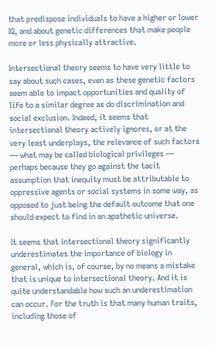that predispose individuals to have a higher or lower IQ, and about genetic differences that make people more or less physically attractive.

Intersectional theory seems to have very little to say about such cases, even as these genetic factors seem able to impact opportunities and quality of life to a similar degree as do discrimination and social exclusion. Indeed, it seems that intersectional theory actively ignores, or at the very least underplays, the relevance of such factors — what may be called biological privileges — perhaps because they go against the tacit assumption that inequity must be attributable to oppressive agents or social systems in some way, as opposed to just being the default outcome that one should expect to find in an apathetic universe.

It seems that intersectional theory significantly underestimates the importance of biology in general, which is, of course, by no means a mistake that is unique to intersectional theory. And it is quite understandable how such an underestimation can occur. For the truth is that many human traits, including those of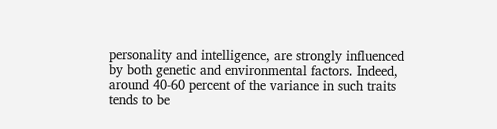personality and intelligence, are strongly influenced by both genetic and environmental factors. Indeed, around 40-60 percent of the variance in such traits tends to be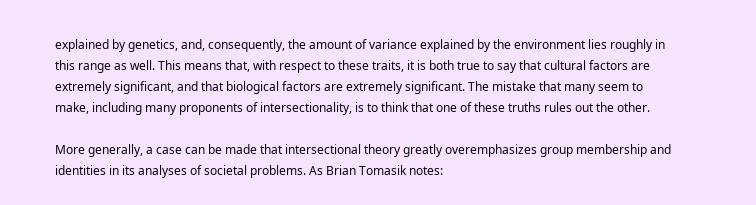explained by genetics, and, consequently, the amount of variance explained by the environment lies roughly in this range as well. This means that, with respect to these traits, it is both true to say that cultural factors are extremely significant, and that biological factors are extremely significant. The mistake that many seem to make, including many proponents of intersectionality, is to think that one of these truths rules out the other.

More generally, a case can be made that intersectional theory greatly overemphasizes group membership and identities in its analyses of societal problems. As Brian Tomasik notes: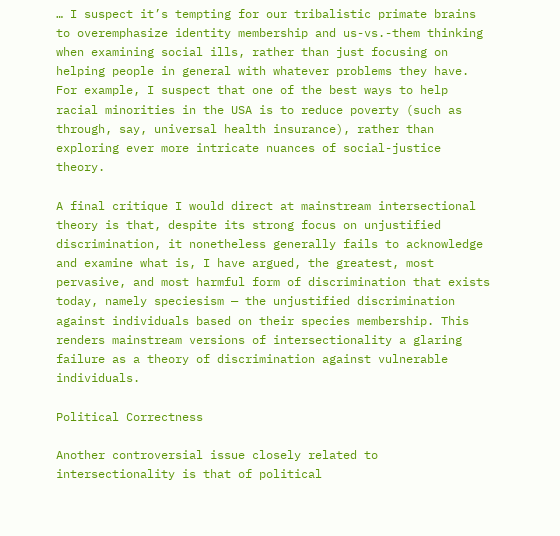… I suspect it’s tempting for our tribalistic primate brains to overemphasize identity membership and us-vs.-them thinking when examining social ills, rather than just focusing on helping people in general with whatever problems they have. For example, I suspect that one of the best ways to help racial minorities in the USA is to reduce poverty (such as through, say, universal health insurance), rather than exploring ever more intricate nuances of social-justice theory.

A final critique I would direct at mainstream intersectional theory is that, despite its strong focus on unjustified discrimination, it nonetheless generally fails to acknowledge and examine what is, I have argued, the greatest, most pervasive, and most harmful form of discrimination that exists today, namely speciesism — the unjustified discrimination against individuals based on their species membership. This renders mainstream versions of intersectionality a glaring failure as a theory of discrimination against vulnerable individuals.

Political Correctness

Another controversial issue closely related to intersectionality is that of political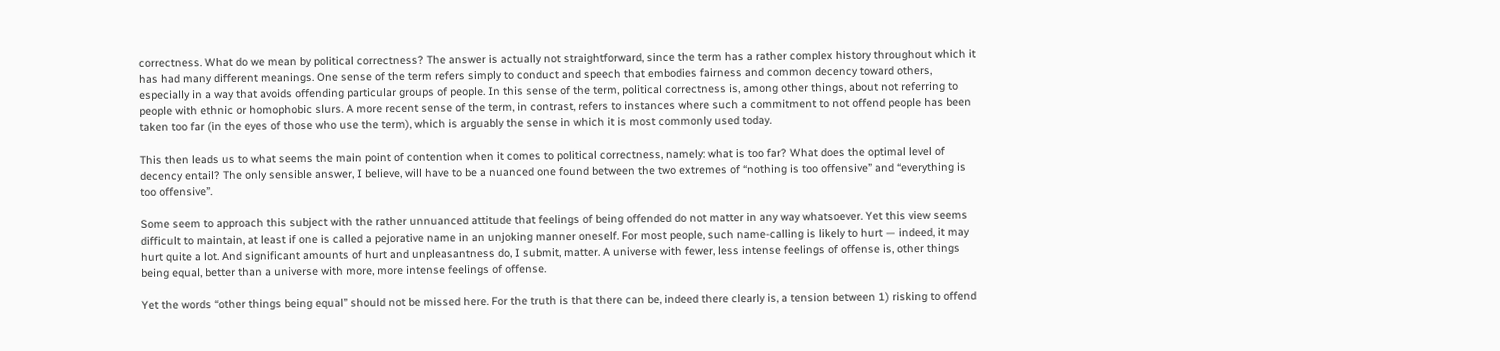correctness. What do we mean by political correctness? The answer is actually not straightforward, since the term has a rather complex history throughout which it has had many different meanings. One sense of the term refers simply to conduct and speech that embodies fairness and common decency toward others, especially in a way that avoids offending particular groups of people. In this sense of the term, political correctness is, among other things, about not referring to people with ethnic or homophobic slurs. A more recent sense of the term, in contrast, refers to instances where such a commitment to not offend people has been taken too far (in the eyes of those who use the term), which is arguably the sense in which it is most commonly used today.

This then leads us to what seems the main point of contention when it comes to political correctness, namely: what is too far? What does the optimal level of decency entail? The only sensible answer, I believe, will have to be a nuanced one found between the two extremes of “nothing is too offensive” and “everything is too offensive”.

Some seem to approach this subject with the rather unnuanced attitude that feelings of being offended do not matter in any way whatsoever. Yet this view seems difficult to maintain, at least if one is called a pejorative name in an unjoking manner oneself. For most people, such name-calling is likely to hurt — indeed, it may hurt quite a lot. And significant amounts of hurt and unpleasantness do, I submit, matter. A universe with fewer, less intense feelings of offense is, other things being equal, better than a universe with more, more intense feelings of offense.

Yet the words “other things being equal” should not be missed here. For the truth is that there can be, indeed there clearly is, a tension between 1) risking to offend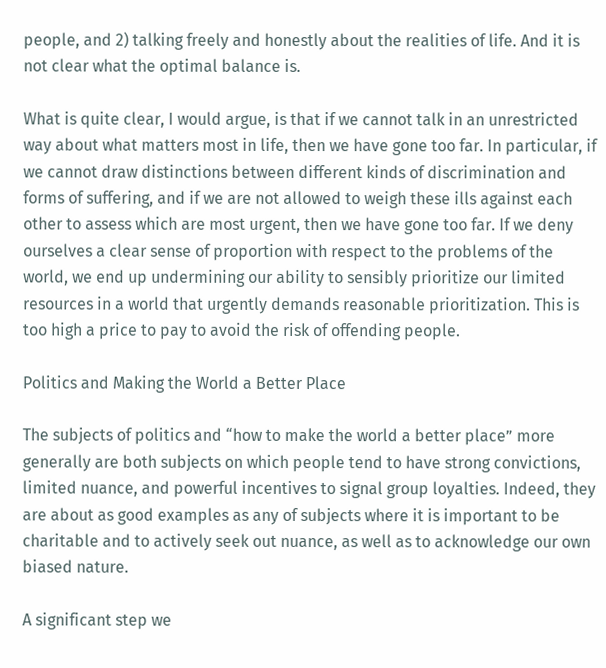people, and 2) talking freely and honestly about the realities of life. And it is not clear what the optimal balance is.

What is quite clear, I would argue, is that if we cannot talk in an unrestricted way about what matters most in life, then we have gone too far. In particular, if we cannot draw distinctions between different kinds of discrimination and forms of suffering, and if we are not allowed to weigh these ills against each other to assess which are most urgent, then we have gone too far. If we deny ourselves a clear sense of proportion with respect to the problems of the world, we end up undermining our ability to sensibly prioritize our limited resources in a world that urgently demands reasonable prioritization. This is too high a price to pay to avoid the risk of offending people.

Politics and Making the World a Better Place

The subjects of politics and “how to make the world a better place” more generally are both subjects on which people tend to have strong convictions, limited nuance, and powerful incentives to signal group loyalties. Indeed, they are about as good examples as any of subjects where it is important to be charitable and to actively seek out nuance, as well as to acknowledge our own biased nature.

A significant step we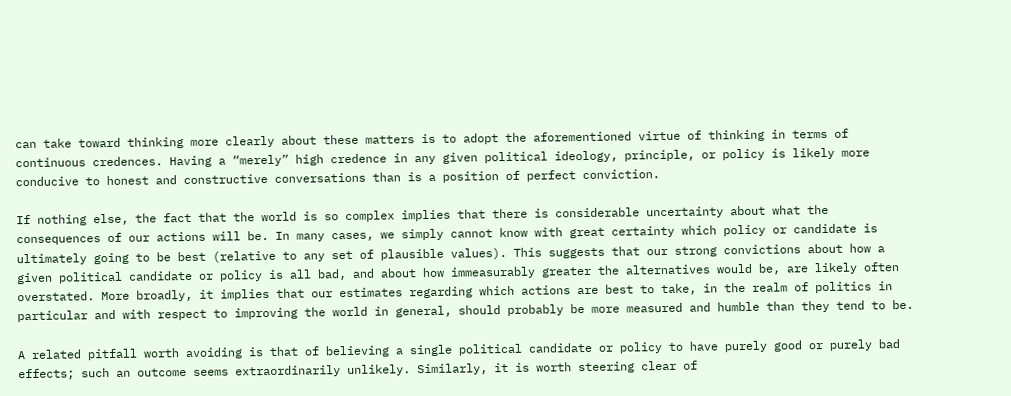can take toward thinking more clearly about these matters is to adopt the aforementioned virtue of thinking in terms of continuous credences. Having a “merely” high credence in any given political ideology, principle, or policy is likely more conducive to honest and constructive conversations than is a position of perfect conviction.

If nothing else, the fact that the world is so complex implies that there is considerable uncertainty about what the consequences of our actions will be. In many cases, we simply cannot know with great certainty which policy or candidate is ultimately going to be best (relative to any set of plausible values). This suggests that our strong convictions about how a given political candidate or policy is all bad, and about how immeasurably greater the alternatives would be, are likely often overstated. More broadly, it implies that our estimates regarding which actions are best to take, in the realm of politics in particular and with respect to improving the world in general, should probably be more measured and humble than they tend to be.

A related pitfall worth avoiding is that of believing a single political candidate or policy to have purely good or purely bad effects; such an outcome seems extraordinarily unlikely. Similarly, it is worth steering clear of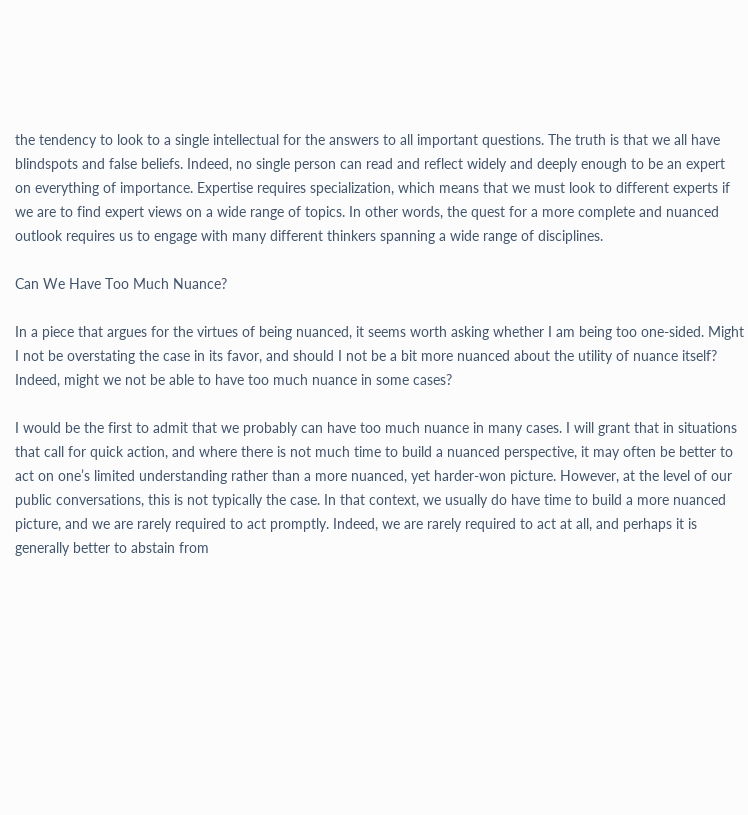the tendency to look to a single intellectual for the answers to all important questions. The truth is that we all have blindspots and false beliefs. Indeed, no single person can read and reflect widely and deeply enough to be an expert on everything of importance. Expertise requires specialization, which means that we must look to different experts if we are to find expert views on a wide range of topics. In other words, the quest for a more complete and nuanced outlook requires us to engage with many different thinkers spanning a wide range of disciplines.

Can We Have Too Much Nuance?

In a piece that argues for the virtues of being nuanced, it seems worth asking whether I am being too one-sided. Might I not be overstating the case in its favor, and should I not be a bit more nuanced about the utility of nuance itself? Indeed, might we not be able to have too much nuance in some cases?

I would be the first to admit that we probably can have too much nuance in many cases. I will grant that in situations that call for quick action, and where there is not much time to build a nuanced perspective, it may often be better to act on one’s limited understanding rather than a more nuanced, yet harder-won picture. However, at the level of our public conversations, this is not typically the case. In that context, we usually do have time to build a more nuanced picture, and we are rarely required to act promptly. Indeed, we are rarely required to act at all, and perhaps it is generally better to abstain from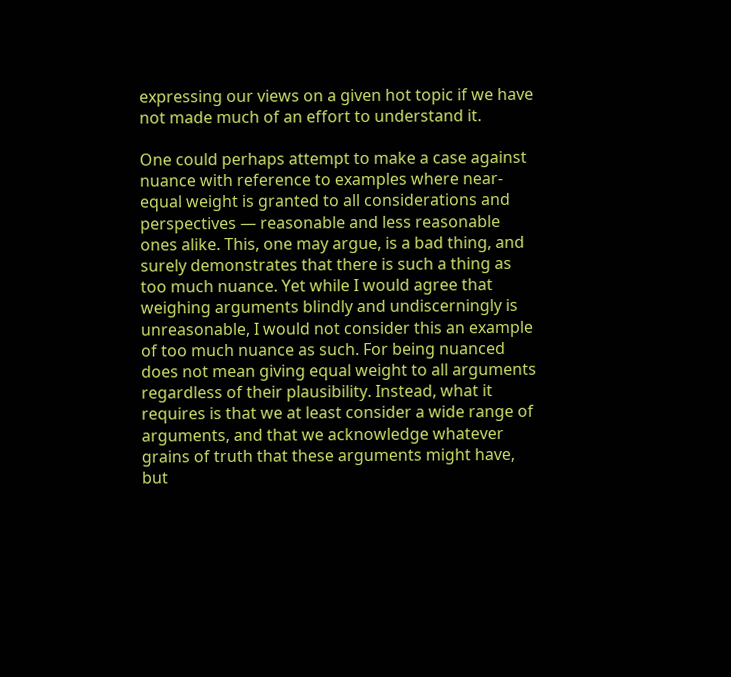expressing our views on a given hot topic if we have not made much of an effort to understand it.

One could perhaps attempt to make a case against nuance with reference to examples where near-equal weight is granted to all considerations and perspectives — reasonable and less reasonable ones alike. This, one may argue, is a bad thing, and surely demonstrates that there is such a thing as too much nuance. Yet while I would agree that weighing arguments blindly and undiscerningly is unreasonable, I would not consider this an example of too much nuance as such. For being nuanced does not mean giving equal weight to all arguments regardless of their plausibility. Instead, what it requires is that we at least consider a wide range of arguments, and that we acknowledge whatever grains of truth that these arguments might have, but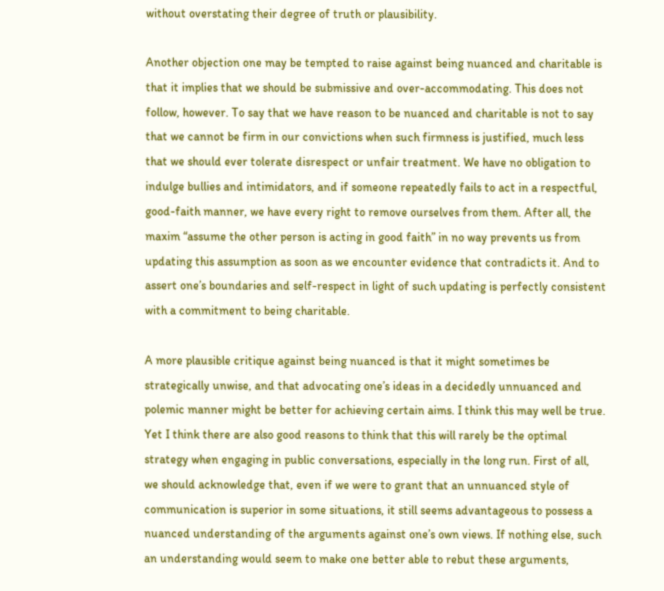without overstating their degree of truth or plausibility.

Another objection one may be tempted to raise against being nuanced and charitable is that it implies that we should be submissive and over-accommodating. This does not follow, however. To say that we have reason to be nuanced and charitable is not to say that we cannot be firm in our convictions when such firmness is justified, much less that we should ever tolerate disrespect or unfair treatment. We have no obligation to indulge bullies and intimidators, and if someone repeatedly fails to act in a respectful, good-faith manner, we have every right to remove ourselves from them. After all, the maxim “assume the other person is acting in good faith” in no way prevents us from updating this assumption as soon as we encounter evidence that contradicts it. And to assert one’s boundaries and self-respect in light of such updating is perfectly consistent with a commitment to being charitable.

A more plausible critique against being nuanced is that it might sometimes be strategically unwise, and that advocating one’s ideas in a decidedly unnuanced and polemic manner might be better for achieving certain aims. I think this may well be true. Yet I think there are also good reasons to think that this will rarely be the optimal strategy when engaging in public conversations, especially in the long run. First of all, we should acknowledge that, even if we were to grant that an unnuanced style of communication is superior in some situations, it still seems advantageous to possess a nuanced understanding of the arguments against one’s own views. If nothing else, such an understanding would seem to make one better able to rebut these arguments,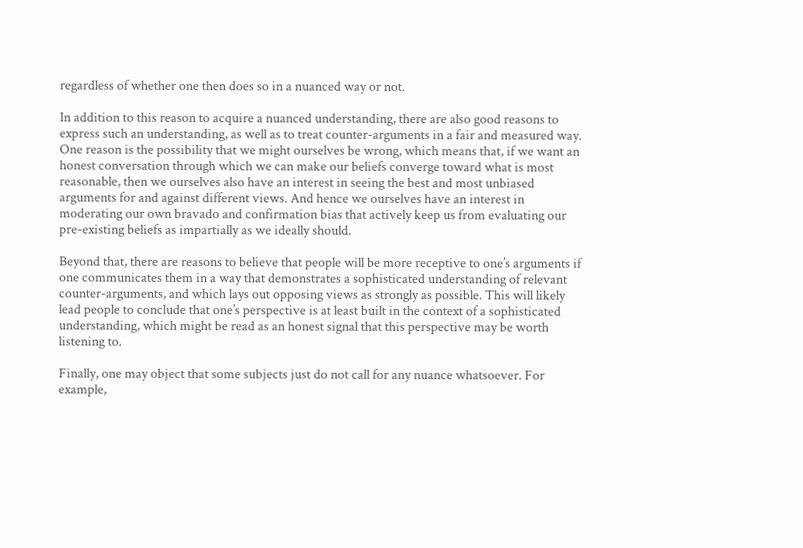regardless of whether one then does so in a nuanced way or not.

In addition to this reason to acquire a nuanced understanding, there are also good reasons to express such an understanding, as well as to treat counter-arguments in a fair and measured way. One reason is the possibility that we might ourselves be wrong, which means that, if we want an honest conversation through which we can make our beliefs converge toward what is most reasonable, then we ourselves also have an interest in seeing the best and most unbiased arguments for and against different views. And hence we ourselves have an interest in moderating our own bravado and confirmation bias that actively keep us from evaluating our pre-existing beliefs as impartially as we ideally should.

Beyond that, there are reasons to believe that people will be more receptive to one’s arguments if one communicates them in a way that demonstrates a sophisticated understanding of relevant counter-arguments, and which lays out opposing views as strongly as possible. This will likely lead people to conclude that one’s perspective is at least built in the context of a sophisticated understanding, which might be read as an honest signal that this perspective may be worth listening to.

Finally, one may object that some subjects just do not call for any nuance whatsoever. For example,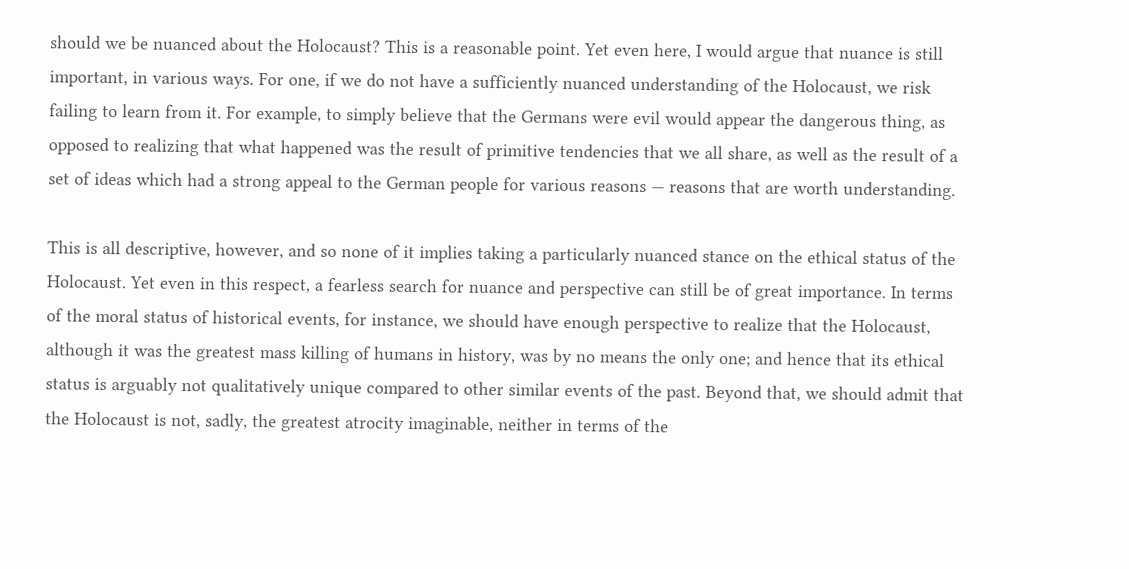should we be nuanced about the Holocaust? This is a reasonable point. Yet even here, I would argue that nuance is still important, in various ways. For one, if we do not have a sufficiently nuanced understanding of the Holocaust, we risk failing to learn from it. For example, to simply believe that the Germans were evil would appear the dangerous thing, as opposed to realizing that what happened was the result of primitive tendencies that we all share, as well as the result of a set of ideas which had a strong appeal to the German people for various reasons — reasons that are worth understanding.

This is all descriptive, however, and so none of it implies taking a particularly nuanced stance on the ethical status of the Holocaust. Yet even in this respect, a fearless search for nuance and perspective can still be of great importance. In terms of the moral status of historical events, for instance, we should have enough perspective to realize that the Holocaust, although it was the greatest mass killing of humans in history, was by no means the only one; and hence that its ethical status is arguably not qualitatively unique compared to other similar events of the past. Beyond that, we should admit that the Holocaust is not, sadly, the greatest atrocity imaginable, neither in terms of the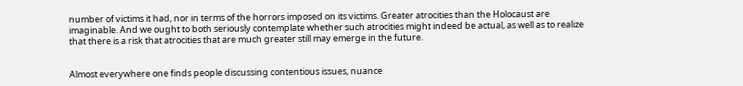number of victims it had, nor in terms of the horrors imposed on its victims. Greater atrocities than the Holocaust are imaginable. And we ought to both seriously contemplate whether such atrocities might indeed be actual, as well as to realize that there is a risk that atrocities that are much greater still may emerge in the future.


Almost everywhere one finds people discussing contentious issues, nuance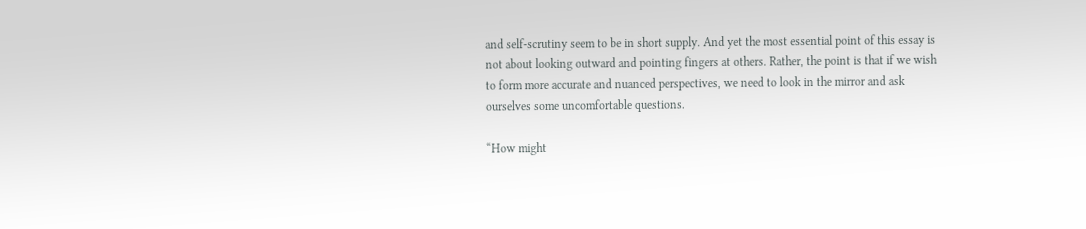and self-scrutiny seem to be in short supply. And yet the most essential point of this essay is not about looking outward and pointing fingers at others. Rather, the point is that if we wish to form more accurate and nuanced perspectives, we need to look in the mirror and ask ourselves some uncomfortable questions.

“How might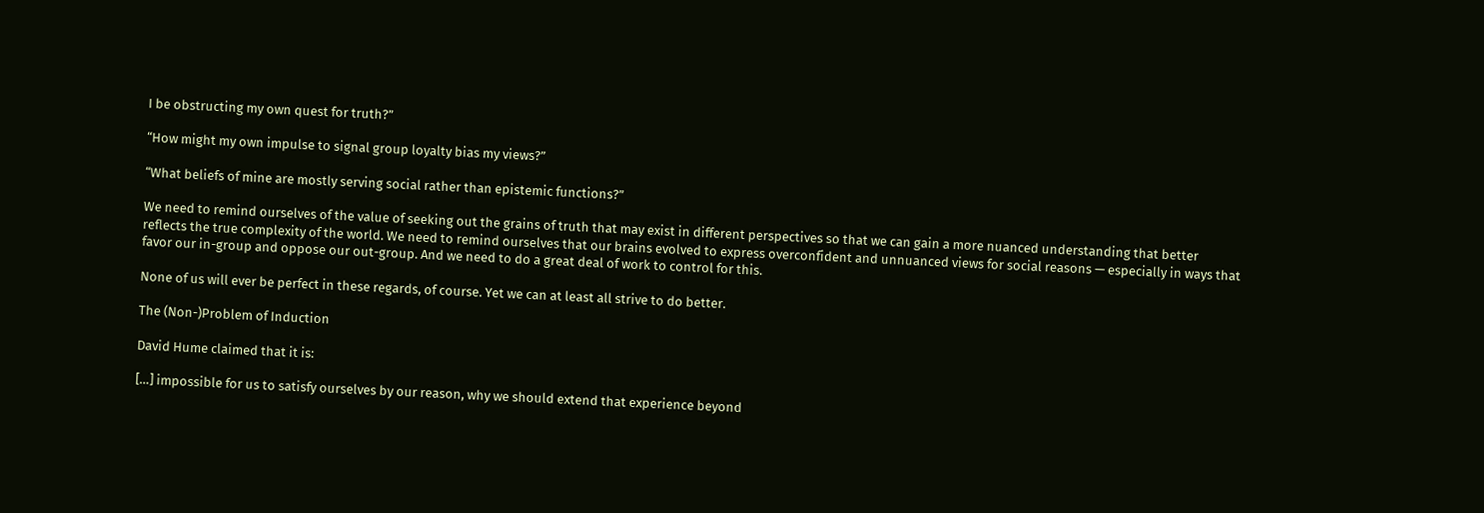I be obstructing my own quest for truth?”

“How might my own impulse to signal group loyalty bias my views?”

“What beliefs of mine are mostly serving social rather than epistemic functions?”

We need to remind ourselves of the value of seeking out the grains of truth that may exist in different perspectives so that we can gain a more nuanced understanding that better reflects the true complexity of the world. We need to remind ourselves that our brains evolved to express overconfident and unnuanced views for social reasons — especially in ways that favor our in-group and oppose our out-group. And we need to do a great deal of work to control for this.

None of us will ever be perfect in these regards, of course. Yet we can at least all strive to do better.

The (Non-)Problem of Induction

David Hume claimed that it is:

[…] impossible for us to satisfy ourselves by our reason, why we should extend that experience beyond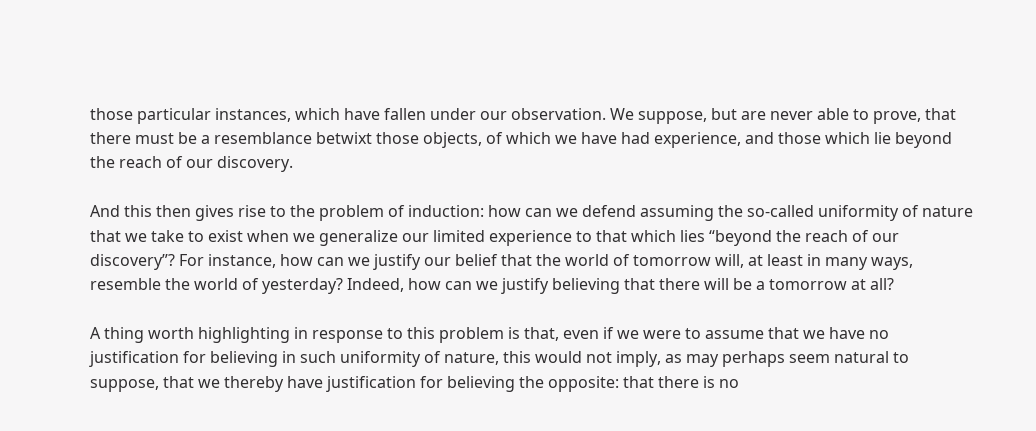those particular instances, which have fallen under our observation. We suppose, but are never able to prove, that there must be a resemblance betwixt those objects, of which we have had experience, and those which lie beyond the reach of our discovery.

And this then gives rise to the problem of induction: how can we defend assuming the so-called uniformity of nature that we take to exist when we generalize our limited experience to that which lies “beyond the reach of our discovery”? For instance, how can we justify our belief that the world of tomorrow will, at least in many ways, resemble the world of yesterday? Indeed, how can we justify believing that there will be a tomorrow at all?

A thing worth highlighting in response to this problem is that, even if we were to assume that we have no justification for believing in such uniformity of nature, this would not imply, as may perhaps seem natural to suppose, that we thereby have justification for believing the opposite: that there is no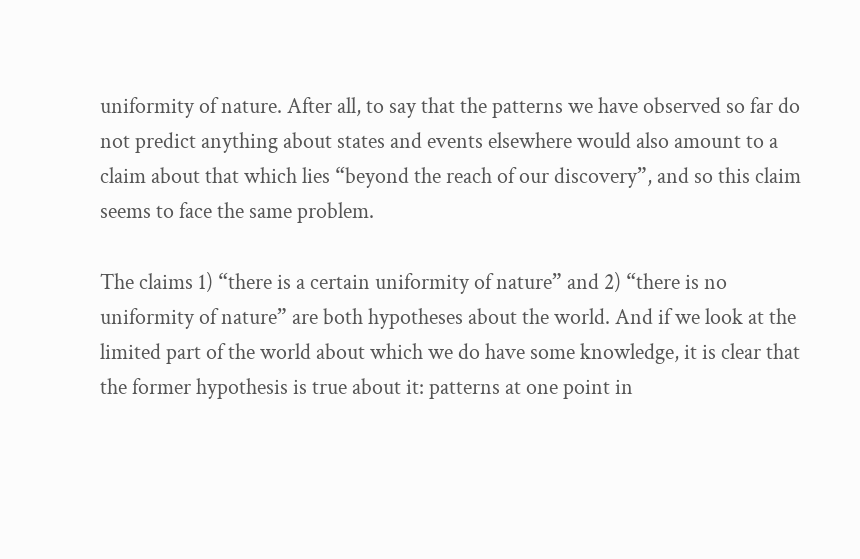uniformity of nature. After all, to say that the patterns we have observed so far do not predict anything about states and events elsewhere would also amount to a claim about that which lies “beyond the reach of our discovery”, and so this claim seems to face the same problem.

The claims 1) “there is a certain uniformity of nature” and 2) “there is no uniformity of nature” are both hypotheses about the world. And if we look at the limited part of the world about which we do have some knowledge, it is clear that the former hypothesis is true about it: patterns at one point in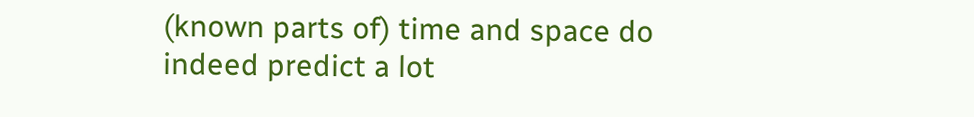(known parts of) time and space do indeed predict a lot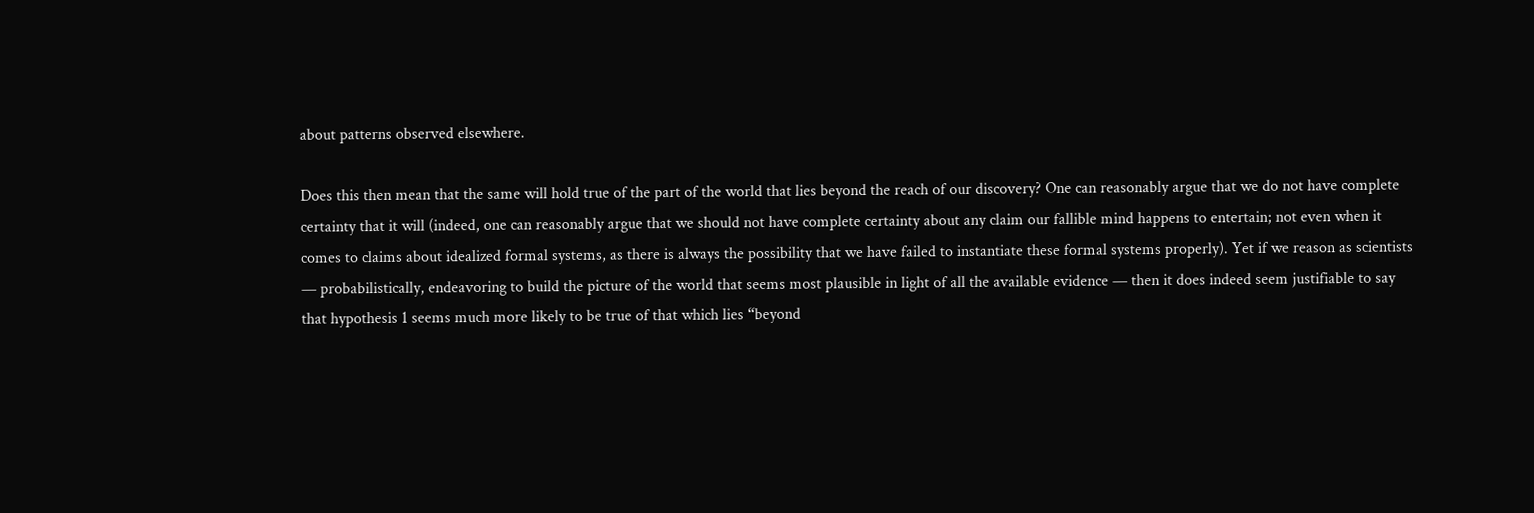about patterns observed elsewhere.

Does this then mean that the same will hold true of the part of the world that lies beyond the reach of our discovery? One can reasonably argue that we do not have complete certainty that it will (indeed, one can reasonably argue that we should not have complete certainty about any claim our fallible mind happens to entertain; not even when it comes to claims about idealized formal systems, as there is always the possibility that we have failed to instantiate these formal systems properly). Yet if we reason as scientists — probabilistically, endeavoring to build the picture of the world that seems most plausible in light of all the available evidence — then it does indeed seem justifiable to say that hypothesis 1 seems much more likely to be true of that which lies “beyond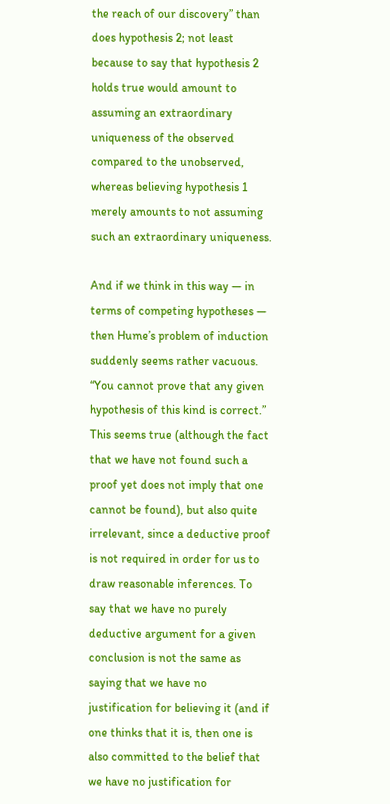the reach of our discovery” than does hypothesis 2; not least because to say that hypothesis 2 holds true would amount to assuming an extraordinary uniqueness of the observed compared to the unobserved, whereas believing hypothesis 1 merely amounts to not assuming such an extraordinary uniqueness.

And if we think in this way — in terms of competing hypotheses — then Hume’s problem of induction suddenly seems rather vacuous. “You cannot prove that any given hypothesis of this kind is correct.” This seems true (although the fact that we have not found such a proof yet does not imply that one cannot be found), but also quite irrelevant, since a deductive proof is not required in order for us to draw reasonable inferences. To say that we have no purely deductive argument for a given conclusion is not the same as saying that we have no justification for believing it (and if one thinks that it is, then one is also committed to the belief that we have no justification for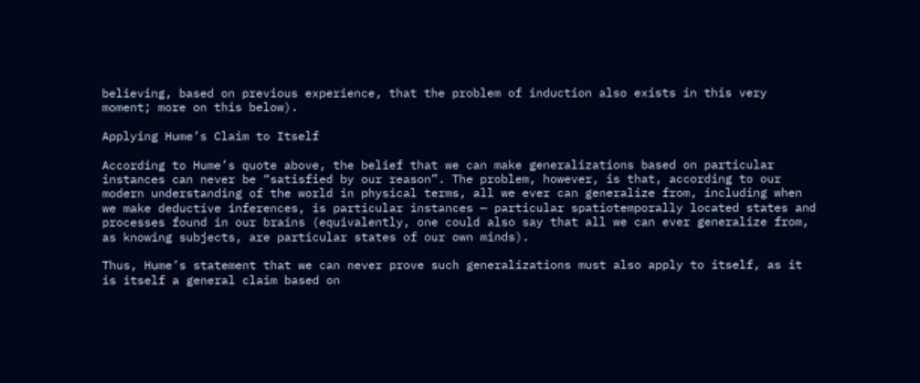believing, based on previous experience, that the problem of induction also exists in this very moment; more on this below).

Applying Hume’s Claim to Itself

According to Hume’s quote above, the belief that we can make generalizations based on particular instances can never be “satisfied by our reason”. The problem, however, is that, according to our modern understanding of the world in physical terms, all we ever can generalize from, including when we make deductive inferences, is particular instances — particular spatiotemporally located states and processes found in our brains (equivalently, one could also say that all we can ever generalize from, as knowing subjects, are particular states of our own minds).

Thus, Hume’s statement that we can never prove such generalizations must also apply to itself, as it is itself a general claim based on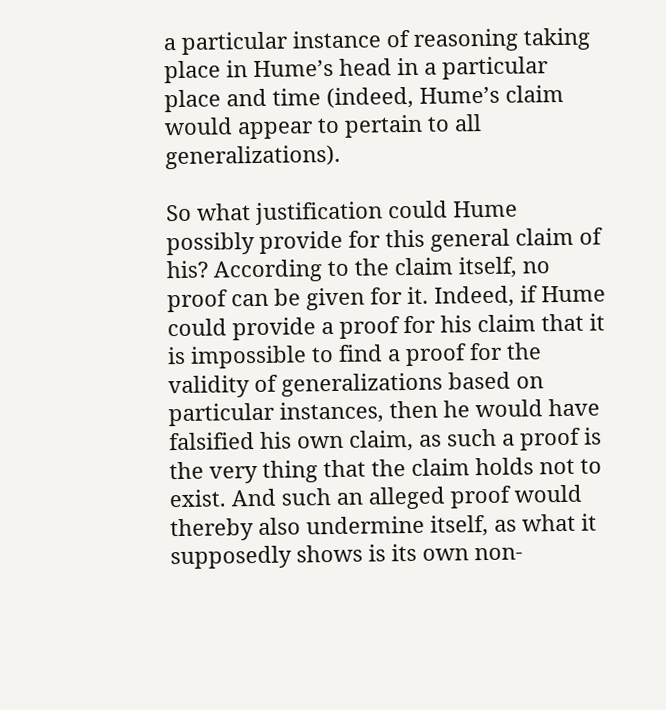a particular instance of reasoning taking place in Hume’s head in a particular place and time (indeed, Hume’s claim would appear to pertain to all generalizations).

So what justification could Hume possibly provide for this general claim of his? According to the claim itself, no proof can be given for it. Indeed, if Hume could provide a proof for his claim that it is impossible to find a proof for the validity of generalizations based on particular instances, then he would have falsified his own claim, as such a proof is the very thing that the claim holds not to exist. And such an alleged proof would thereby also undermine itself, as what it supposedly shows is its own non-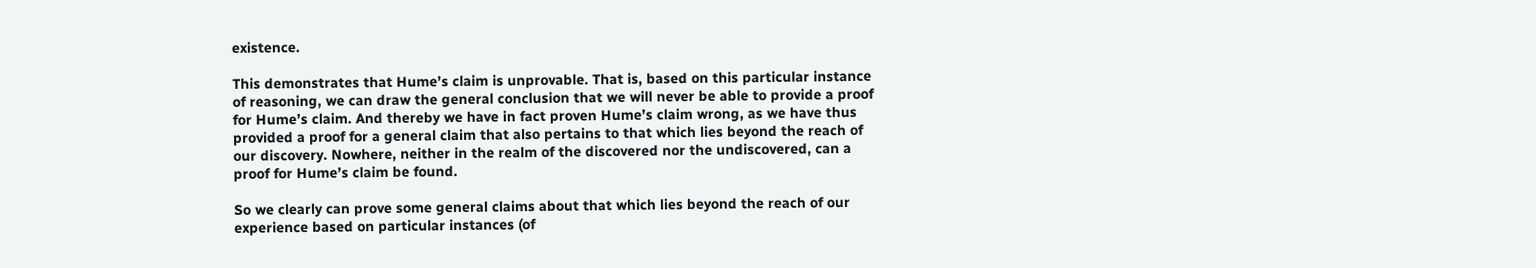existence.

This demonstrates that Hume’s claim is unprovable. That is, based on this particular instance of reasoning, we can draw the general conclusion that we will never be able to provide a proof for Hume’s claim. And thereby we have in fact proven Hume’s claim wrong, as we have thus provided a proof for a general claim that also pertains to that which lies beyond the reach of our discovery. Nowhere, neither in the realm of the discovered nor the undiscovered, can a proof for Hume’s claim be found.

So we clearly can prove some general claims about that which lies beyond the reach of our experience based on particular instances (of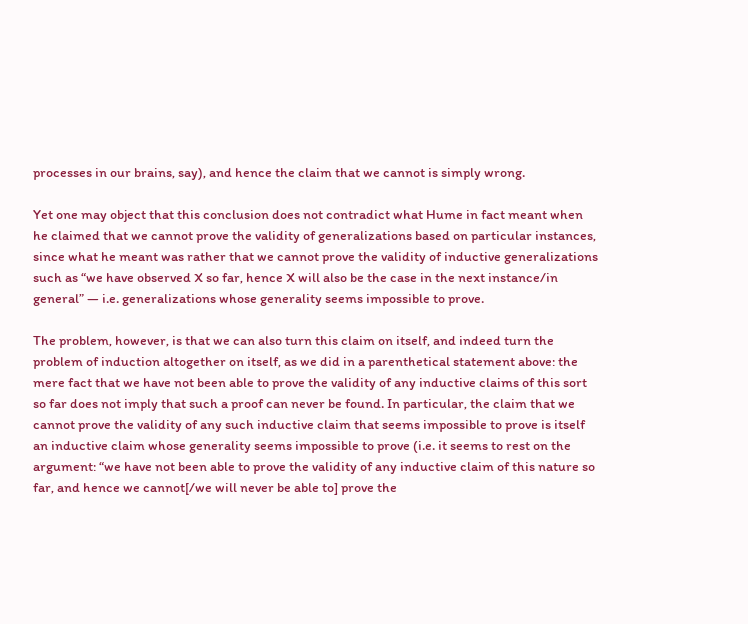processes in our brains, say), and hence the claim that we cannot is simply wrong.

Yet one may object that this conclusion does not contradict what Hume in fact meant when he claimed that we cannot prove the validity of generalizations based on particular instances, since what he meant was rather that we cannot prove the validity of inductive generalizations such as “we have observed X so far, hence X will also be the case in the next instance/in general” — i.e. generalizations whose generality seems impossible to prove.

The problem, however, is that we can also turn this claim on itself, and indeed turn the problem of induction altogether on itself, as we did in a parenthetical statement above: the mere fact that we have not been able to prove the validity of any inductive claims of this sort so far does not imply that such a proof can never be found. In particular, the claim that we cannot prove the validity of any such inductive claim that seems impossible to prove is itself an inductive claim whose generality seems impossible to prove (i.e. it seems to rest on the argument: “we have not been able to prove the validity of any inductive claim of this nature so far, and hence we cannot[/we will never be able to] prove the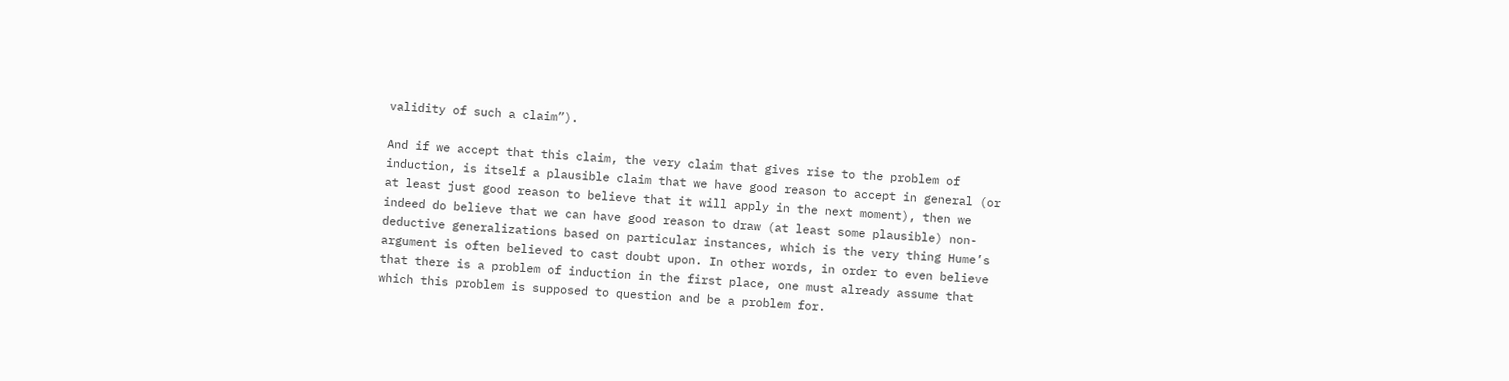validity of such a claim”).

And if we accept that this claim, the very claim that gives rise to the problem of induction, is itself a plausible claim that we have good reason to accept in general (or at least just good reason to believe that it will apply in the next moment), then we indeed do believe that we can have good reason to draw (at least some plausible) non-deductive generalizations based on particular instances, which is the very thing Hume’s argument is often believed to cast doubt upon. In other words, in order to even believe that there is a problem of induction in the first place, one must already assume that which this problem is supposed to question and be a problem for.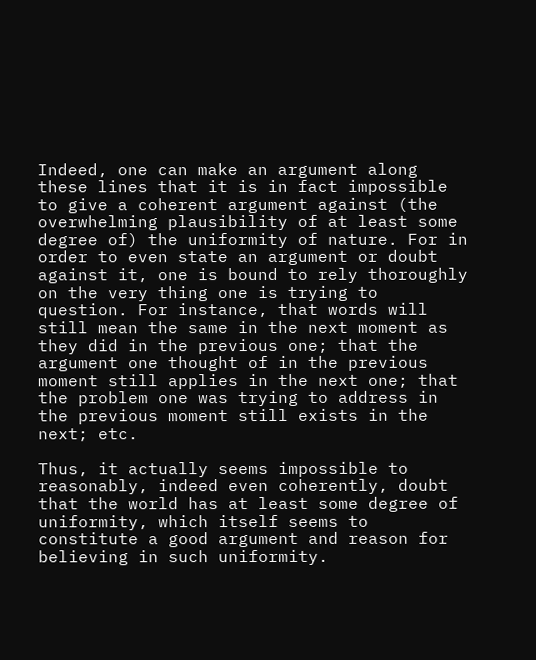Indeed, one can make an argument along these lines that it is in fact impossible to give a coherent argument against (the overwhelming plausibility of at least some degree of) the uniformity of nature. For in order to even state an argument or doubt against it, one is bound to rely thoroughly on the very thing one is trying to question. For instance, that words will still mean the same in the next moment as they did in the previous one; that the argument one thought of in the previous moment still applies in the next one; that the problem one was trying to address in the previous moment still exists in the next; etc.

Thus, it actually seems impossible to reasonably, indeed even coherently, doubt that the world has at least some degree of uniformity, which itself seems to constitute a good argument and reason for believing in such uniformity.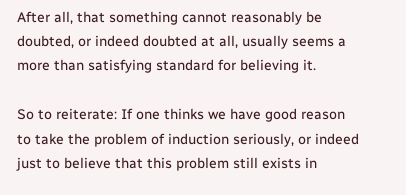After all, that something cannot reasonably be doubted, or indeed doubted at all, usually seems a more than satisfying standard for believing it.

So to reiterate: If one thinks we have good reason to take the problem of induction seriously, or indeed just to believe that this problem still exists in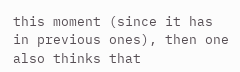this moment (since it has in previous ones), then one also thinks that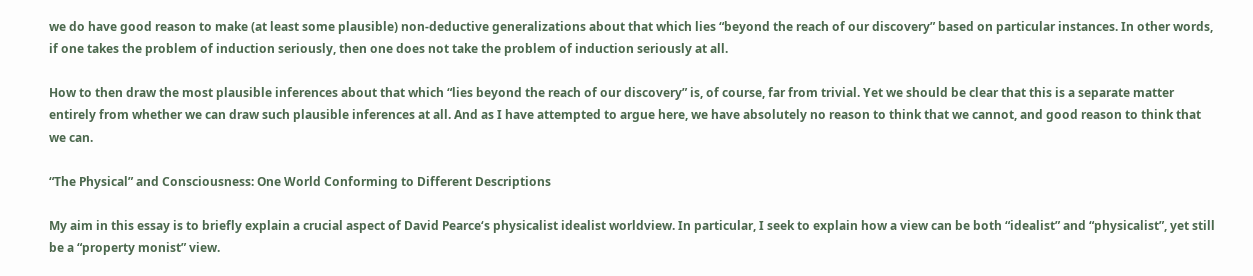we do have good reason to make (at least some plausible) non-deductive generalizations about that which lies “beyond the reach of our discovery” based on particular instances. In other words, if one takes the problem of induction seriously, then one does not take the problem of induction seriously at all.

How to then draw the most plausible inferences about that which “lies beyond the reach of our discovery” is, of course, far from trivial. Yet we should be clear that this is a separate matter entirely from whether we can draw such plausible inferences at all. And as I have attempted to argue here, we have absolutely no reason to think that we cannot, and good reason to think that we can.

“The Physical” and Consciousness: One World Conforming to Different Descriptions

My aim in this essay is to briefly explain a crucial aspect of David Pearce‘s physicalist idealist worldview. In particular, I seek to explain how a view can be both “idealist” and “physicalist”, yet still be a “property monist” view.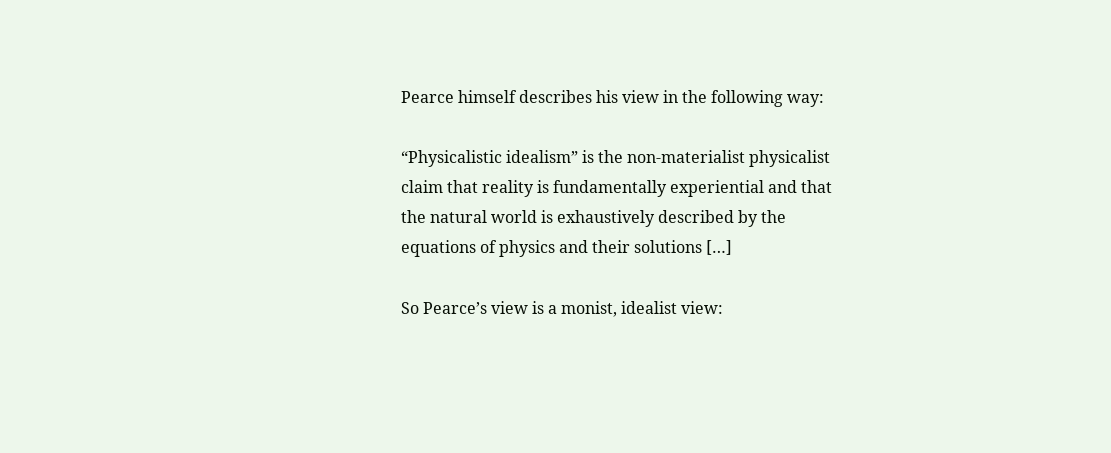Pearce himself describes his view in the following way:

“Physicalistic idealism” is the non-materialist physicalist claim that reality is fundamentally experiential and that the natural world is exhaustively described by the equations of physics and their solutions […]

So Pearce’s view is a monist, idealist view: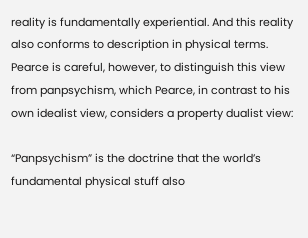reality is fundamentally experiential. And this reality also conforms to description in physical terms. Pearce is careful, however, to distinguish this view from panpsychism, which Pearce, in contrast to his own idealist view, considers a property dualist view:

“Panpsychism” is the doctrine that the world’s fundamental physical stuff also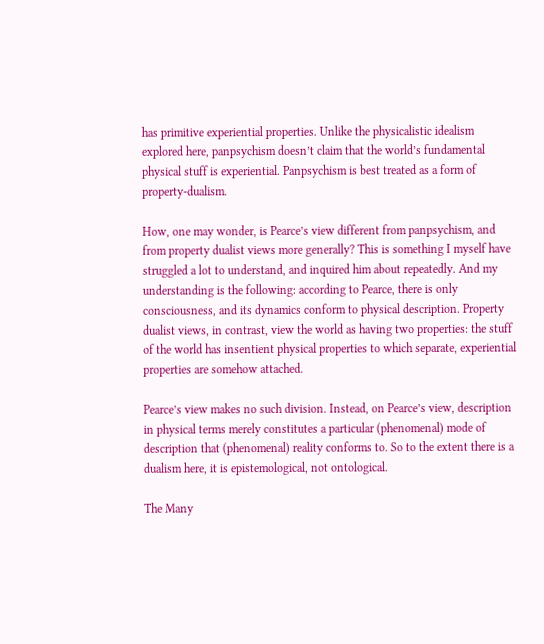has primitive experiential properties. Unlike the physicalistic idealism explored here, panpsychism doesn’t claim that the world’s fundamental physical stuff is experiential. Panpsychism is best treated as a form of property-dualism.

How, one may wonder, is Pearce’s view different from panpsychism, and from property dualist views more generally? This is something I myself have struggled a lot to understand, and inquired him about repeatedly. And my understanding is the following: according to Pearce, there is only consciousness, and its dynamics conform to physical description. Property dualist views, in contrast, view the world as having two properties: the stuff of the world has insentient physical properties to which separate, experiential properties are somehow attached.

Pearce’s view makes no such division. Instead, on Pearce’s view, description in physical terms merely constitutes a particular (phenomenal) mode of description that (phenomenal) reality conforms to. So to the extent there is a dualism here, it is epistemological, not ontological.

The Many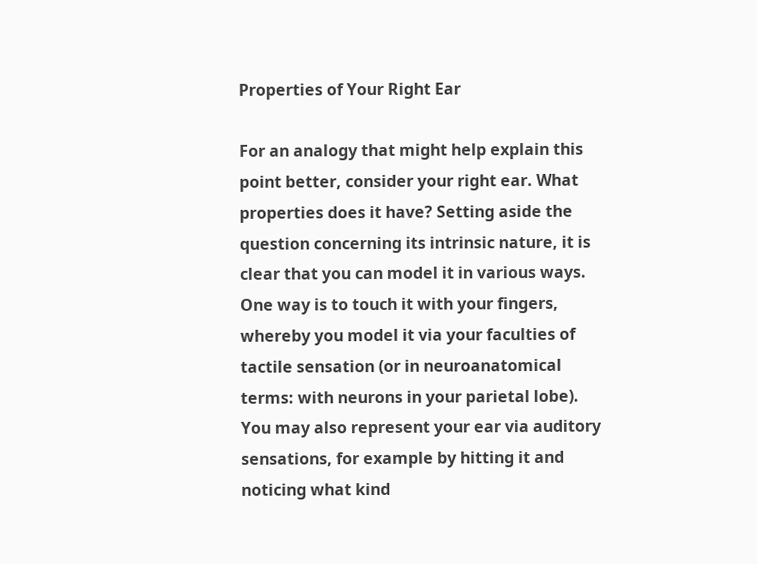Properties of Your Right Ear

For an analogy that might help explain this point better, consider your right ear. What properties does it have? Setting aside the question concerning its intrinsic nature, it is clear that you can model it in various ways. One way is to touch it with your fingers, whereby you model it via your faculties of tactile sensation (or in neuroanatomical terms: with neurons in your parietal lobe). You may also represent your ear via auditory sensations, for example by hitting it and noticing what kind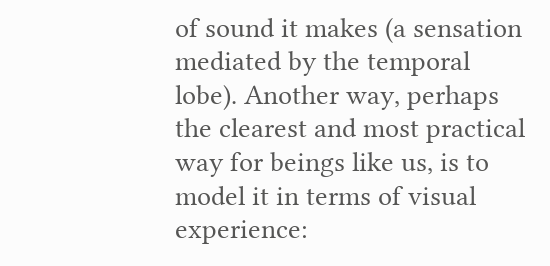of sound it makes (a sensation mediated by the temporal lobe). Another way, perhaps the clearest and most practical way for beings like us, is to model it in terms of visual experience: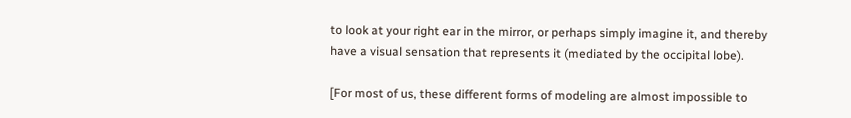to look at your right ear in the mirror, or perhaps simply imagine it, and thereby have a visual sensation that represents it (mediated by the occipital lobe).

[For most of us, these different forms of modeling are almost impossible to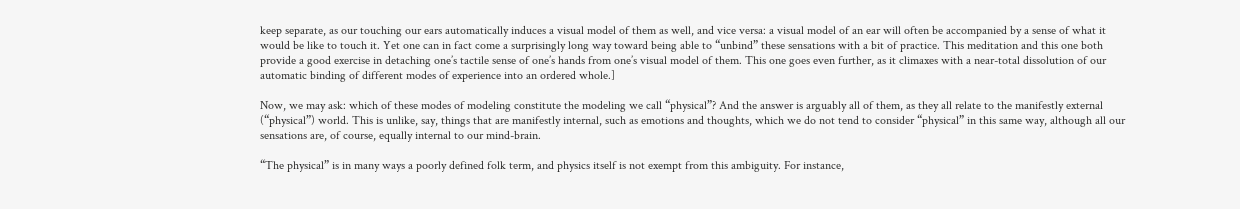keep separate, as our touching our ears automatically induces a visual model of them as well, and vice versa: a visual model of an ear will often be accompanied by a sense of what it would be like to touch it. Yet one can in fact come a surprisingly long way toward being able to “unbind” these sensations with a bit of practice. This meditation and this one both provide a good exercise in detaching one’s tactile sense of one’s hands from one’s visual model of them. This one goes even further, as it climaxes with a near-total dissolution of our automatic binding of different modes of experience into an ordered whole.]

Now, we may ask: which of these modes of modeling constitute the modeling we call “physical”? And the answer is arguably all of them, as they all relate to the manifestly external (“physical”) world. This is unlike, say, things that are manifestly internal, such as emotions and thoughts, which we do not tend to consider “physical” in this same way, although all our sensations are, of course, equally internal to our mind-brain.

“The physical” is in many ways a poorly defined folk term, and physics itself is not exempt from this ambiguity. For instance,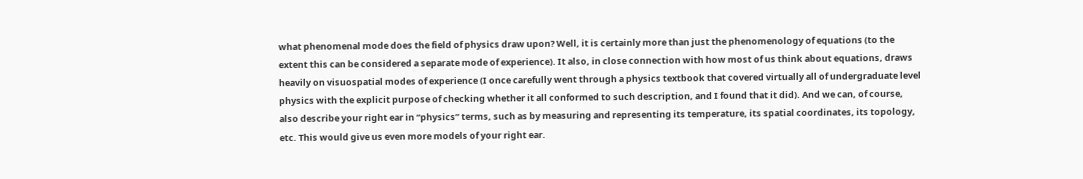what phenomenal mode does the field of physics draw upon? Well, it is certainly more than just the phenomenology of equations (to the extent this can be considered a separate mode of experience). It also, in close connection with how most of us think about equations, draws heavily on visuospatial modes of experience (I once carefully went through a physics textbook that covered virtually all of undergraduate level physics with the explicit purpose of checking whether it all conformed to such description, and I found that it did). And we can, of course, also describe your right ear in “physics” terms, such as by measuring and representing its temperature, its spatial coordinates, its topology, etc. This would give us even more models of your right ear.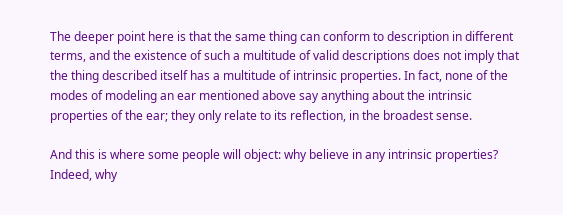The deeper point here is that the same thing can conform to description in different terms, and the existence of such a multitude of valid descriptions does not imply that the thing described itself has a multitude of intrinsic properties. In fact, none of the modes of modeling an ear mentioned above say anything about the intrinsic properties of the ear; they only relate to its reflection, in the broadest sense.

And this is where some people will object: why believe in any intrinsic properties? Indeed, why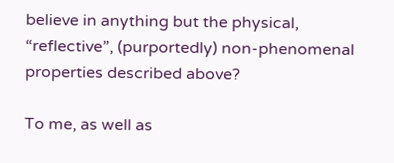believe in anything but the physical, “reflective”, (purportedly) non-phenomenal properties described above?

To me, as well as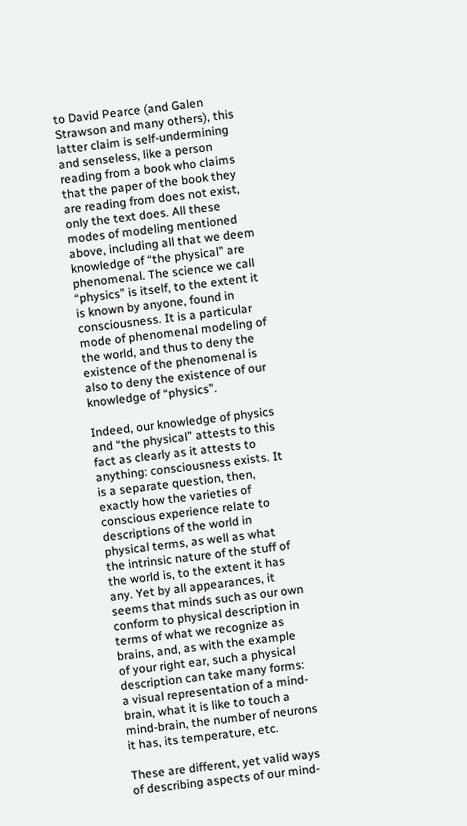to David Pearce (and Galen Strawson and many others), this latter claim is self-undermining and senseless, like a person reading from a book who claims that the paper of the book they are reading from does not exist, only the text does. All these modes of modeling mentioned above, including all that we deem knowledge of “the physical” are phenomenal. The science we call “physics” is itself, to the extent it is known by anyone, found in consciousness. It is a particular mode of phenomenal modeling of the world, and thus to deny the existence of the phenomenal is also to deny the existence of our knowledge of “physics”.

Indeed, our knowledge of physics and “the physical” attests to this fact as clearly as it attests to anything: consciousness exists. It is a separate question, then, exactly how the varieties of conscious experience relate to descriptions of the world in physical terms, as well as what the intrinsic nature of the stuff of the world is, to the extent it has any. Yet by all appearances, it seems that minds such as our own conform to physical description in terms of what we recognize as brains, and, as with the example of your right ear, such a physical description can take many forms: a visual representation of a mind-brain, what it is like to touch a mind-brain, the number of neurons it has, its temperature, etc.

These are different, yet valid ways of describing aspects of our mind-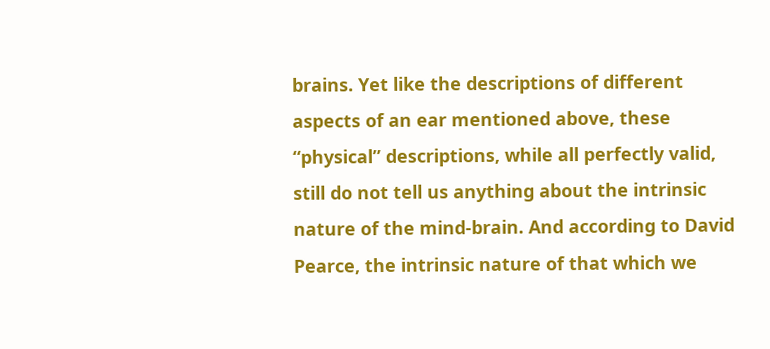brains. Yet like the descriptions of different aspects of an ear mentioned above, these “physical” descriptions, while all perfectly valid, still do not tell us anything about the intrinsic nature of the mind-brain. And according to David Pearce, the intrinsic nature of that which we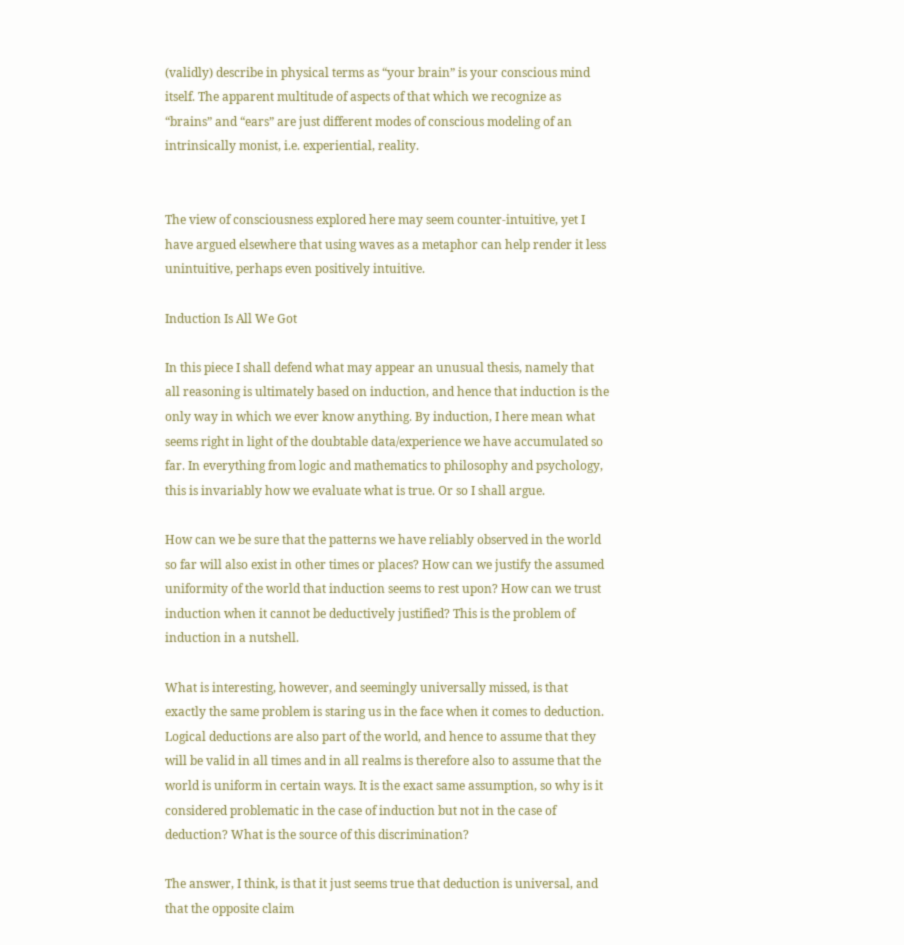(validly) describe in physical terms as “your brain” is your conscious mind itself. The apparent multitude of aspects of that which we recognize as “brains” and “ears” are just different modes of conscious modeling of an intrinsically monist, i.e. experiential, reality.


The view of consciousness explored here may seem counter-intuitive, yet I have argued elsewhere that using waves as a metaphor can help render it less unintuitive, perhaps even positively intuitive.

Induction Is All We Got

In this piece I shall defend what may appear an unusual thesis, namely that all reasoning is ultimately based on induction, and hence that induction is the only way in which we ever know anything. By induction, I here mean what seems right in light of the doubtable data/experience we have accumulated so far. In everything from logic and mathematics to philosophy and psychology, this is invariably how we evaluate what is true. Or so I shall argue.

How can we be sure that the patterns we have reliably observed in the world so far will also exist in other times or places? How can we justify the assumed uniformity of the world that induction seems to rest upon? How can we trust induction when it cannot be deductively justified? This is the problem of induction in a nutshell.

What is interesting, however, and seemingly universally missed, is that exactly the same problem is staring us in the face when it comes to deduction. Logical deductions are also part of the world, and hence to assume that they will be valid in all times and in all realms is therefore also to assume that the world is uniform in certain ways. It is the exact same assumption, so why is it considered problematic in the case of induction but not in the case of deduction? What is the source of this discrimination?

The answer, I think, is that it just seems true that deduction is universal, and that the opposite claim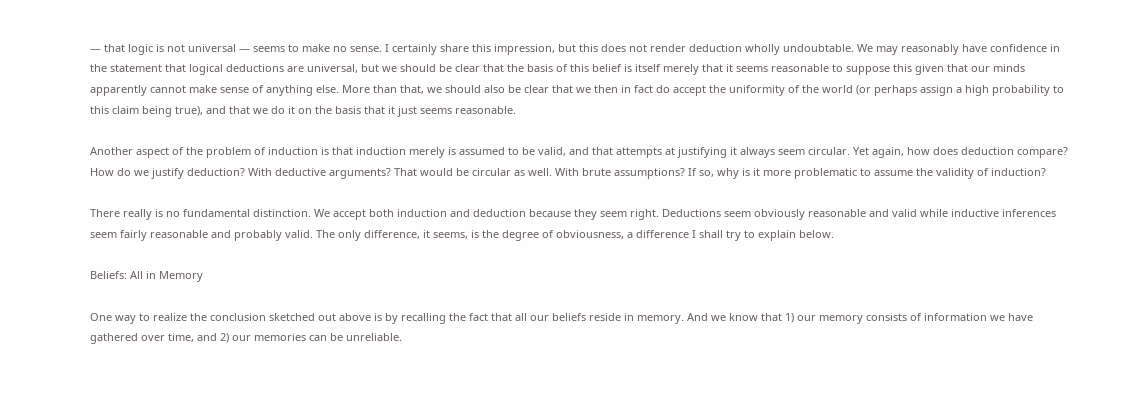— that logic is not universal — seems to make no sense. I certainly share this impression, but this does not render deduction wholly undoubtable. We may reasonably have confidence in the statement that logical deductions are universal, but we should be clear that the basis of this belief is itself merely that it seems reasonable to suppose this given that our minds apparently cannot make sense of anything else. More than that, we should also be clear that we then in fact do accept the uniformity of the world (or perhaps assign a high probability to this claim being true), and that we do it on the basis that it just seems reasonable.

Another aspect of the problem of induction is that induction merely is assumed to be valid, and that attempts at justifying it always seem circular. Yet again, how does deduction compare? How do we justify deduction? With deductive arguments? That would be circular as well. With brute assumptions? If so, why is it more problematic to assume the validity of induction?

There really is no fundamental distinction. We accept both induction and deduction because they seem right. Deductions seem obviously reasonable and valid while inductive inferences seem fairly reasonable and probably valid. The only difference, it seems, is the degree of obviousness, a difference I shall try to explain below.

Beliefs: All in Memory

One way to realize the conclusion sketched out above is by recalling the fact that all our beliefs reside in memory. And we know that 1) our memory consists of information we have gathered over time, and 2) our memories can be unreliable.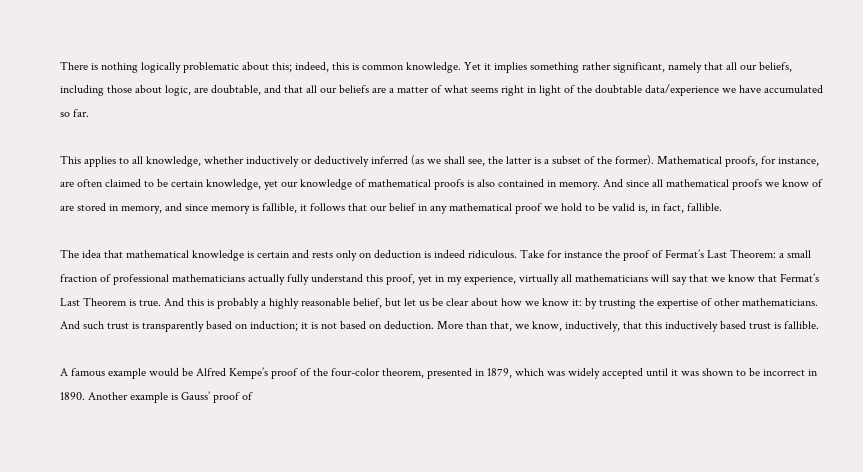There is nothing logically problematic about this; indeed, this is common knowledge. Yet it implies something rather significant, namely that all our beliefs, including those about logic, are doubtable, and that all our beliefs are a matter of what seems right in light of the doubtable data/experience we have accumulated so far.

This applies to all knowledge, whether inductively or deductively inferred (as we shall see, the latter is a subset of the former). Mathematical proofs, for instance, are often claimed to be certain knowledge, yet our knowledge of mathematical proofs is also contained in memory. And since all mathematical proofs we know of are stored in memory, and since memory is fallible, it follows that our belief in any mathematical proof we hold to be valid is, in fact, fallible.

The idea that mathematical knowledge is certain and rests only on deduction is indeed ridiculous. Take for instance the proof of Fermat’s Last Theorem: a small fraction of professional mathematicians actually fully understand this proof, yet in my experience, virtually all mathematicians will say that we know that Fermat’s Last Theorem is true. And this is probably a highly reasonable belief, but let us be clear about how we know it: by trusting the expertise of other mathematicians. And such trust is transparently based on induction; it is not based on deduction. More than that, we know, inductively, that this inductively based trust is fallible.

A famous example would be Alfred Kempe’s proof of the four-color theorem, presented in 1879, which was widely accepted until it was shown to be incorrect in 1890. Another example is Gauss’ proof of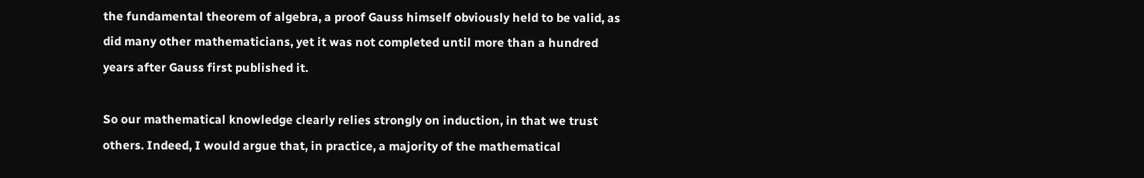the fundamental theorem of algebra, a proof Gauss himself obviously held to be valid, as did many other mathematicians, yet it was not completed until more than a hundred years after Gauss first published it.

So our mathematical knowledge clearly relies strongly on induction, in that we trust others. Indeed, I would argue that, in practice, a majority of the mathematical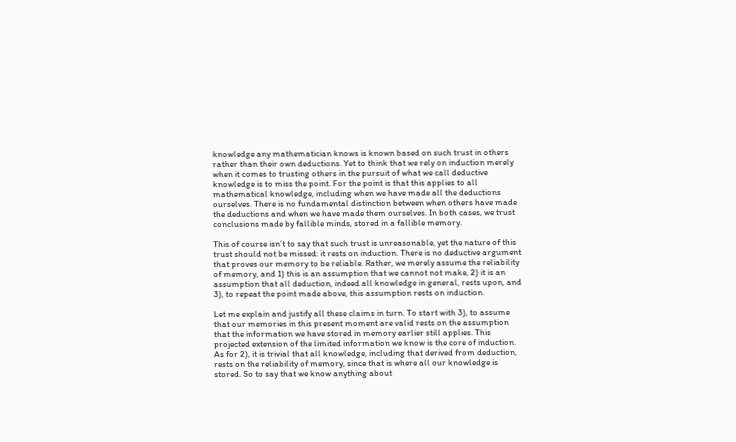knowledge any mathematician knows is known based on such trust in others rather than their own deductions. Yet to think that we rely on induction merely when it comes to trusting others in the pursuit of what we call deductive knowledge is to miss the point. For the point is that this applies to all mathematical knowledge, including when we have made all the deductions ourselves. There is no fundamental distinction between when others have made the deductions and when we have made them ourselves. In both cases, we trust conclusions made by fallible minds, stored in a fallible memory.

This of course isn’t to say that such trust is unreasonable, yet the nature of this trust should not be missed: it rests on induction. There is no deductive argument that proves our memory to be reliable. Rather, we merely assume the reliability of memory, and 1) this is an assumption that we cannot not make, 2) it is an assumption that all deduction, indeed all knowledge in general, rests upon, and 3), to repeat the point made above, this assumption rests on induction.

Let me explain and justify all these claims in turn. To start with 3), to assume that our memories in this present moment are valid rests on the assumption that the information we have stored in memory earlier still applies. This projected extension of the limited information we know is the core of induction. As for 2), it is trivial that all knowledge, including that derived from deduction, rests on the reliability of memory, since that is where all our knowledge is stored. So to say that we know anything about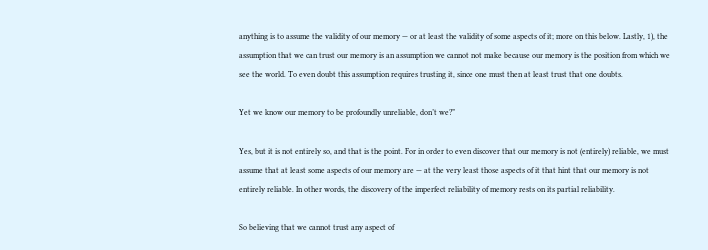anything is to assume the validity of our memory — or at least the validity of some aspects of it; more on this below. Lastly, 1), the assumption that we can trust our memory is an assumption we cannot not make because our memory is the position from which we see the world. To even doubt this assumption requires trusting it, since one must then at least trust that one doubts.

Yet we know our memory to be profoundly unreliable, don’t we?”

Yes, but it is not entirely so, and that is the point. For in order to even discover that our memory is not (entirely) reliable, we must assume that at least some aspects of our memory are — at the very least those aspects of it that hint that our memory is not entirely reliable. In other words, the discovery of the imperfect reliability of memory rests on its partial reliability.

So believing that we cannot trust any aspect of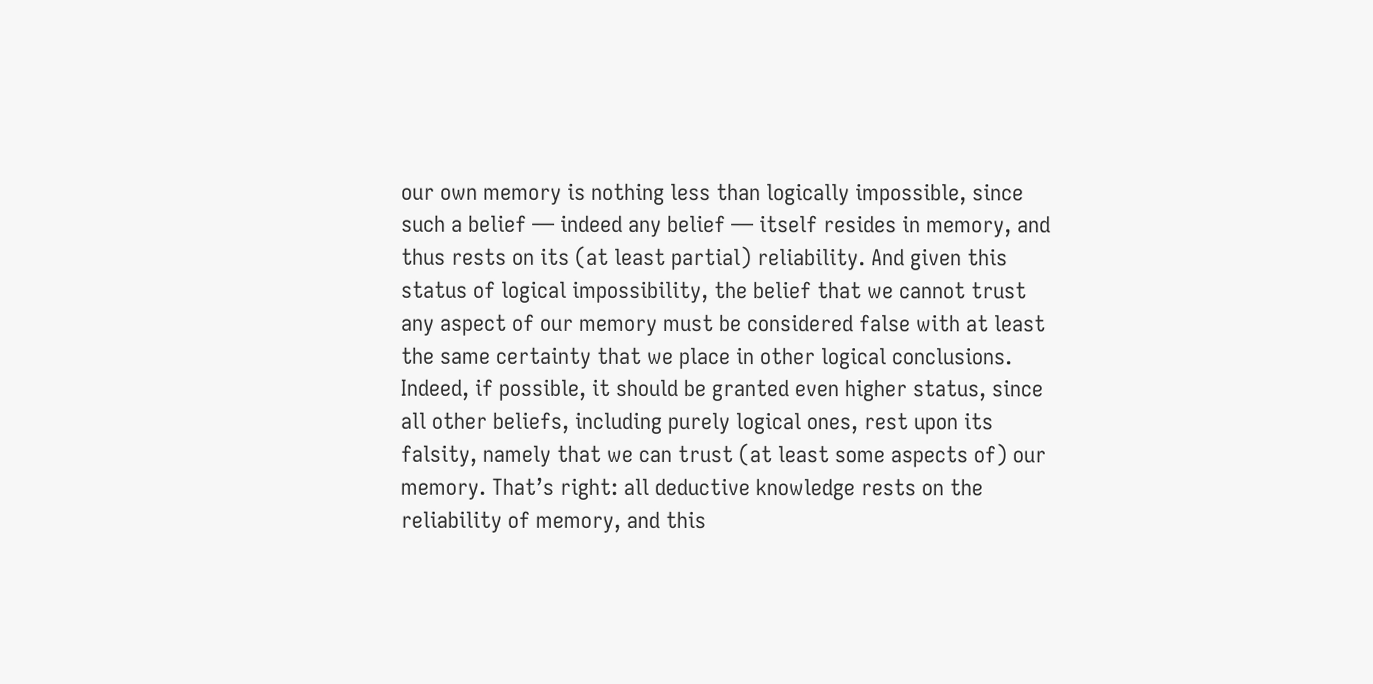our own memory is nothing less than logically impossible, since such a belief — indeed any belief — itself resides in memory, and thus rests on its (at least partial) reliability. And given this status of logical impossibility, the belief that we cannot trust any aspect of our memory must be considered false with at least the same certainty that we place in other logical conclusions. Indeed, if possible, it should be granted even higher status, since all other beliefs, including purely logical ones, rest upon its falsity, namely that we can trust (at least some aspects of) our memory. That’s right: all deductive knowledge rests on the reliability of memory, and this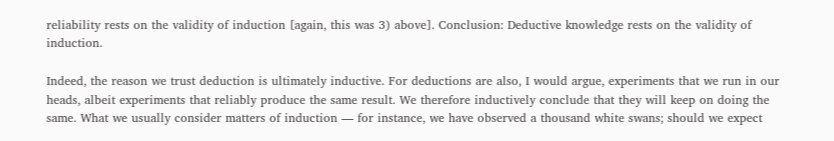reliability rests on the validity of induction [again, this was 3) above]. Conclusion: Deductive knowledge rests on the validity of induction.

Indeed, the reason we trust deduction is ultimately inductive. For deductions are also, I would argue, experiments that we run in our heads, albeit experiments that reliably produce the same result. We therefore inductively conclude that they will keep on doing the same. What we usually consider matters of induction — for instance, we have observed a thousand white swans; should we expect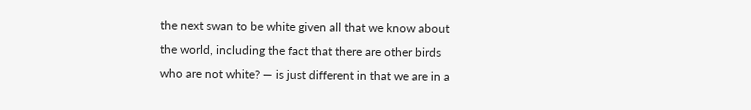the next swan to be white given all that we know about the world, including the fact that there are other birds who are not white? — is just different in that we are in a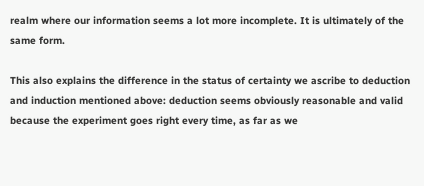realm where our information seems a lot more incomplete. It is ultimately of the same form.

This also explains the difference in the status of certainty we ascribe to deduction and induction mentioned above: deduction seems obviously reasonable and valid because the experiment goes right every time, as far as we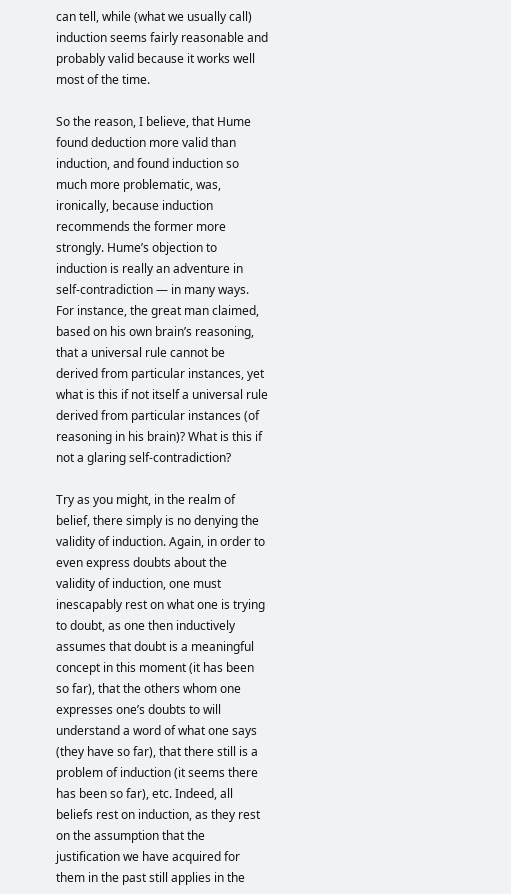can tell, while (what we usually call) induction seems fairly reasonable and probably valid because it works well most of the time.

So the reason, I believe, that Hume found deduction more valid than induction, and found induction so much more problematic, was, ironically, because induction recommends the former more strongly. Hume’s objection to induction is really an adventure in self-contradiction — in many ways. For instance, the great man claimed, based on his own brain’s reasoning, that a universal rule cannot be derived from particular instances, yet what is this if not itself a universal rule derived from particular instances (of reasoning in his brain)? What is this if not a glaring self-contradiction?

Try as you might, in the realm of belief, there simply is no denying the validity of induction. Again, in order to even express doubts about the validity of induction, one must inescapably rest on what one is trying to doubt, as one then inductively assumes that doubt is a meaningful concept in this moment (it has been so far), that the others whom one expresses one’s doubts to will understand a word of what one says (they have so far), that there still is a problem of induction (it seems there has been so far), etc. Indeed, all beliefs rest on induction, as they rest on the assumption that the justification we have acquired for them in the past still applies in the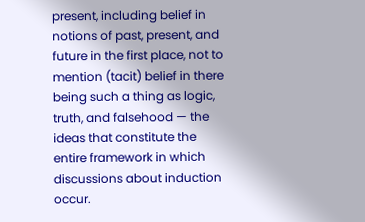present, including belief in notions of past, present, and future in the first place, not to mention (tacit) belief in there being such a thing as logic, truth, and falsehood — the ideas that constitute the entire framework in which discussions about induction occur.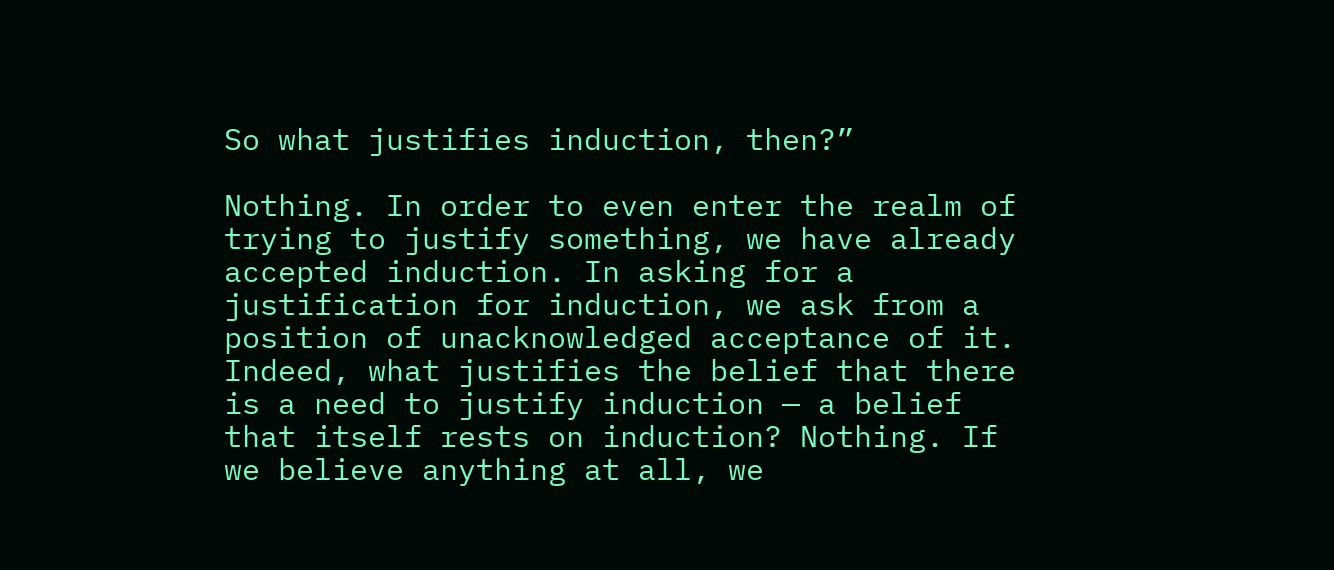So what justifies induction, then?”

Nothing. In order to even enter the realm of trying to justify something, we have already accepted induction. In asking for a justification for induction, we ask from a position of unacknowledged acceptance of it. Indeed, what justifies the belief that there is a need to justify induction — a belief that itself rests on induction? Nothing. If we believe anything at all, we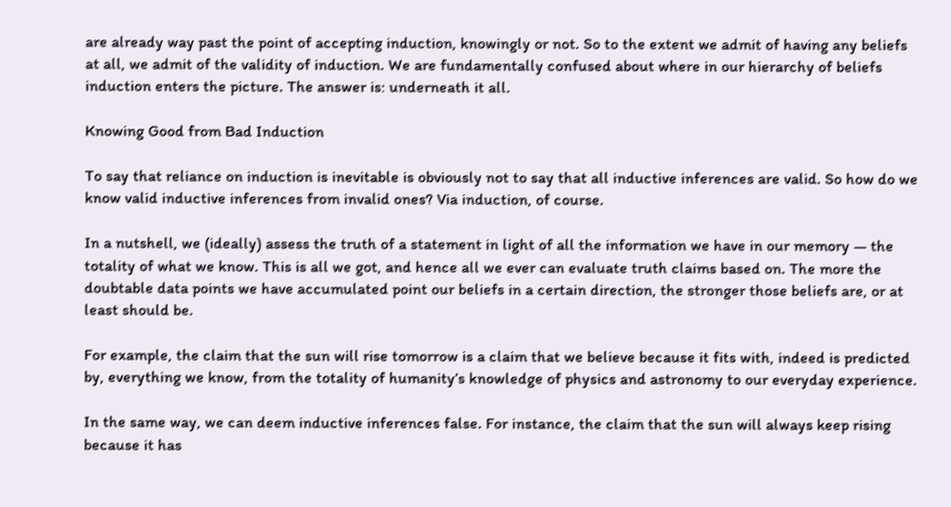are already way past the point of accepting induction, knowingly or not. So to the extent we admit of having any beliefs at all, we admit of the validity of induction. We are fundamentally confused about where in our hierarchy of beliefs induction enters the picture. The answer is: underneath it all.

Knowing Good from Bad Induction

To say that reliance on induction is inevitable is obviously not to say that all inductive inferences are valid. So how do we know valid inductive inferences from invalid ones? Via induction, of course.

In a nutshell, we (ideally) assess the truth of a statement in light of all the information we have in our memory — the totality of what we know. This is all we got, and hence all we ever can evaluate truth claims based on. The more the doubtable data points we have accumulated point our beliefs in a certain direction, the stronger those beliefs are, or at least should be.

For example, the claim that the sun will rise tomorrow is a claim that we believe because it fits with, indeed is predicted by, everything we know, from the totality of humanity’s knowledge of physics and astronomy to our everyday experience.

In the same way, we can deem inductive inferences false. For instance, the claim that the sun will always keep rising because it has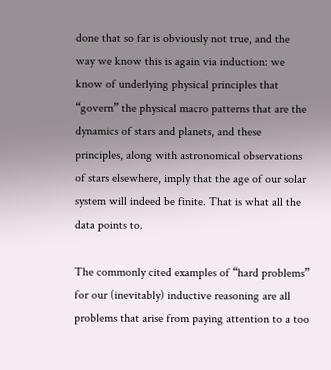done that so far is obviously not true, and the way we know this is again via induction: we know of underlying physical principles that “govern” the physical macro patterns that are the dynamics of stars and planets, and these principles, along with astronomical observations of stars elsewhere, imply that the age of our solar system will indeed be finite. That is what all the data points to.

The commonly cited examples of “hard problems” for our (inevitably) inductive reasoning are all problems that arise from paying attention to a too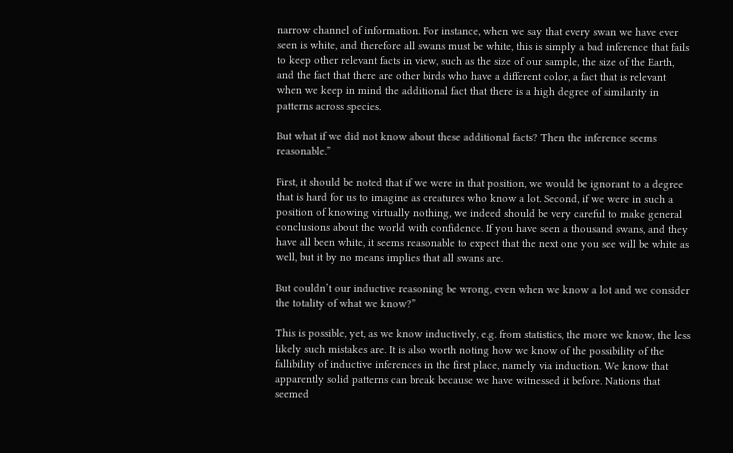narrow channel of information. For instance, when we say that every swan we have ever seen is white, and therefore all swans must be white, this is simply a bad inference that fails to keep other relevant facts in view, such as the size of our sample, the size of the Earth, and the fact that there are other birds who have a different color, a fact that is relevant when we keep in mind the additional fact that there is a high degree of similarity in patterns across species.

But what if we did not know about these additional facts? Then the inference seems reasonable.”

First, it should be noted that if we were in that position, we would be ignorant to a degree that is hard for us to imagine as creatures who know a lot. Second, if we were in such a position of knowing virtually nothing, we indeed should be very careful to make general conclusions about the world with confidence. If you have seen a thousand swans, and they have all been white, it seems reasonable to expect that the next one you see will be white as well, but it by no means implies that all swans are.

But couldn’t our inductive reasoning be wrong, even when we know a lot and we consider the totality of what we know?”

This is possible, yet, as we know inductively, e.g. from statistics, the more we know, the less likely such mistakes are. It is also worth noting how we know of the possibility of the fallibility of inductive inferences in the first place, namely via induction. We know that apparently solid patterns can break because we have witnessed it before. Nations that seemed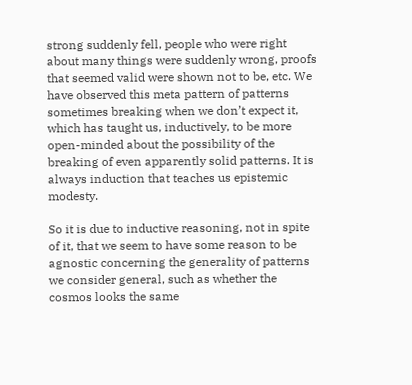strong suddenly fell, people who were right about many things were suddenly wrong, proofs that seemed valid were shown not to be, etc. We have observed this meta pattern of patterns sometimes breaking when we don’t expect it, which has taught us, inductively, to be more open-minded about the possibility of the breaking of even apparently solid patterns. It is always induction that teaches us epistemic modesty.

So it is due to inductive reasoning, not in spite of it, that we seem to have some reason to be agnostic concerning the generality of patterns we consider general, such as whether the cosmos looks the same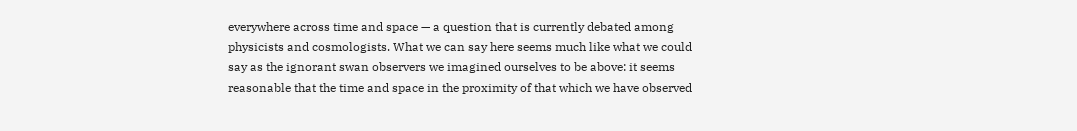everywhere across time and space — a question that is currently debated among physicists and cosmologists. What we can say here seems much like what we could say as the ignorant swan observers we imagined ourselves to be above: it seems reasonable that the time and space in the proximity of that which we have observed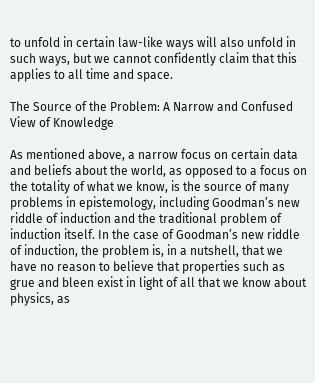to unfold in certain law-like ways will also unfold in such ways, but we cannot confidently claim that this applies to all time and space.

The Source of the Problem: A Narrow and Confused View of Knowledge

As mentioned above, a narrow focus on certain data and beliefs about the world, as opposed to a focus on the totality of what we know, is the source of many problems in epistemology, including Goodman’s new riddle of induction and the traditional problem of induction itself. In the case of Goodman’s new riddle of induction, the problem is, in a nutshell, that we have no reason to believe that properties such as grue and bleen exist in light of all that we know about physics, as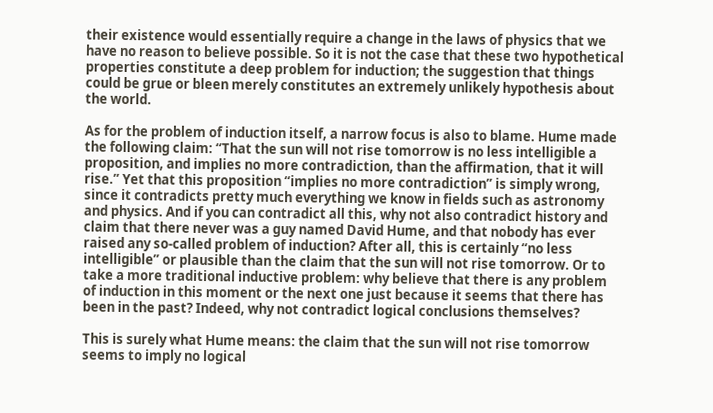their existence would essentially require a change in the laws of physics that we have no reason to believe possible. So it is not the case that these two hypothetical properties constitute a deep problem for induction; the suggestion that things could be grue or bleen merely constitutes an extremely unlikely hypothesis about the world.

As for the problem of induction itself, a narrow focus is also to blame. Hume made the following claim: “That the sun will not rise tomorrow is no less intelligible a proposition, and implies no more contradiction, than the affirmation, that it will rise.” Yet that this proposition “implies no more contradiction” is simply wrong, since it contradicts pretty much everything we know in fields such as astronomy and physics. And if you can contradict all this, why not also contradict history and claim that there never was a guy named David Hume, and that nobody has ever raised any so-called problem of induction? After all, this is certainly “no less intelligible” or plausible than the claim that the sun will not rise tomorrow. Or to take a more traditional inductive problem: why believe that there is any problem of induction in this moment or the next one just because it seems that there has been in the past? Indeed, why not contradict logical conclusions themselves?

This is surely what Hume means: the claim that the sun will not rise tomorrow seems to imply no logical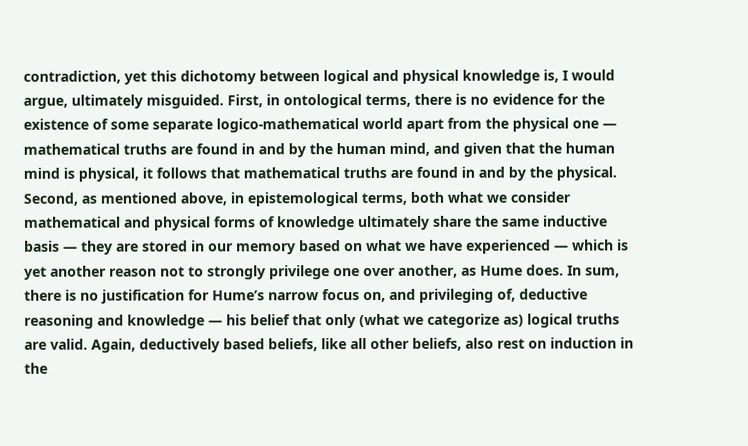contradiction, yet this dichotomy between logical and physical knowledge is, I would argue, ultimately misguided. First, in ontological terms, there is no evidence for the existence of some separate logico-mathematical world apart from the physical one — mathematical truths are found in and by the human mind, and given that the human mind is physical, it follows that mathematical truths are found in and by the physical. Second, as mentioned above, in epistemological terms, both what we consider mathematical and physical forms of knowledge ultimately share the same inductive basis — they are stored in our memory based on what we have experienced — which is yet another reason not to strongly privilege one over another, as Hume does. In sum, there is no justification for Hume’s narrow focus on, and privileging of, deductive reasoning and knowledge — his belief that only (what we categorize as) logical truths are valid. Again, deductively based beliefs, like all other beliefs, also rest on induction in the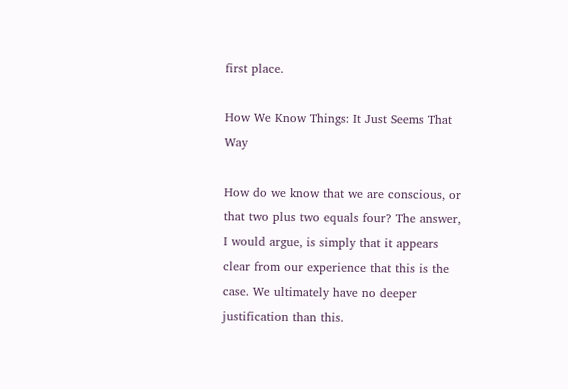first place.

How We Know Things: It Just Seems That Way

How do we know that we are conscious, or that two plus two equals four? The answer, I would argue, is simply that it appears clear from our experience that this is the case. We ultimately have no deeper justification than this.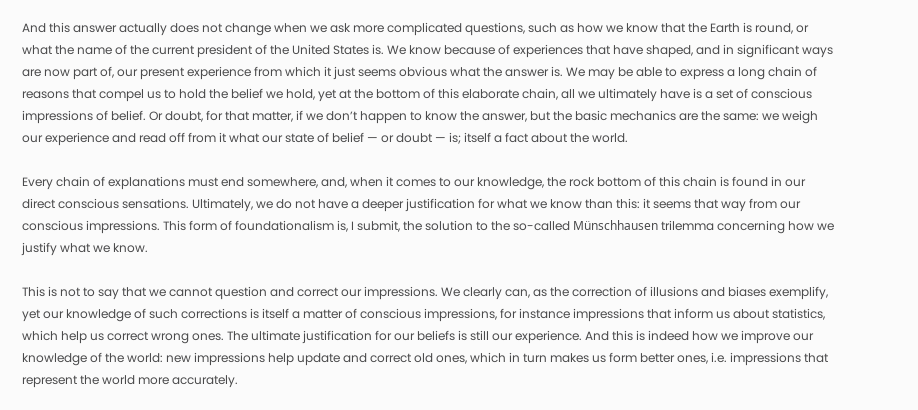And this answer actually does not change when we ask more complicated questions, such as how we know that the Earth is round, or what the name of the current president of the United States is. We know because of experiences that have shaped, and in significant ways are now part of, our present experience from which it just seems obvious what the answer is. We may be able to express a long chain of reasons that compel us to hold the belief we hold, yet at the bottom of this elaborate chain, all we ultimately have is a set of conscious impressions of belief. Or doubt, for that matter, if we don’t happen to know the answer, but the basic mechanics are the same: we weigh our experience and read off from it what our state of belief — or doubt — is; itself a fact about the world.

Every chain of explanations must end somewhere, and, when it comes to our knowledge, the rock bottom of this chain is found in our direct conscious sensations. Ultimately, we do not have a deeper justification for what we know than this: it seems that way from our conscious impressions. This form of foundationalism is, I submit, the solution to the so-called Münschhausen trilemma concerning how we justify what we know.

This is not to say that we cannot question and correct our impressions. We clearly can, as the correction of illusions and biases exemplify, yet our knowledge of such corrections is itself a matter of conscious impressions, for instance impressions that inform us about statistics, which help us correct wrong ones. The ultimate justification for our beliefs is still our experience. And this is indeed how we improve our knowledge of the world: new impressions help update and correct old ones, which in turn makes us form better ones, i.e. impressions that represent the world more accurately.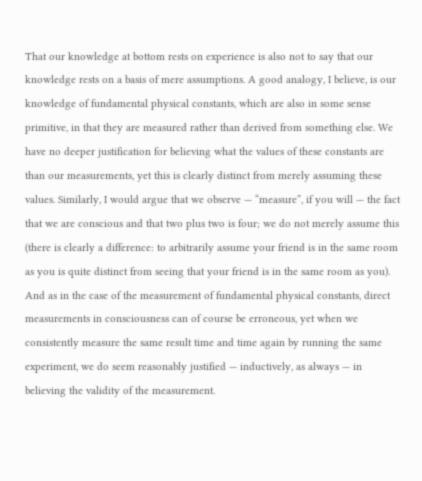That our knowledge at bottom rests on experience is also not to say that our knowledge rests on a basis of mere assumptions. A good analogy, I believe, is our knowledge of fundamental physical constants, which are also in some sense primitive, in that they are measured rather than derived from something else. We have no deeper justification for believing what the values of these constants are than our measurements, yet this is clearly distinct from merely assuming these values. Similarly, I would argue that we observe — “measure”, if you will — the fact that we are conscious and that two plus two is four; we do not merely assume this (there is clearly a difference: to arbitrarily assume your friend is in the same room as you is quite distinct from seeing that your friend is in the same room as you). And as in the case of the measurement of fundamental physical constants, direct measurements in consciousness can of course be erroneous, yet when we consistently measure the same result time and time again by running the same experiment, we do seem reasonably justified — inductively, as always — in believing the validity of the measurement.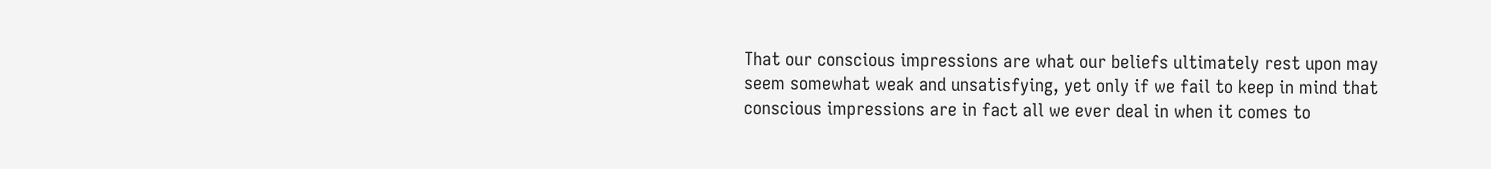That our conscious impressions are what our beliefs ultimately rest upon may seem somewhat weak and unsatisfying, yet only if we fail to keep in mind that conscious impressions are in fact all we ever deal in when it comes to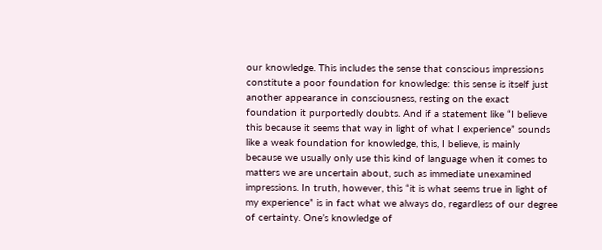our knowledge. This includes the sense that conscious impressions constitute a poor foundation for knowledge: this sense is itself just another appearance in consciousness, resting on the exact foundation it purportedly doubts. And if a statement like “I believe this because it seems that way in light of what I experience” sounds like a weak foundation for knowledge, this, I believe, is mainly because we usually only use this kind of language when it comes to matters we are uncertain about, such as immediate unexamined impressions. In truth, however, this “it is what seems true in light of my experience” is in fact what we always do, regardless of our degree of certainty. One’s knowledge of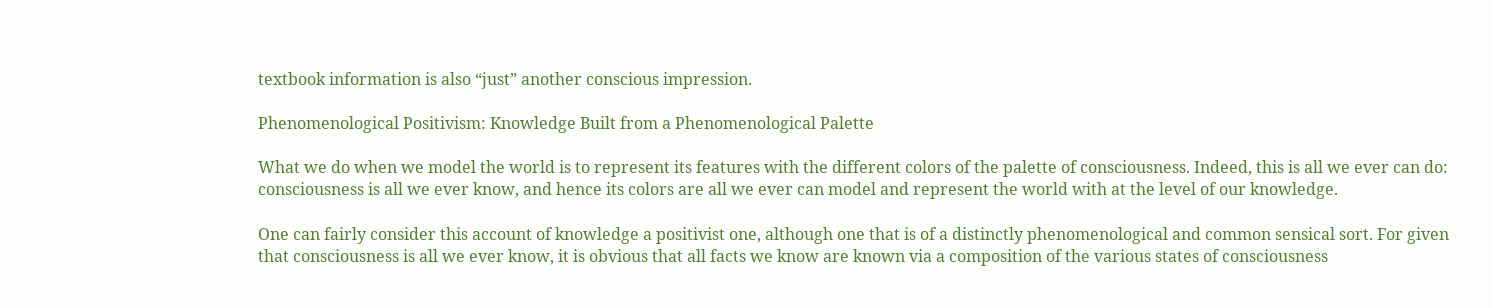textbook information is also “just” another conscious impression.

Phenomenological Positivism: Knowledge Built from a Phenomenological Palette

What we do when we model the world is to represent its features with the different colors of the palette of consciousness. Indeed, this is all we ever can do: consciousness is all we ever know, and hence its colors are all we ever can model and represent the world with at the level of our knowledge.

One can fairly consider this account of knowledge a positivist one, although one that is of a distinctly phenomenological and common sensical sort. For given that consciousness is all we ever know, it is obvious that all facts we know are known via a composition of the various states of consciousness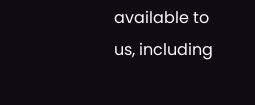available to us, including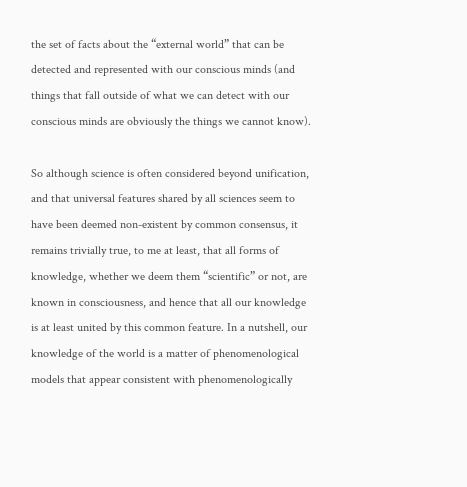the set of facts about the “external world” that can be detected and represented with our conscious minds (and things that fall outside of what we can detect with our conscious minds are obviously the things we cannot know).

So although science is often considered beyond unification, and that universal features shared by all sciences seem to have been deemed non-existent by common consensus, it remains trivially true, to me at least, that all forms of knowledge, whether we deem them “scientific” or not, are known in consciousness, and hence that all our knowledge is at least united by this common feature. In a nutshell, our knowledge of the world is a matter of phenomenological models that appear consistent with phenomenologically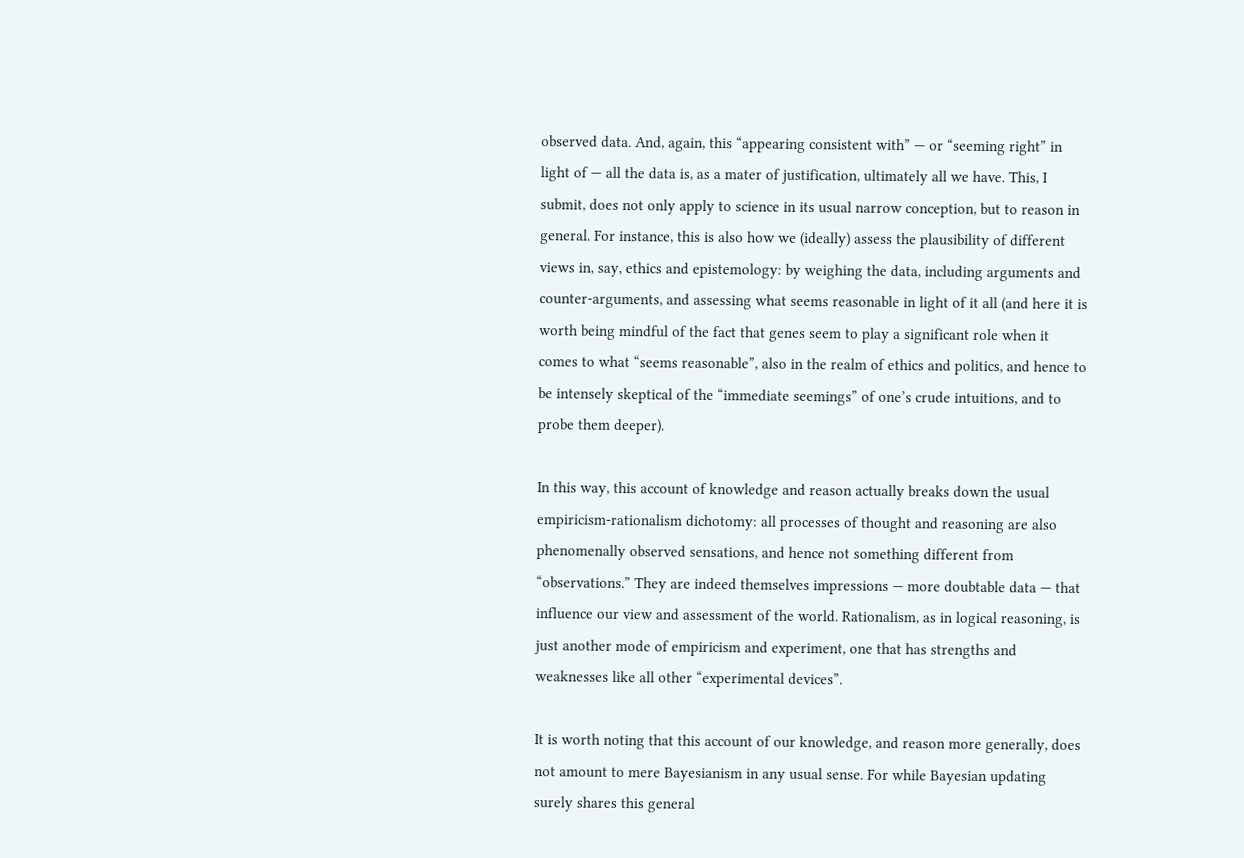observed data. And, again, this “appearing consistent with” — or “seeming right” in light of — all the data is, as a mater of justification, ultimately all we have. This, I submit, does not only apply to science in its usual narrow conception, but to reason in general. For instance, this is also how we (ideally) assess the plausibility of different views in, say, ethics and epistemology: by weighing the data, including arguments and counter-arguments, and assessing what seems reasonable in light of it all (and here it is worth being mindful of the fact that genes seem to play a significant role when it comes to what “seems reasonable”, also in the realm of ethics and politics, and hence to be intensely skeptical of the “immediate seemings” of one’s crude intuitions, and to probe them deeper).

In this way, this account of knowledge and reason actually breaks down the usual empiricism-rationalism dichotomy: all processes of thought and reasoning are also phenomenally observed sensations, and hence not something different from “observations.” They are indeed themselves impressions — more doubtable data — that influence our view and assessment of the world. Rationalism, as in logical reasoning, is just another mode of empiricism and experiment, one that has strengths and weaknesses like all other “experimental devices”.

It is worth noting that this account of our knowledge, and reason more generally, does not amount to mere Bayesianism in any usual sense. For while Bayesian updating surely shares this general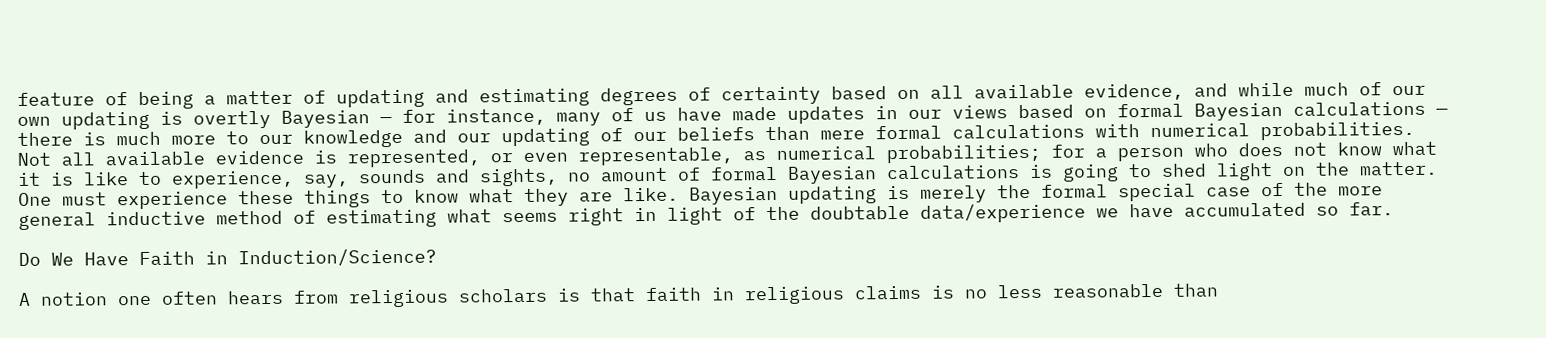feature of being a matter of updating and estimating degrees of certainty based on all available evidence, and while much of our own updating is overtly Bayesian — for instance, many of us have made updates in our views based on formal Bayesian calculations — there is much more to our knowledge and our updating of our beliefs than mere formal calculations with numerical probabilities. Not all available evidence is represented, or even representable, as numerical probabilities; for a person who does not know what it is like to experience, say, sounds and sights, no amount of formal Bayesian calculations is going to shed light on the matter. One must experience these things to know what they are like. Bayesian updating is merely the formal special case of the more general inductive method of estimating what seems right in light of the doubtable data/experience we have accumulated so far.

Do We Have Faith in Induction/Science?

A notion one often hears from religious scholars is that faith in religious claims is no less reasonable than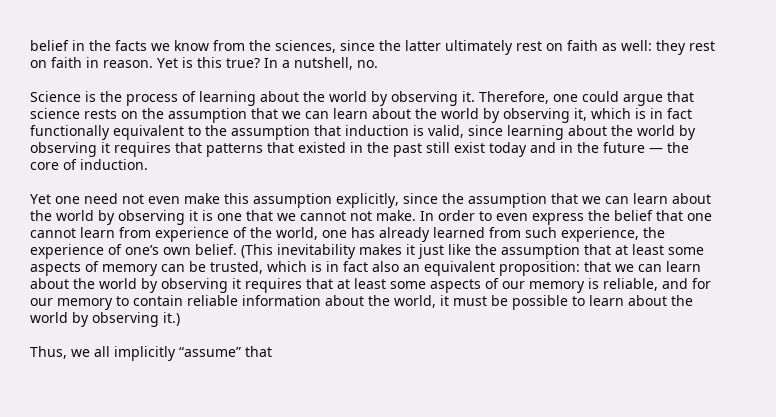belief in the facts we know from the sciences, since the latter ultimately rest on faith as well: they rest on faith in reason. Yet is this true? In a nutshell, no.

Science is the process of learning about the world by observing it. Therefore, one could argue that science rests on the assumption that we can learn about the world by observing it, which is in fact functionally equivalent to the assumption that induction is valid, since learning about the world by observing it requires that patterns that existed in the past still exist today and in the future — the core of induction.

Yet one need not even make this assumption explicitly, since the assumption that we can learn about the world by observing it is one that we cannot not make. In order to even express the belief that one cannot learn from experience of the world, one has already learned from such experience, the experience of one’s own belief. (This inevitability makes it just like the assumption that at least some aspects of memory can be trusted, which is in fact also an equivalent proposition: that we can learn about the world by observing it requires that at least some aspects of our memory is reliable, and for our memory to contain reliable information about the world, it must be possible to learn about the world by observing it.)

Thus, we all implicitly “assume” that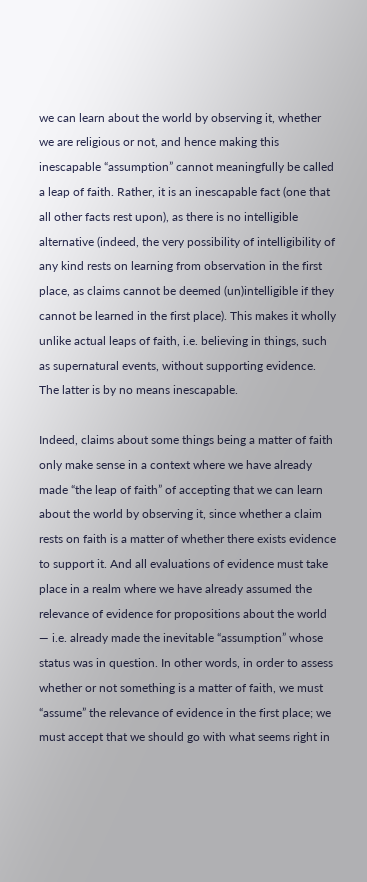we can learn about the world by observing it, whether we are religious or not, and hence making this inescapable “assumption” cannot meaningfully be called a leap of faith. Rather, it is an inescapable fact (one that all other facts rest upon), as there is no intelligible alternative (indeed, the very possibility of intelligibility of any kind rests on learning from observation in the first place, as claims cannot be deemed (un)intelligible if they cannot be learned in the first place). This makes it wholly unlike actual leaps of faith, i.e. believing in things, such as supernatural events, without supporting evidence. The latter is by no means inescapable.

Indeed, claims about some things being a matter of faith only make sense in a context where we have already made “the leap of faith” of accepting that we can learn about the world by observing it, since whether a claim rests on faith is a matter of whether there exists evidence to support it. And all evaluations of evidence must take place in a realm where we have already assumed the relevance of evidence for propositions about the world — i.e. already made the inevitable “assumption” whose status was in question. In other words, in order to assess whether or not something is a matter of faith, we must “assume” the relevance of evidence in the first place; we must accept that we should go with what seems right in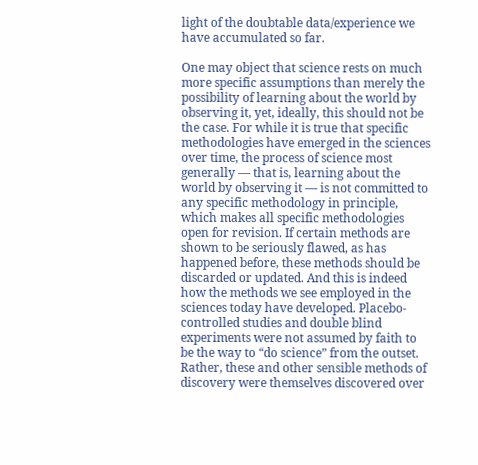light of the doubtable data/experience we have accumulated so far.

One may object that science rests on much more specific assumptions than merely the possibility of learning about the world by observing it, yet, ideally, this should not be the case. For while it is true that specific methodologies have emerged in the sciences over time, the process of science most generally — that is, learning about the world by observing it — is not committed to any specific methodology in principle, which makes all specific methodologies open for revision. If certain methods are shown to be seriously flawed, as has happened before, these methods should be discarded or updated. And this is indeed how the methods we see employed in the sciences today have developed. Placebo-controlled studies and double blind experiments were not assumed by faith to be the way to “do science” from the outset. Rather, these and other sensible methods of discovery were themselves discovered over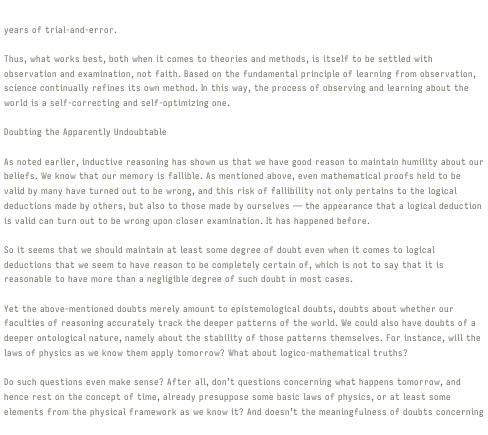years of trial-and-error.

Thus, what works best, both when it comes to theories and methods, is itself to be settled with observation and examination, not faith. Based on the fundamental principle of learning from observation, science continually refines its own method. In this way, the process of observing and learning about the world is a self-correcting and self-optimizing one.

Doubting the Apparently Undoubtable

As noted earlier, inductive reasoning has shown us that we have good reason to maintain humility about our beliefs. We know that our memory is fallible. As mentioned above, even mathematical proofs held to be valid by many have turned out to be wrong, and this risk of fallibility not only pertains to the logical deductions made by others, but also to those made by ourselves — the appearance that a logical deduction is valid can turn out to be wrong upon closer examination. It has happened before.

So it seems that we should maintain at least some degree of doubt even when it comes to logical deductions that we seem to have reason to be completely certain of, which is not to say that it is reasonable to have more than a negligible degree of such doubt in most cases.

Yet the above-mentioned doubts merely amount to epistemological doubts, doubts about whether our faculties of reasoning accurately track the deeper patterns of the world. We could also have doubts of a deeper ontological nature, namely about the stability of those patterns themselves. For instance, will the laws of physics as we know them apply tomorrow? What about logico-mathematical truths?

Do such questions even make sense? After all, don’t questions concerning what happens tomorrow, and hence rest on the concept of time, already presuppose some basic laws of physics, or at least some elements from the physical framework as we know it? And doesn’t the meaningfulness of doubts concerning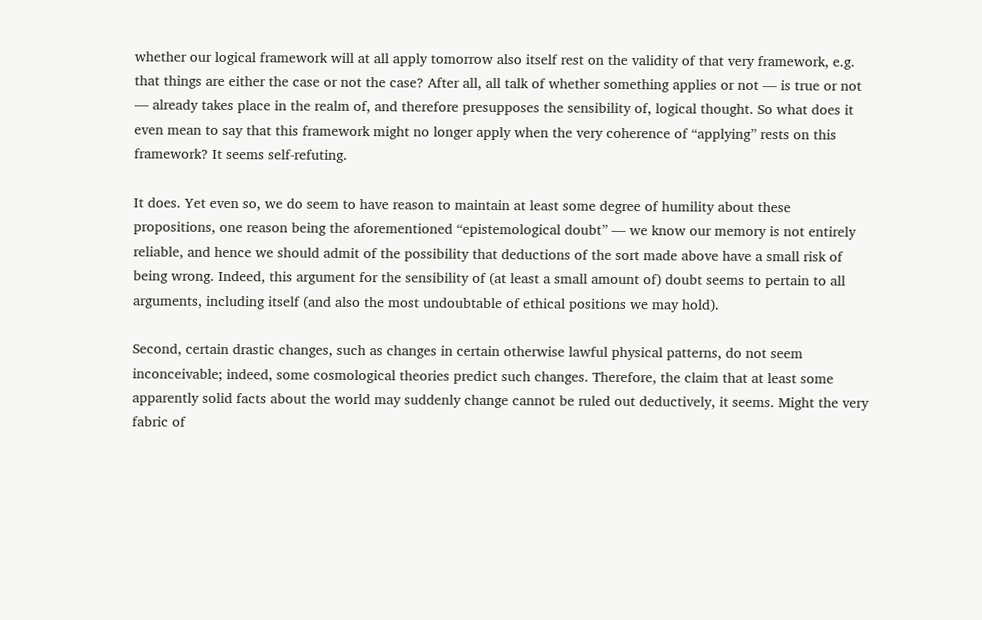whether our logical framework will at all apply tomorrow also itself rest on the validity of that very framework, e.g. that things are either the case or not the case? After all, all talk of whether something applies or not — is true or not — already takes place in the realm of, and therefore presupposes the sensibility of, logical thought. So what does it even mean to say that this framework might no longer apply when the very coherence of “applying” rests on this framework? It seems self-refuting.

It does. Yet even so, we do seem to have reason to maintain at least some degree of humility about these propositions, one reason being the aforementioned “epistemological doubt” — we know our memory is not entirely reliable, and hence we should admit of the possibility that deductions of the sort made above have a small risk of being wrong. Indeed, this argument for the sensibility of (at least a small amount of) doubt seems to pertain to all arguments, including itself (and also the most undoubtable of ethical positions we may hold).

Second, certain drastic changes, such as changes in certain otherwise lawful physical patterns, do not seem inconceivable; indeed, some cosmological theories predict such changes. Therefore, the claim that at least some apparently solid facts about the world may suddenly change cannot be ruled out deductively, it seems. Might the very fabric of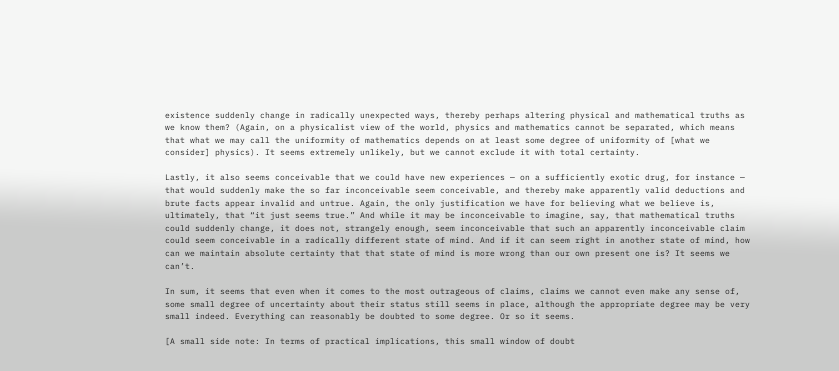existence suddenly change in radically unexpected ways, thereby perhaps altering physical and mathematical truths as we know them? (Again, on a physicalist view of the world, physics and mathematics cannot be separated, which means that what we may call the uniformity of mathematics depends on at least some degree of uniformity of [what we consider] physics). It seems extremely unlikely, but we cannot exclude it with total certainty.

Lastly, it also seems conceivable that we could have new experiences — on a sufficiently exotic drug, for instance — that would suddenly make the so far inconceivable seem conceivable, and thereby make apparently valid deductions and brute facts appear invalid and untrue. Again, the only justification we have for believing what we believe is, ultimately, that “it just seems true.” And while it may be inconceivable to imagine, say, that mathematical truths could suddenly change, it does not, strangely enough, seem inconceivable that such an apparently inconceivable claim could seem conceivable in a radically different state of mind. And if it can seem right in another state of mind, how can we maintain absolute certainty that that state of mind is more wrong than our own present one is? It seems we can’t.

In sum, it seems that even when it comes to the most outrageous of claims, claims we cannot even make any sense of, some small degree of uncertainty about their status still seems in place, although the appropriate degree may be very small indeed. Everything can reasonably be doubted to some degree. Or so it seems.

[A small side note: In terms of practical implications, this small window of doubt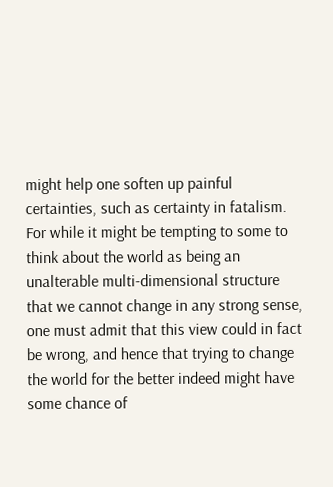might help one soften up painful certainties, such as certainty in fatalism. For while it might be tempting to some to think about the world as being an unalterable multi-dimensional structure that we cannot change in any strong sense, one must admit that this view could in fact be wrong, and hence that trying to change the world for the better indeed might have some chance of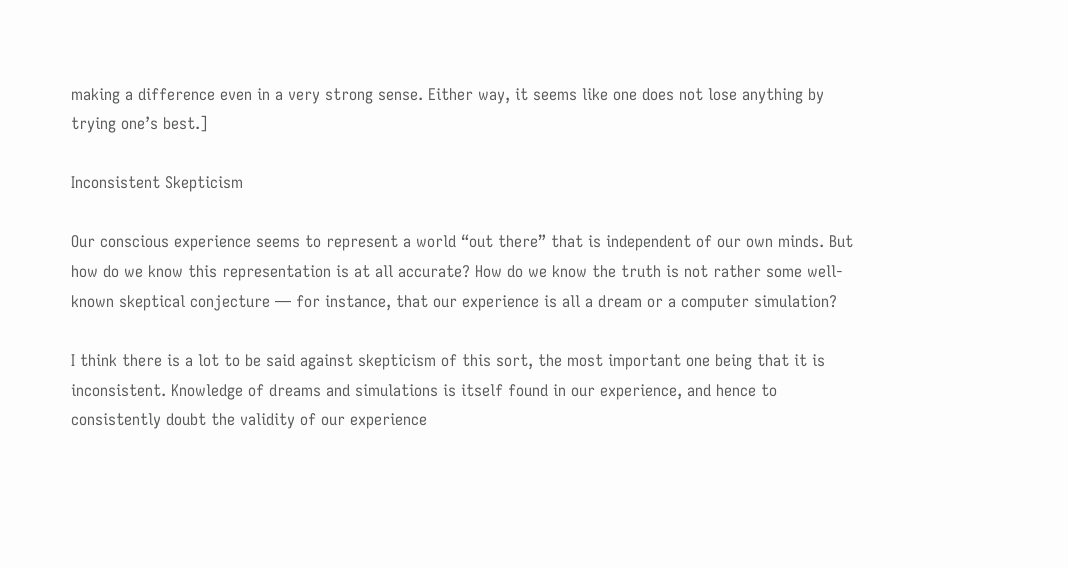making a difference even in a very strong sense. Either way, it seems like one does not lose anything by trying one’s best.]

Inconsistent Skepticism

Our conscious experience seems to represent a world “out there” that is independent of our own minds. But how do we know this representation is at all accurate? How do we know the truth is not rather some well-known skeptical conjecture — for instance, that our experience is all a dream or a computer simulation?

I think there is a lot to be said against skepticism of this sort, the most important one being that it is inconsistent. Knowledge of dreams and simulations is itself found in our experience, and hence to consistently doubt the validity of our experience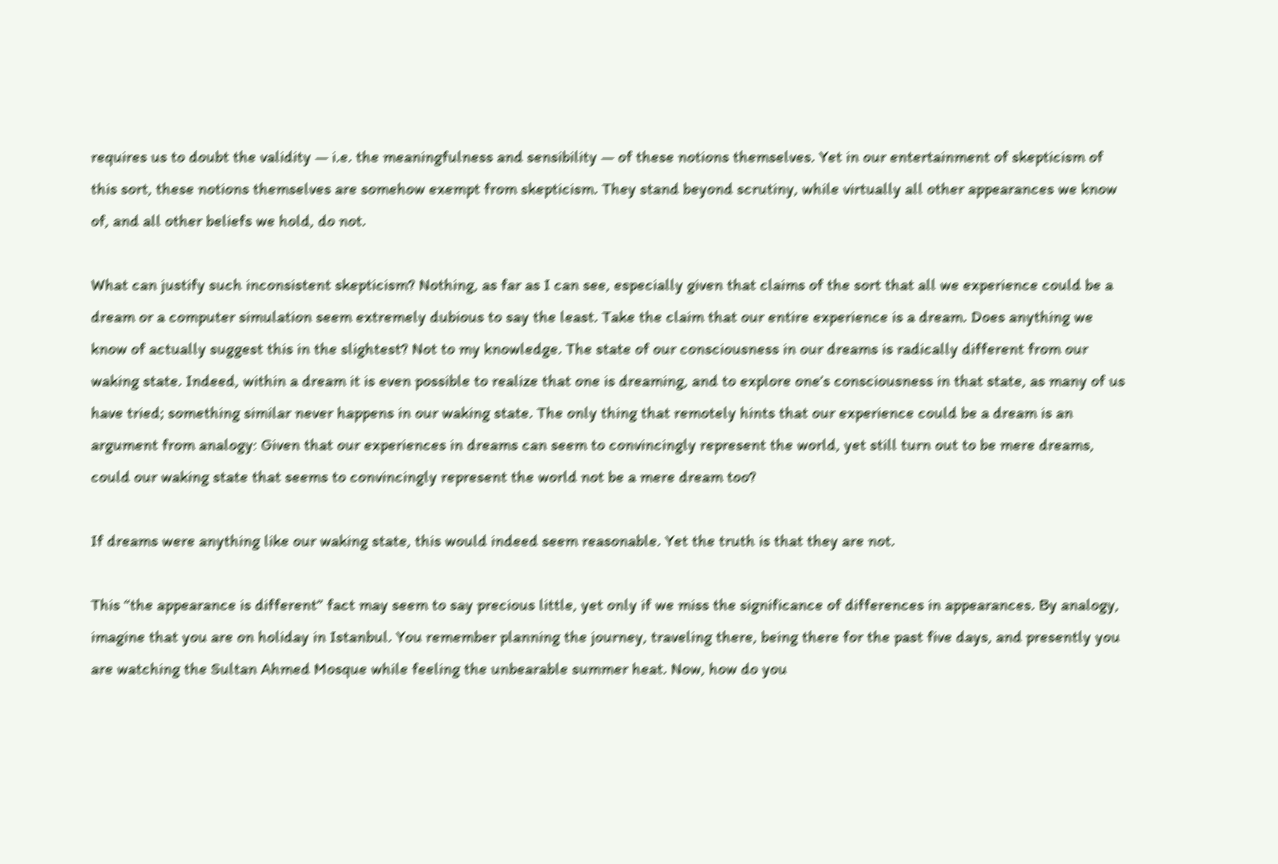requires us to doubt the validity — i.e. the meaningfulness and sensibility — of these notions themselves. Yet in our entertainment of skepticism of this sort, these notions themselves are somehow exempt from skepticism. They stand beyond scrutiny, while virtually all other appearances we know of, and all other beliefs we hold, do not.

What can justify such inconsistent skepticism? Nothing, as far as I can see, especially given that claims of the sort that all we experience could be a dream or a computer simulation seem extremely dubious to say the least. Take the claim that our entire experience is a dream. Does anything we know of actually suggest this in the slightest? Not to my knowledge. The state of our consciousness in our dreams is radically different from our waking state. Indeed, within a dream it is even possible to realize that one is dreaming, and to explore one’s consciousness in that state, as many of us have tried; something similar never happens in our waking state. The only thing that remotely hints that our experience could be a dream is an argument from analogy: Given that our experiences in dreams can seem to convincingly represent the world, yet still turn out to be mere dreams, could our waking state that seems to convincingly represent the world not be a mere dream too?

If dreams were anything like our waking state, this would indeed seem reasonable. Yet the truth is that they are not.

This “the appearance is different” fact may seem to say precious little, yet only if we miss the significance of differences in appearances. By analogy, imagine that you are on holiday in Istanbul. You remember planning the journey, traveling there, being there for the past five days, and presently you are watching the Sultan Ahmed Mosque while feeling the unbearable summer heat. Now, how do you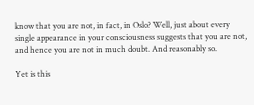know that you are not, in fact, in Oslo? Well, just about every single appearance in your consciousness suggests that you are not, and hence you are not in much doubt. And reasonably so.

Yet is this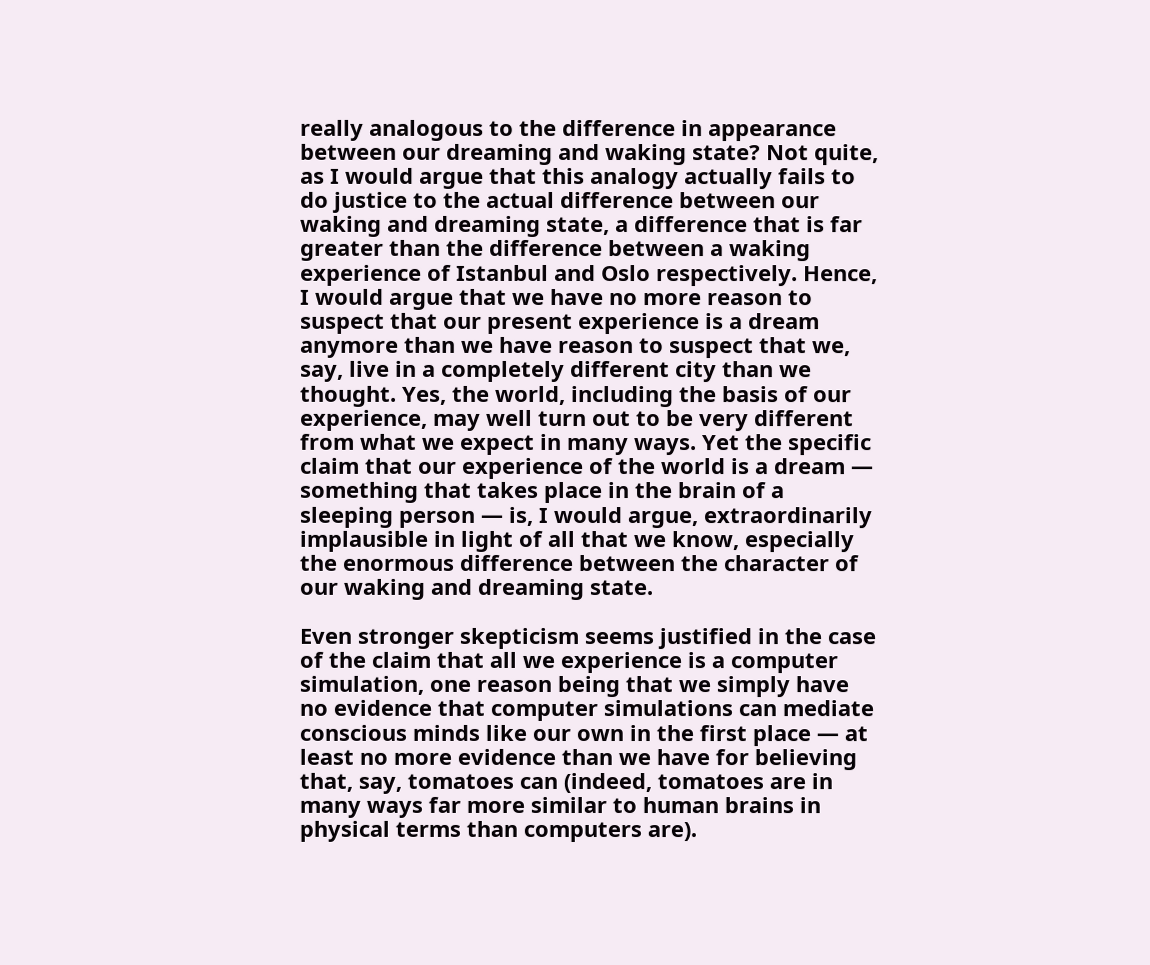really analogous to the difference in appearance between our dreaming and waking state? Not quite, as I would argue that this analogy actually fails to do justice to the actual difference between our waking and dreaming state, a difference that is far greater than the difference between a waking experience of Istanbul and Oslo respectively. Hence, I would argue that we have no more reason to suspect that our present experience is a dream anymore than we have reason to suspect that we, say, live in a completely different city than we thought. Yes, the world, including the basis of our experience, may well turn out to be very different from what we expect in many ways. Yet the specific claim that our experience of the world is a dream — something that takes place in the brain of a sleeping person — is, I would argue, extraordinarily implausible in light of all that we know, especially the enormous difference between the character of our waking and dreaming state.

Even stronger skepticism seems justified in the case of the claim that all we experience is a computer simulation, one reason being that we simply have no evidence that computer simulations can mediate conscious minds like our own in the first place — at least no more evidence than we have for believing that, say, tomatoes can (indeed, tomatoes are in many ways far more similar to human brains in physical terms than computers are).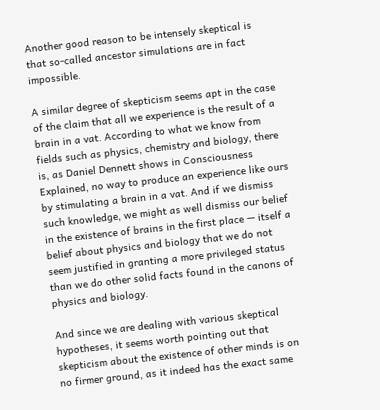Another good reason to be intensely skeptical is that so-called ancestor simulations are in fact impossible.

A similar degree of skepticism seems apt in the case of the claim that all we experience is the result of a brain in a vat. According to what we know from fields such as physics, chemistry and biology, there is, as Daniel Dennett shows in Consciousness Explained, no way to produce an experience like ours by stimulating a brain in a vat. And if we dismiss such knowledge, we might as well dismiss our belief in the existence of brains in the first place — itself a belief about physics and biology that we do not seem justified in granting a more privileged status than we do other solid facts found in the canons of physics and biology.

And since we are dealing with various skeptical hypotheses, it seems worth pointing out that skepticism about the existence of other minds is on no firmer ground, as it indeed has the exact same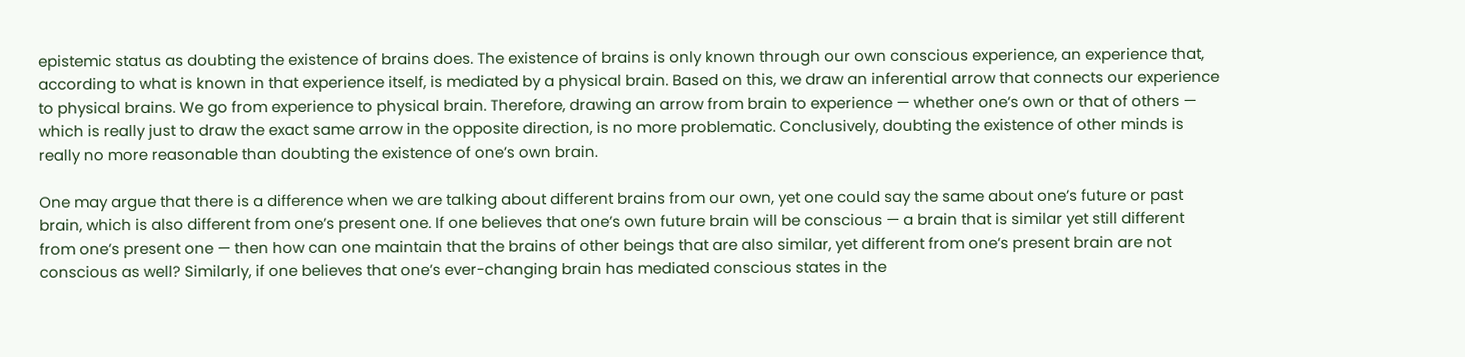epistemic status as doubting the existence of brains does. The existence of brains is only known through our own conscious experience, an experience that, according to what is known in that experience itself, is mediated by a physical brain. Based on this, we draw an inferential arrow that connects our experience to physical brains. We go from experience to physical brain. Therefore, drawing an arrow from brain to experience — whether one’s own or that of others — which is really just to draw the exact same arrow in the opposite direction, is no more problematic. Conclusively, doubting the existence of other minds is really no more reasonable than doubting the existence of one’s own brain.

One may argue that there is a difference when we are talking about different brains from our own, yet one could say the same about one’s future or past brain, which is also different from one’s present one. If one believes that one’s own future brain will be conscious — a brain that is similar yet still different from one’s present one — then how can one maintain that the brains of other beings that are also similar, yet different from one’s present brain are not conscious as well? Similarly, if one believes that one’s ever-changing brain has mediated conscious states in the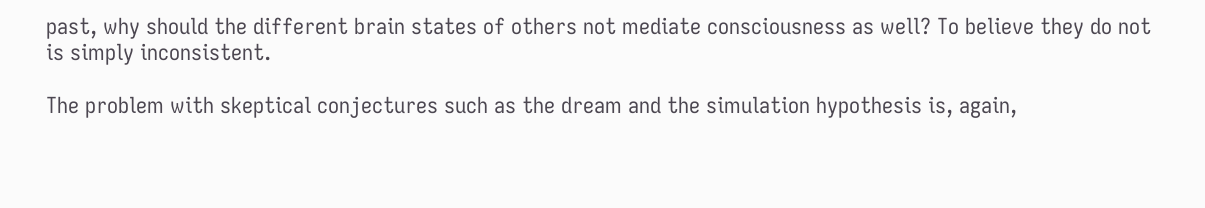past, why should the different brain states of others not mediate consciousness as well? To believe they do not is simply inconsistent.

The problem with skeptical conjectures such as the dream and the simulation hypothesis is, again,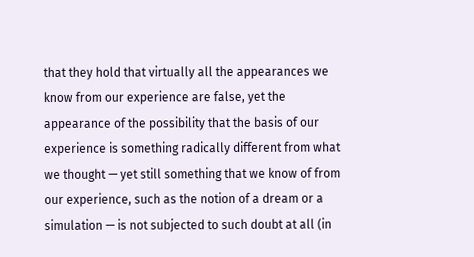that they hold that virtually all the appearances we know from our experience are false, yet the appearance of the possibility that the basis of our experience is something radically different from what we thought — yet still something that we know of from our experience, such as the notion of a dream or a simulation — is not subjected to such doubt at all (in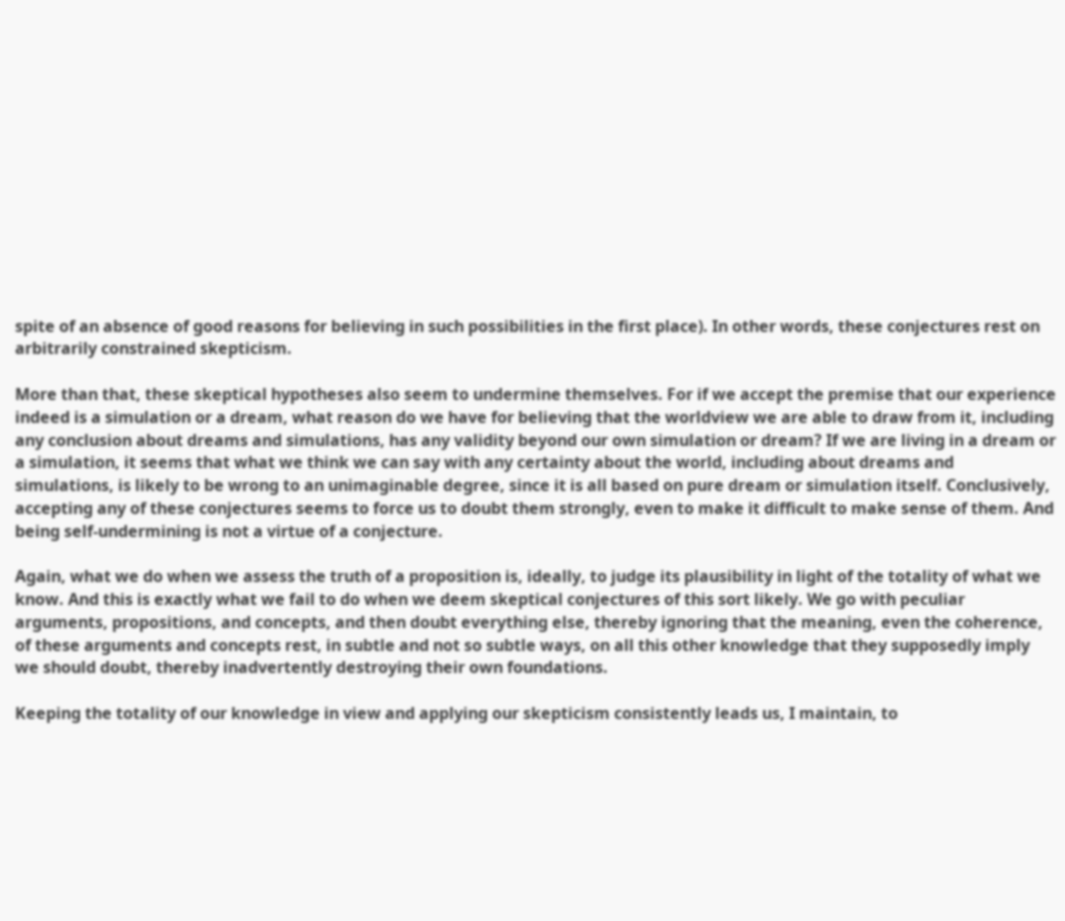spite of an absence of good reasons for believing in such possibilities in the first place). In other words, these conjectures rest on arbitrarily constrained skepticism.

More than that, these skeptical hypotheses also seem to undermine themselves. For if we accept the premise that our experience indeed is a simulation or a dream, what reason do we have for believing that the worldview we are able to draw from it, including any conclusion about dreams and simulations, has any validity beyond our own simulation or dream? If we are living in a dream or a simulation, it seems that what we think we can say with any certainty about the world, including about dreams and simulations, is likely to be wrong to an unimaginable degree, since it is all based on pure dream or simulation itself. Conclusively, accepting any of these conjectures seems to force us to doubt them strongly, even to make it difficult to make sense of them. And being self-undermining is not a virtue of a conjecture.

Again, what we do when we assess the truth of a proposition is, ideally, to judge its plausibility in light of the totality of what we know. And this is exactly what we fail to do when we deem skeptical conjectures of this sort likely. We go with peculiar arguments, propositions, and concepts, and then doubt everything else, thereby ignoring that the meaning, even the coherence, of these arguments and concepts rest, in subtle and not so subtle ways, on all this other knowledge that they supposedly imply we should doubt, thereby inadvertently destroying their own foundations.

Keeping the totality of our knowledge in view and applying our skepticism consistently leads us, I maintain, to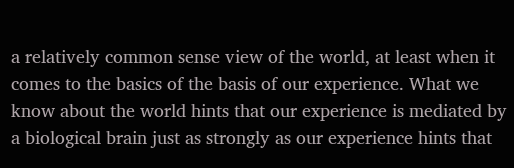a relatively common sense view of the world, at least when it comes to the basics of the basis of our experience. What we know about the world hints that our experience is mediated by a biological brain just as strongly as our experience hints that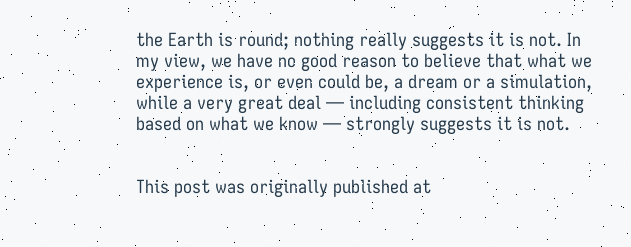the Earth is round; nothing really suggests it is not. In my view, we have no good reason to believe that what we experience is, or even could be, a dream or a simulation, while a very great deal — including consistent thinking based on what we know — strongly suggests it is not.


This post was originally published at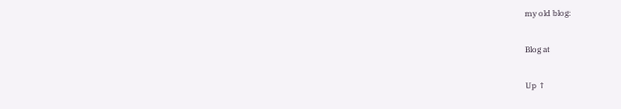my old blog:

Blog at

Up ↑